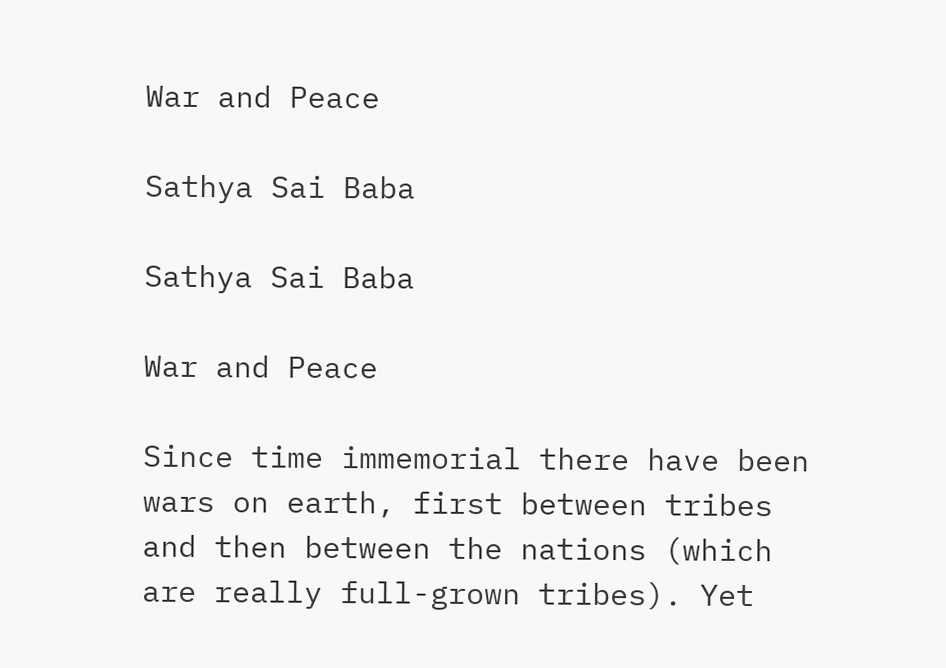War and Peace

Sathya Sai Baba

Sathya Sai Baba

War and Peace

Since time immemorial there have been wars on earth, first between tribes and then between the nations (which are really full-grown tribes). Yet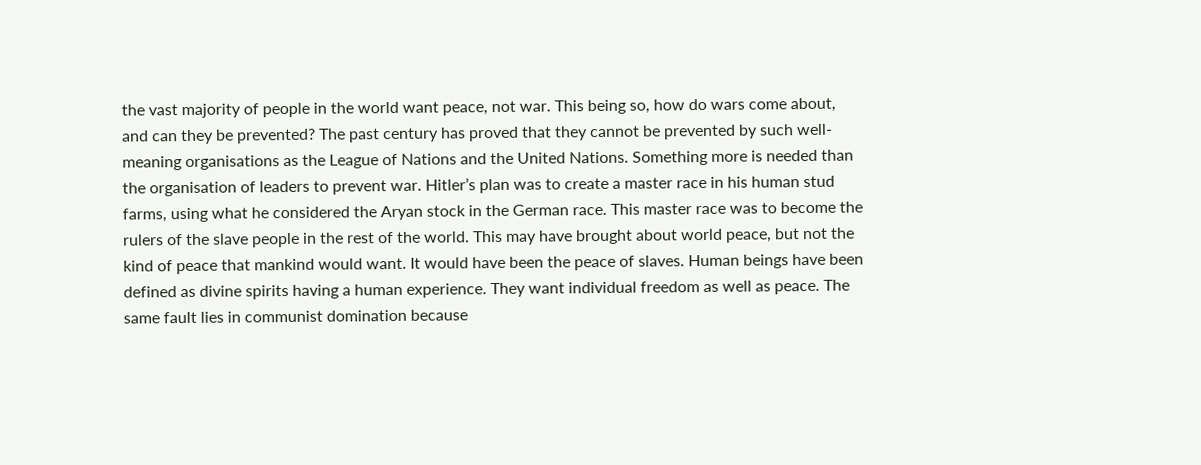the vast majority of people in the world want peace, not war. This being so, how do wars come about, and can they be prevented? The past century has proved that they cannot be prevented by such well-meaning organisations as the League of Nations and the United Nations. Something more is needed than the organisation of leaders to prevent war. Hitler’s plan was to create a master race in his human stud farms, using what he considered the Aryan stock in the German race. This master race was to become the rulers of the slave people in the rest of the world. This may have brought about world peace, but not the kind of peace that mankind would want. It would have been the peace of slaves. Human beings have been defined as divine spirits having a human experience. They want individual freedom as well as peace. The same fault lies in communist domination because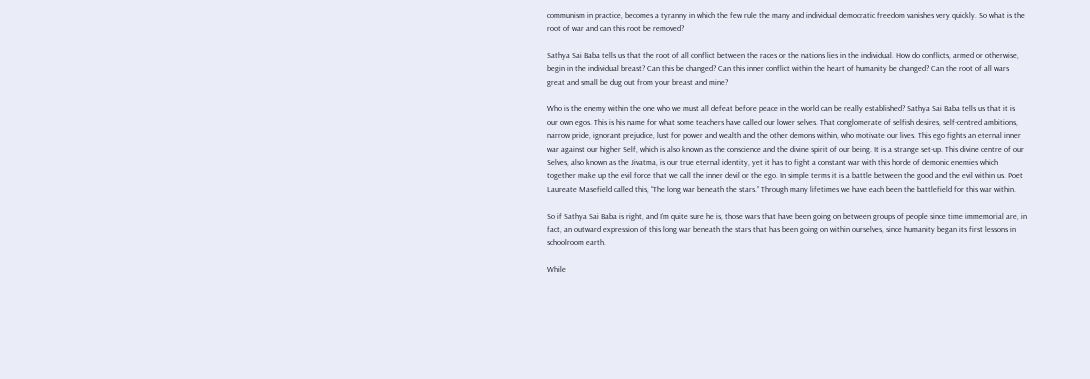communism in practice, becomes a tyranny in which the few rule the many and individual democratic freedom vanishes very quickly. So what is the root of war and can this root be removed?

Sathya Sai Baba tells us that the root of all conflict between the races or the nations lies in the individual. How do conflicts, armed or otherwise, begin in the individual breast? Can this be changed? Can this inner conflict within the heart of humanity be changed? Can the root of all wars great and small be dug out from your breast and mine?

Who is the enemy within the one who we must all defeat before peace in the world can be really established? Sathya Sai Baba tells us that it is our own egos. This is his name for what some teachers have called our lower selves. That conglomerate of selfish desires, self-centred ambitions, narrow pride, ignorant prejudice, lust for power and wealth and the other demons within, who motivate our lives. This ego fights an eternal inner war against our higher Self, which is also known as the conscience and the divine spirit of our being. It is a strange set-up. This divine centre of our Selves, also known as the Jivatma, is our true eternal identity, yet it has to fight a constant war with this horde of demonic enemies which together make up the evil force that we call the inner devil or the ego. In simple terms it is a battle between the good and the evil within us. Poet Laureate Masefield called this, “The long war beneath the stars.” Through many lifetimes we have each been the battlefield for this war within.

So if Sathya Sai Baba is right, and I’m quite sure he is, those wars that have been going on between groups of people since time immemorial are, in fact, an outward expression of this long war beneath the stars that has been going on within ourselves, since humanity began its first lessons in schoolroom earth.

While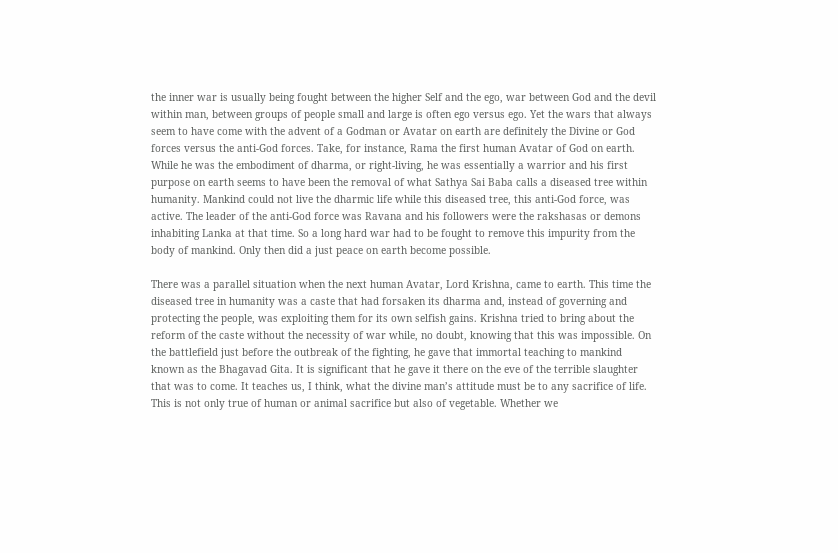the inner war is usually being fought between the higher Self and the ego, war between God and the devil within man, between groups of people small and large is often ego versus ego. Yet the wars that always seem to have come with the advent of a Godman or Avatar on earth are definitely the Divine or God forces versus the anti-God forces. Take, for instance, Rama the first human Avatar of God on earth. While he was the embodiment of dharma, or right-living, he was essentially a warrior and his first purpose on earth seems to have been the removal of what Sathya Sai Baba calls a diseased tree within humanity. Mankind could not live the dharmic life while this diseased tree, this anti-God force, was active. The leader of the anti-God force was Ravana and his followers were the rakshasas or demons inhabiting Lanka at that time. So a long hard war had to be fought to remove this impurity from the body of mankind. Only then did a just peace on earth become possible.

There was a parallel situation when the next human Avatar, Lord Krishna, came to earth. This time the diseased tree in humanity was a caste that had forsaken its dharma and, instead of governing and protecting the people, was exploiting them for its own selfish gains. Krishna tried to bring about the reform of the caste without the necessity of war while, no doubt, knowing that this was impossible. On the battlefield just before the outbreak of the fighting, he gave that immortal teaching to mankind known as the Bhagavad Gita. It is significant that he gave it there on the eve of the terrible slaughter that was to come. It teaches us, I think, what the divine man’s attitude must be to any sacrifice of life. This is not only true of human or animal sacrifice but also of vegetable. Whether we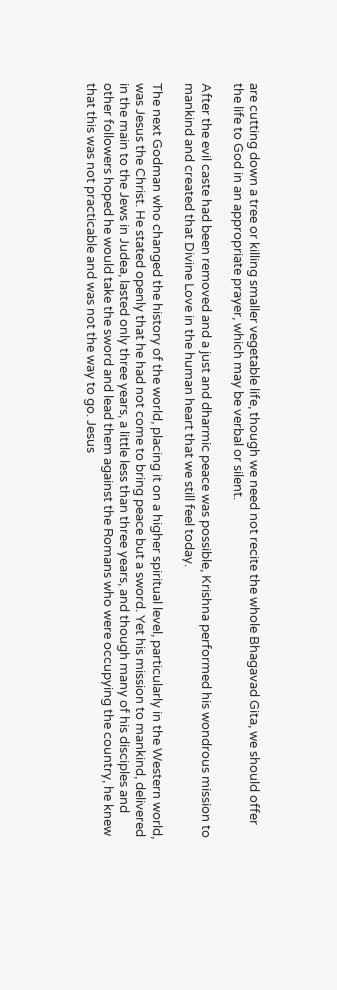are cutting down a tree or killing smaller vegetable life, though we need not recite the whole Bhagavad Gita, we should offer the life to God in an appropriate prayer, which may be verbal or silent.

After the evil caste had been removed and a just and dharmic peace was possible, Krishna performed his wondrous mission to mankind and created that Divine Love in the human heart that we still feel today.

The next Godman who changed the history of the world, placing it on a higher spiritual level, particularly in the Western world, was Jesus the Christ. He stated openly that he had not come to bring peace but a sword. Yet his mission to mankind, delivered in the main to the Jews in Judea, lasted only three years, a little less than three years, and though many of his disciples and other followers hoped he would take the sword and lead them against the Romans who were occupying the country, he knew that this was not practicable and was not the way to go. Jesus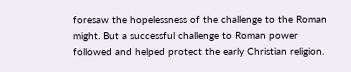foresaw the hopelessness of the challenge to the Roman might. But a successful challenge to Roman power followed and helped protect the early Christian religion.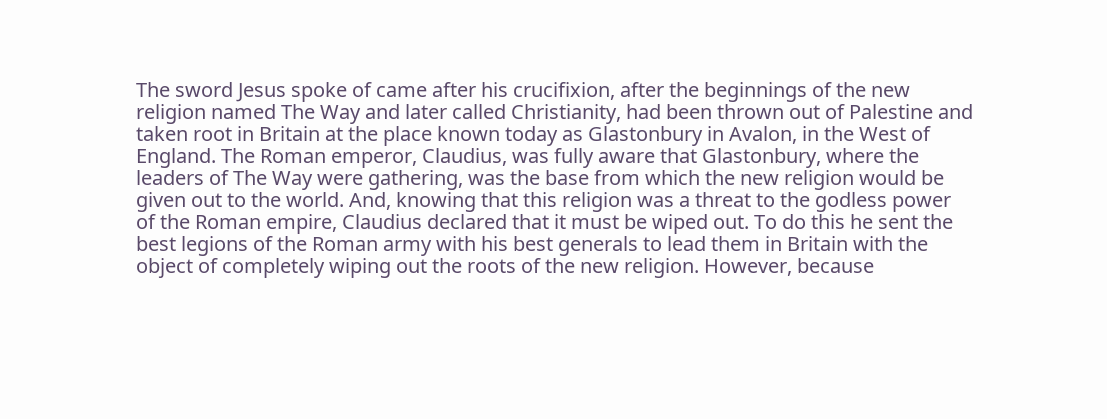The sword Jesus spoke of came after his crucifixion, after the beginnings of the new religion named The Way and later called Christianity, had been thrown out of Palestine and taken root in Britain at the place known today as Glastonbury in Avalon, in the West of England. The Roman emperor, Claudius, was fully aware that Glastonbury, where the leaders of The Way were gathering, was the base from which the new religion would be given out to the world. And, knowing that this religion was a threat to the godless power of the Roman empire, Claudius declared that it must be wiped out. To do this he sent the best legions of the Roman army with his best generals to lead them in Britain with the object of completely wiping out the roots of the new religion. However, because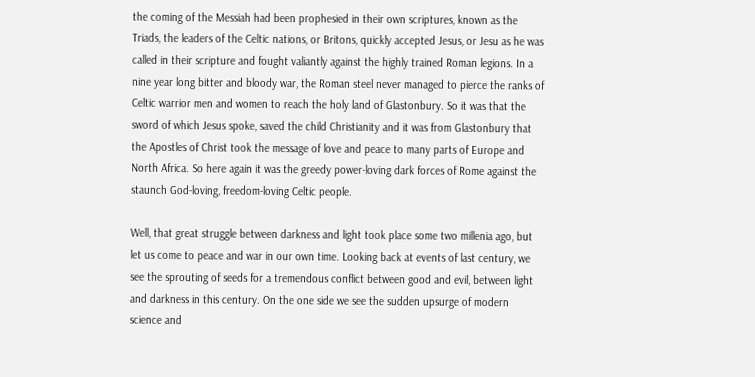the coming of the Messiah had been prophesied in their own scriptures, known as the Triads, the leaders of the Celtic nations, or Britons, quickly accepted Jesus, or Jesu as he was called in their scripture and fought valiantly against the highly trained Roman legions. In a nine year long bitter and bloody war, the Roman steel never managed to pierce the ranks of Celtic warrior men and women to reach the holy land of Glastonbury. So it was that the sword of which Jesus spoke, saved the child Christianity and it was from Glastonbury that the Apostles of Christ took the message of love and peace to many parts of Europe and North Africa. So here again it was the greedy power-loving dark forces of Rome against the staunch God-loving, freedom-loving Celtic people.

Well, that great struggle between darkness and light took place some two millenia ago, but let us come to peace and war in our own time. Looking back at events of last century, we see the sprouting of seeds for a tremendous conflict between good and evil, between light and darkness in this century. On the one side we see the sudden upsurge of modern science and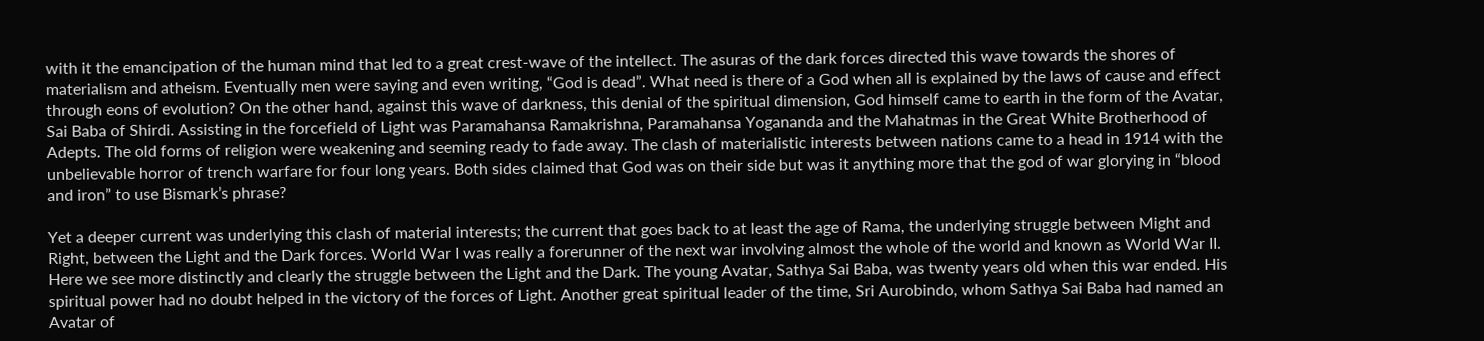with it the emancipation of the human mind that led to a great crest-wave of the intellect. The asuras of the dark forces directed this wave towards the shores of materialism and atheism. Eventually men were saying and even writing, “God is dead”. What need is there of a God when all is explained by the laws of cause and effect through eons of evolution? On the other hand, against this wave of darkness, this denial of the spiritual dimension, God himself came to earth in the form of the Avatar, Sai Baba of Shirdi. Assisting in the forcefield of Light was Paramahansa Ramakrishna, Paramahansa Yogananda and the Mahatmas in the Great White Brotherhood of Adepts. The old forms of religion were weakening and seeming ready to fade away. The clash of materialistic interests between nations came to a head in 1914 with the unbelievable horror of trench warfare for four long years. Both sides claimed that God was on their side but was it anything more that the god of war glorying in “blood and iron” to use Bismark’s phrase?

Yet a deeper current was underlying this clash of material interests; the current that goes back to at least the age of Rama, the underlying struggle between Might and Right, between the Light and the Dark forces. World War I was really a forerunner of the next war involving almost the whole of the world and known as World War II. Here we see more distinctly and clearly the struggle between the Light and the Dark. The young Avatar, Sathya Sai Baba, was twenty years old when this war ended. His spiritual power had no doubt helped in the victory of the forces of Light. Another great spiritual leader of the time, Sri Aurobindo, whom Sathya Sai Baba had named an Avatar of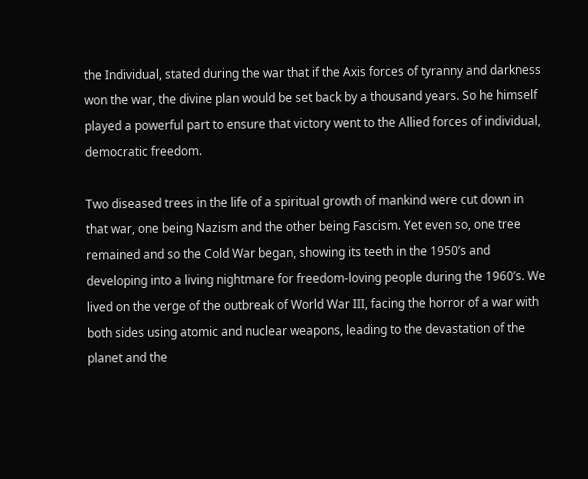the Individual, stated during the war that if the Axis forces of tyranny and darkness won the war, the divine plan would be set back by a thousand years. So he himself played a powerful part to ensure that victory went to the Allied forces of individual, democratic freedom.

Two diseased trees in the life of a spiritual growth of mankind were cut down in that war, one being Nazism and the other being Fascism. Yet even so, one tree remained and so the Cold War began, showing its teeth in the 1950’s and developing into a living nightmare for freedom-loving people during the 1960’s. We lived on the verge of the outbreak of World War III, facing the horror of a war with both sides using atomic and nuclear weapons, leading to the devastation of the planet and the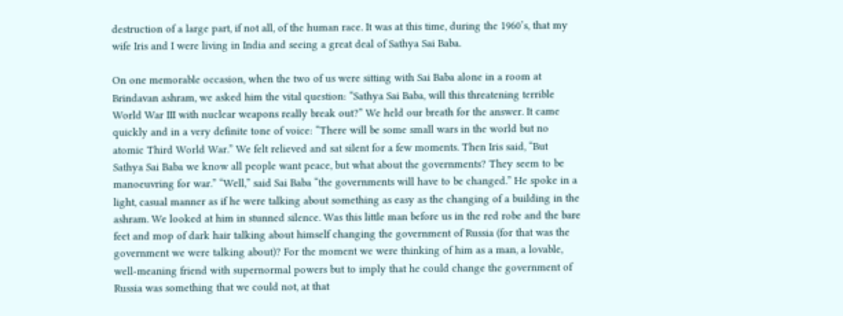destruction of a large part, if not all, of the human race. It was at this time, during the 1960’s, that my wife Iris and I were living in India and seeing a great deal of Sathya Sai Baba.

On one memorable occasion, when the two of us were sitting with Sai Baba alone in a room at Brindavan ashram, we asked him the vital question: “Sathya Sai Baba, will this threatening terrible World War III with nuclear weapons really break out?” We held our breath for the answer. It came quickly and in a very definite tone of voice: “There will be some small wars in the world but no atomic Third World War.” We felt relieved and sat silent for a few moments. Then Iris said, “But Sathya Sai Baba we know all people want peace, but what about the governments? They seem to be manoeuvring for war.” “Well,” said Sai Baba “the governments will have to be changed.” He spoke in a light, casual manner as if he were talking about something as easy as the changing of a building in the ashram. We looked at him in stunned silence. Was this little man before us in the red robe and the bare feet and mop of dark hair talking about himself changing the government of Russia (for that was the government we were talking about)? For the moment we were thinking of him as a man, a lovable, well-meaning friend with supernormal powers but to imply that he could change the government of Russia was something that we could not, at that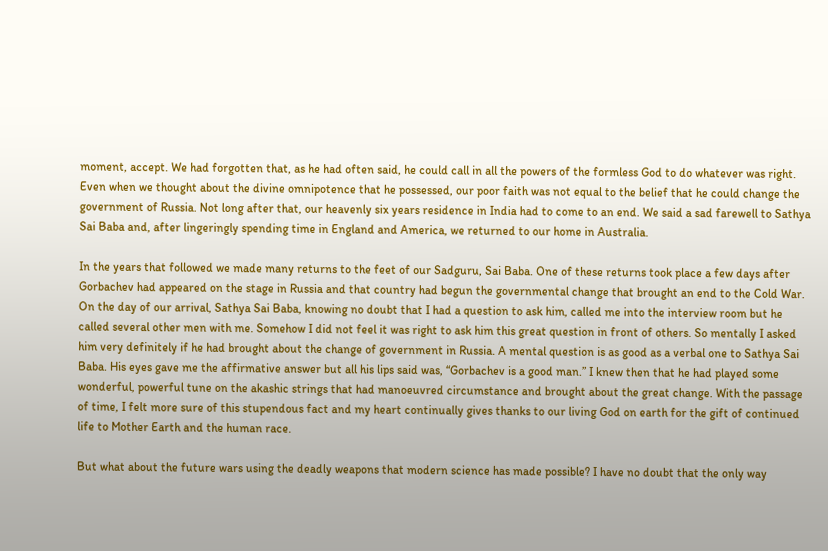moment, accept. We had forgotten that, as he had often said, he could call in all the powers of the formless God to do whatever was right. Even when we thought about the divine omnipotence that he possessed, our poor faith was not equal to the belief that he could change the government of Russia. Not long after that, our heavenly six years residence in India had to come to an end. We said a sad farewell to Sathya Sai Baba and, after lingeringly spending time in England and America, we returned to our home in Australia.

In the years that followed we made many returns to the feet of our Sadguru, Sai Baba. One of these returns took place a few days after Gorbachev had appeared on the stage in Russia and that country had begun the governmental change that brought an end to the Cold War. On the day of our arrival, Sathya Sai Baba, knowing no doubt that I had a question to ask him, called me into the interview room but he called several other men with me. Somehow I did not feel it was right to ask him this great question in front of others. So mentally I asked him very definitely if he had brought about the change of government in Russia. A mental question is as good as a verbal one to Sathya Sai Baba. His eyes gave me the affirmative answer but all his lips said was, “Gorbachev is a good man.” I knew then that he had played some wonderful, powerful tune on the akashic strings that had manoeuvred circumstance and brought about the great change. With the passage of time, I felt more sure of this stupendous fact and my heart continually gives thanks to our living God on earth for the gift of continued life to Mother Earth and the human race.

But what about the future wars using the deadly weapons that modern science has made possible? I have no doubt that the only way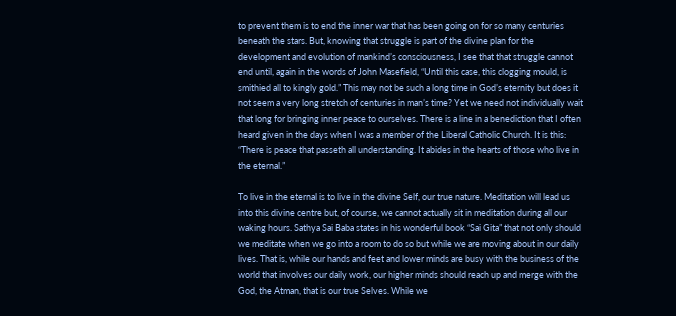to prevent them is to end the inner war that has been going on for so many centuries beneath the stars. But, knowing that struggle is part of the divine plan for the development and evolution of mankind’s consciousness, I see that that struggle cannot end until, again in the words of John Masefield, “Until this case, this clogging mould, is smithied all to kingly gold.” This may not be such a long time in God’s eternity but does it not seem a very long stretch of centuries in man’s time? Yet we need not individually wait that long for bringing inner peace to ourselves. There is a line in a benediction that I often heard given in the days when I was a member of the Liberal Catholic Church. It is this: “There is peace that passeth all understanding. It abides in the hearts of those who live in the eternal.”

To live in the eternal is to live in the divine Self, our true nature. Meditation will lead us into this divine centre but, of course, we cannot actually sit in meditation during all our waking hours. Sathya Sai Baba states in his wonderful book “Sai Gita” that not only should we meditate when we go into a room to do so but while we are moving about in our daily lives. That is, while our hands and feet and lower minds are busy with the business of the world that involves our daily work, our higher minds should reach up and merge with the God, the Atman, that is our true Selves. While we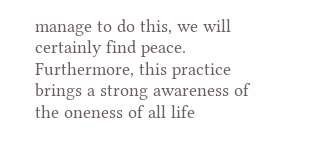manage to do this, we will certainly find peace. Furthermore, this practice brings a strong awareness of the oneness of all life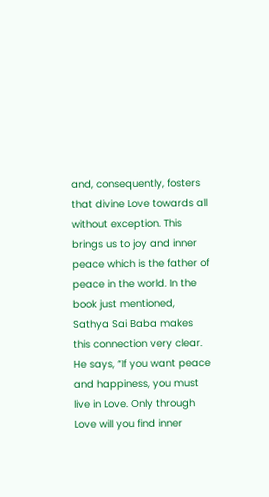and, consequently, fosters that divine Love towards all without exception. This brings us to joy and inner peace which is the father of peace in the world. In the book just mentioned, Sathya Sai Baba makes this connection very clear. He says, “If you want peace and happiness, you must live in Love. Only through Love will you find inner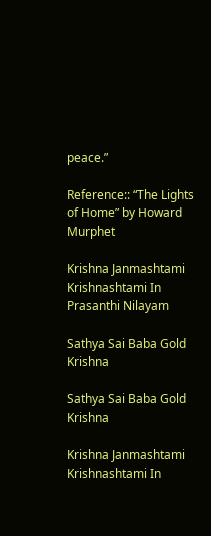peace.”

Reference:: “The Lights of Home” by Howard Murphet

Krishna Janmashtami Krishnashtami In Prasanthi Nilayam

Sathya Sai Baba Gold Krishna

Sathya Sai Baba Gold Krishna

Krishna Janmashtami Krishnashtami In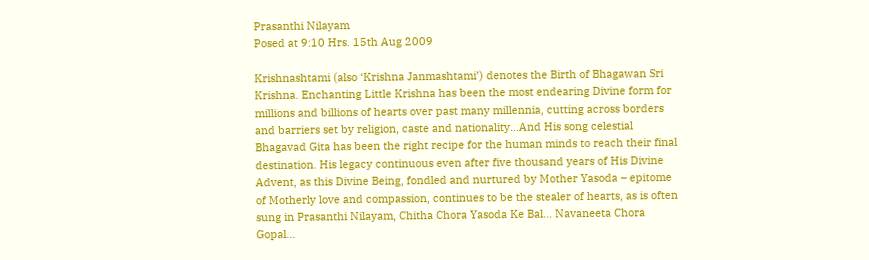Prasanthi Nilayam
Posed at 9:10 Hrs. 15th Aug 2009

Krishnashtami (also ‘Krishna Janmashtami’) denotes the Birth of Bhagawan Sri Krishna. Enchanting Little Krishna has been the most endearing Divine form for millions and billions of hearts over past many millennia, cutting across borders and barriers set by religion, caste and nationality…And His song celestial Bhagavad Gita has been the right recipe for the human minds to reach their final destination. His legacy continuous even after five thousand years of His Divine Advent, as this Divine Being, fondled and nurtured by Mother Yasoda – epitome of Motherly love and compassion, continues to be the stealer of hearts, as is often sung in Prasanthi Nilayam, Chitha Chora Yasoda Ke Bal… Navaneeta Chora Gopal…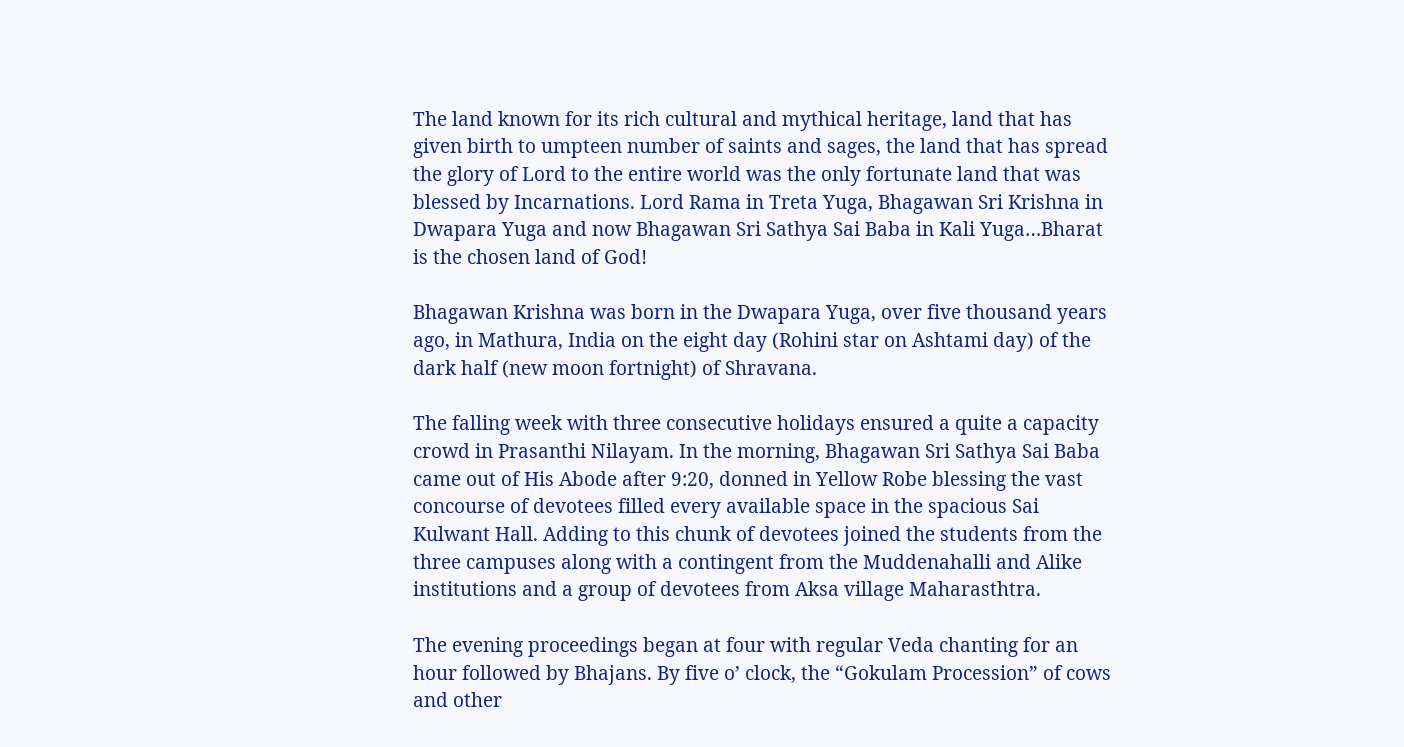The land known for its rich cultural and mythical heritage, land that has given birth to umpteen number of saints and sages, the land that has spread the glory of Lord to the entire world was the only fortunate land that was blessed by Incarnations. Lord Rama in Treta Yuga, Bhagawan Sri Krishna in Dwapara Yuga and now Bhagawan Sri Sathya Sai Baba in Kali Yuga…Bharat is the chosen land of God!

Bhagawan Krishna was born in the Dwapara Yuga, over five thousand years ago, in Mathura, India on the eight day (Rohini star on Ashtami day) of the dark half (new moon fortnight) of Shravana.

The falling week with three consecutive holidays ensured a quite a capacity crowd in Prasanthi Nilayam. In the morning, Bhagawan Sri Sathya Sai Baba came out of His Abode after 9:20, donned in Yellow Robe blessing the vast concourse of devotees filled every available space in the spacious Sai Kulwant Hall. Adding to this chunk of devotees joined the students from the three campuses along with a contingent from the Muddenahalli and Alike institutions and a group of devotees from Aksa village Maharasthtra.

The evening proceedings began at four with regular Veda chanting for an hour followed by Bhajans. By five o’ clock, the “Gokulam Procession” of cows and other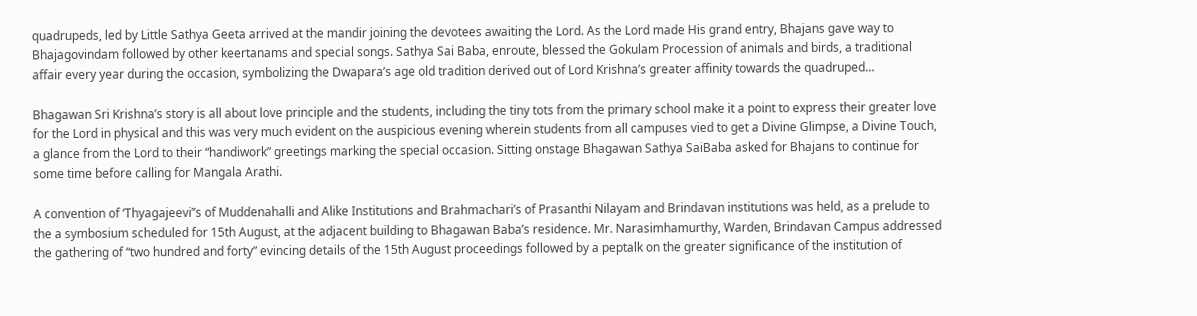quadrupeds, led by Little Sathya Geeta arrived at the mandir joining the devotees awaiting the Lord. As the Lord made His grand entry, Bhajans gave way to Bhajagovindam followed by other keertanams and special songs. Sathya Sai Baba, enroute, blessed the Gokulam Procession of animals and birds, a traditional affair every year during the occasion, symbolizing the Dwapara’s age old tradition derived out of Lord Krishna’s greater affinity towards the quadruped…

Bhagawan Sri Krishna’s story is all about love principle and the students, including the tiny tots from the primary school make it a point to express their greater love for the Lord in physical and this was very much evident on the auspicious evening wherein students from all campuses vied to get a Divine Glimpse, a Divine Touch, a glance from the Lord to their “handiwork” greetings marking the special occasion. Sitting onstage Bhagawan Sathya SaiBaba asked for Bhajans to continue for some time before calling for Mangala Arathi.

A convention of ‘Thyagajeevi’’s of Muddenahalli and Alike Institutions and Brahmachari’s of Prasanthi Nilayam and Brindavan institutions was held, as a prelude to the a symbosium scheduled for 15th August, at the adjacent building to Bhagawan Baba’s residence. Mr. Narasimhamurthy, Warden, Brindavan Campus addressed the gathering of “two hundred and forty” evincing details of the 15th August proceedings followed by a peptalk on the greater significance of the institution of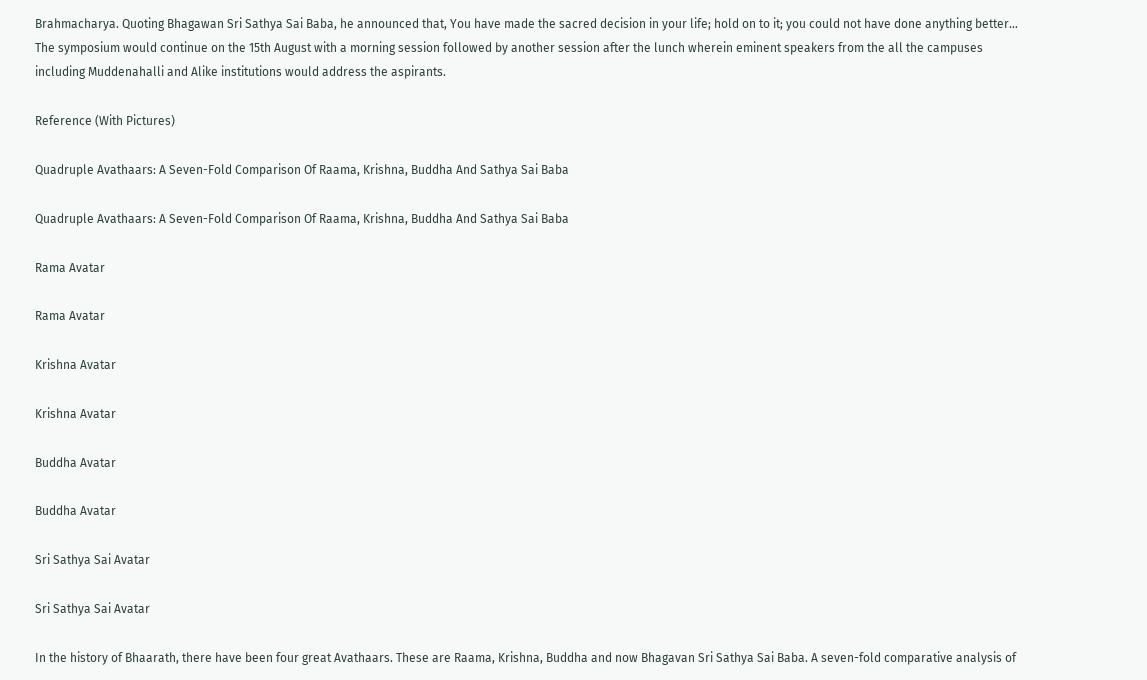Brahmacharya. Quoting Bhagawan Sri Sathya Sai Baba, he announced that, You have made the sacred decision in your life; hold on to it; you could not have done anything better… The symposium would continue on the 15th August with a morning session followed by another session after the lunch wherein eminent speakers from the all the campuses including Muddenahalli and Alike institutions would address the aspirants.

Reference (With Pictures)

Quadruple Avathaars: A Seven-Fold Comparison Of Raama, Krishna, Buddha And Sathya Sai Baba

Quadruple Avathaars: A Seven-Fold Comparison Of Raama, Krishna, Buddha And Sathya Sai Baba

Rama Avatar

Rama Avatar

Krishna Avatar

Krishna Avatar

Buddha Avatar

Buddha Avatar

Sri Sathya Sai Avatar

Sri Sathya Sai Avatar

In the history of Bhaarath, there have been four great Avathaars. These are Raama, Krishna, Buddha and now Bhagavan Sri Sathya Sai Baba. A seven-fold comparative analysis of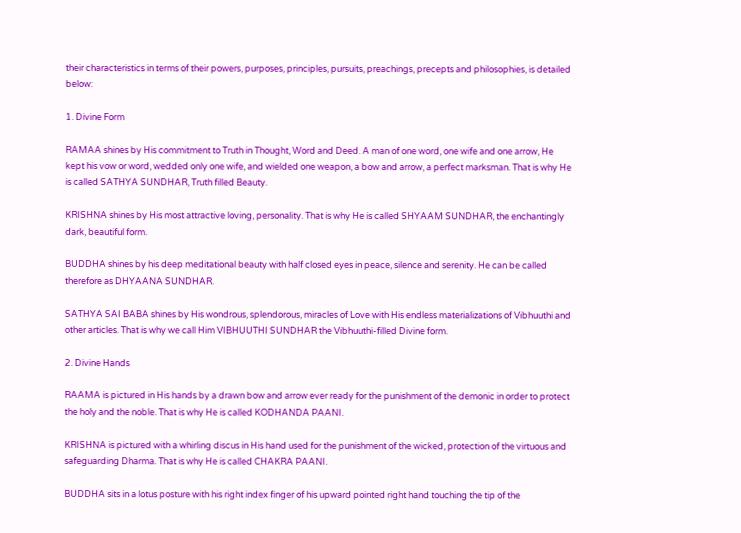their characteristics in terms of their powers, purposes, principles, pursuits, preachings, precepts and philosophies, is detailed below:

1. Divine Form

RAMAA shines by His commitment to Truth in Thought, Word and Deed. A man of one word, one wife and one arrow, He kept his vow or word, wedded only one wife, and wielded one weapon, a bow and arrow, a perfect marksman. That is why He is called SATHYA SUNDHAR, Truth filled Beauty.

KRISHNA shines by His most attractive loving, personality. That is why He is called SHYAAM SUNDHAR, the enchantingly dark, beautiful form.

BUDDHA shines by his deep meditational beauty with half closed eyes in peace, silence and serenity. He can be called therefore as DHYAANA SUNDHAR.

SATHYA SAI BABA shines by His wondrous, splendorous, miracles of Love with His endless materializations of Vibhuuthi and other articles. That is why we call Him VIBHUUTHI SUNDHAR the Vibhuuthi-filled Divine form.

2. Divine Hands

RAAMA is pictured in His hands by a drawn bow and arrow ever ready for the punishment of the demonic in order to protect the holy and the noble. That is why He is called KODHANDA PAANI.

KRISHNA is pictured with a whirling discus in His hand used for the punishment of the wicked, protection of the virtuous and safeguarding Dharma. That is why He is called CHAKRA PAANI.

BUDDHA sits in a lotus posture with his right index finger of his upward pointed right hand touching the tip of the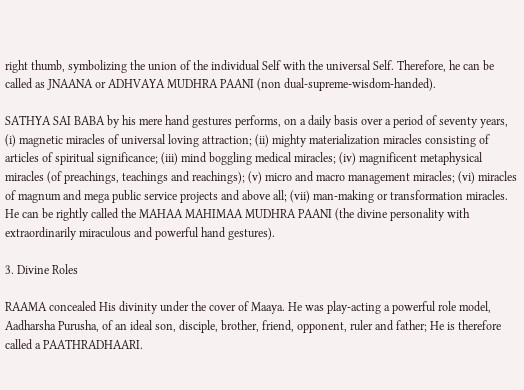right thumb, symbolizing the union of the individual Self with the universal Self. Therefore, he can be called as JNAANA or ADHVAYA MUDHRA PAANI (non dual-supreme-wisdom-handed).

SATHYA SAI BABA by his mere hand gestures performs, on a daily basis over a period of seventy years, (i) magnetic miracles of universal loving attraction; (ii) mighty materialization miracles consisting of articles of spiritual significance; (iii) mind boggling medical miracles; (iv) magnificent metaphysical miracles (of preachings, teachings and reachings); (v) micro and macro management miracles; (vi) miracles of magnum and mega public service projects and above all; (vii) man-making or transformation miracles. He can be rightly called the MAHAA MAHIMAA MUDHRA PAANI (the divine personality with extraordinarily miraculous and powerful hand gestures).

3. Divine Roles

RAAMA concealed His divinity under the cover of Maaya. He was play-acting a powerful role model, Aadharsha Purusha, of an ideal son, disciple, brother, friend, opponent, ruler and father; He is therefore called a PAATHRADHAARI.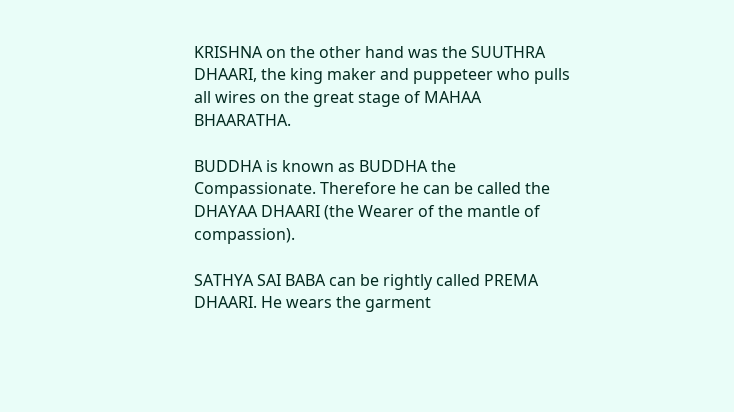KRISHNA on the other hand was the SUUTHRA DHAARI, the king maker and puppeteer who pulls all wires on the great stage of MAHAA BHAARATHA.

BUDDHA is known as BUDDHA the Compassionate. Therefore he can be called the DHAYAA DHAARI (the Wearer of the mantle of compassion).

SATHYA SAI BABA can be rightly called PREMA DHAARI. He wears the garment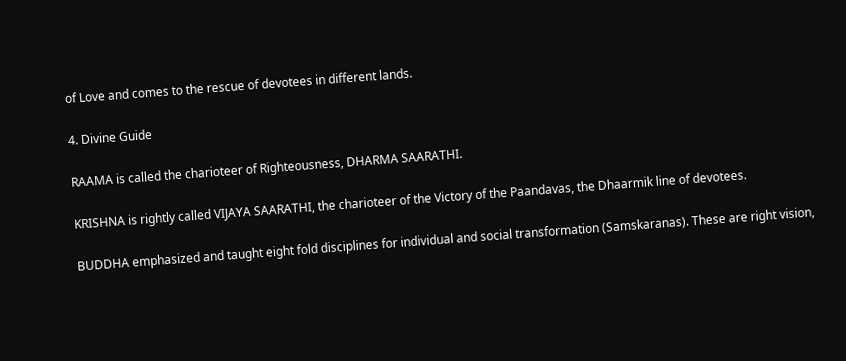of Love and comes to the rescue of devotees in different lands.

4. Divine Guide

RAAMA is called the charioteer of Righteousness, DHARMA SAARATHI.

KRISHNA is rightly called VIJAYA SAARATHI, the charioteer of the Victory of the Paandavas, the Dhaarmik line of devotees.

BUDDHA emphasized and taught eight fold disciplines for individual and social transformation (Samskaranas). These are right vision,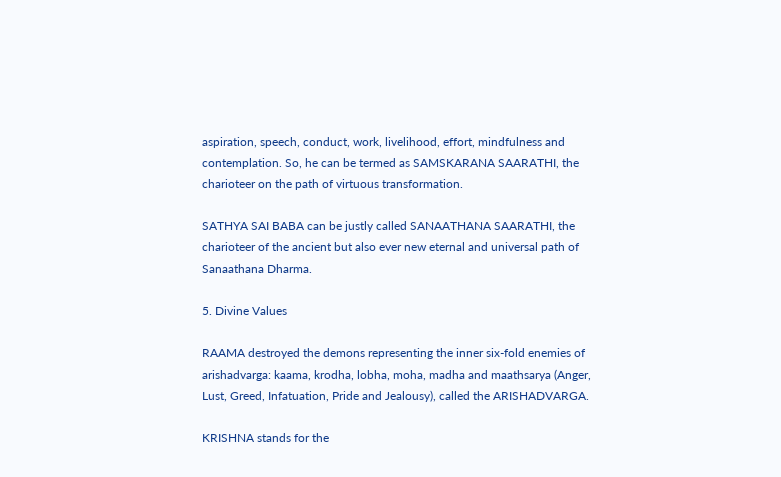aspiration, speech, conduct, work, livelihood, effort, mindfulness and contemplation. So, he can be termed as SAMSKARANA SAARATHI, the charioteer on the path of virtuous transformation.

SATHYA SAI BABA can be justly called SANAATHANA SAARATHI, the charioteer of the ancient but also ever new eternal and universal path of Sanaathana Dharma.

5. Divine Values

RAAMA destroyed the demons representing the inner six-fold enemies of arishadvarga: kaama, krodha, lobha, moha, madha and maathsarya (Anger, Lust, Greed, Infatuation, Pride and Jealousy), called the ARISHADVARGA.

KRISHNA stands for the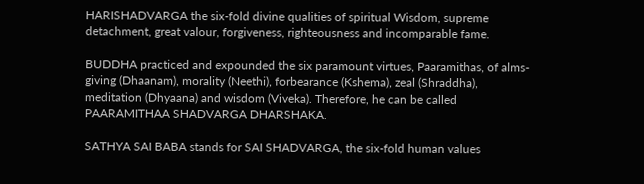HARISHADVARGA the six-fold divine qualities of spiritual Wisdom, supreme detachment, great valour, forgiveness, righteousness and incomparable fame.

BUDDHA practiced and expounded the six paramount virtues, Paaramithas, of alms-giving (Dhaanam), morality (Neethi), forbearance (Kshema), zeal (Shraddha), meditation (Dhyaana) and wisdom (Viveka). Therefore, he can be called PAARAMITHAA SHADVARGA DHARSHAKA.

SATHYA SAI BABA stands for SAI SHADVARGA, the six-fold human values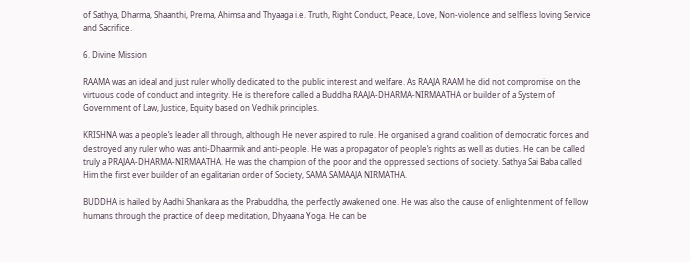of Sathya, Dharma, Shaanthi, Prema, Ahimsa and Thyaaga i.e. Truth, Right Conduct, Peace, Love, Non-violence and selfless loving Service and Sacrifice.

6. Divine Mission

RAAMA was an ideal and just ruler wholly dedicated to the public interest and welfare. As RAAJA RAAM he did not compromise on the virtuous code of conduct and integrity. He is therefore called a Buddha RAAJA-DHARMA-NIRMAATHA or builder of a System of Government of Law, Justice, Equity based on Vedhik principles.

KRISHNA was a people’s leader all through, although He never aspired to rule. He organised a grand coalition of democratic forces and destroyed any ruler who was anti-Dhaarmik and anti-people. He was a propagator of people’s rights as well as duties. He can be called truly a PRAJAA-DHARMA-NIRMAATHA. He was the champion of the poor and the oppressed sections of society. Sathya Sai Baba called Him the first ever builder of an egalitarian order of Society, SAMA SAMAAJA NIRMATHA.

BUDDHA is hailed by Aadhi Shankara as the Prabuddha, the perfectly awakened one. He was also the cause of enlightenment of fellow humans through the practice of deep meditation, Dhyaana Yoga. He can be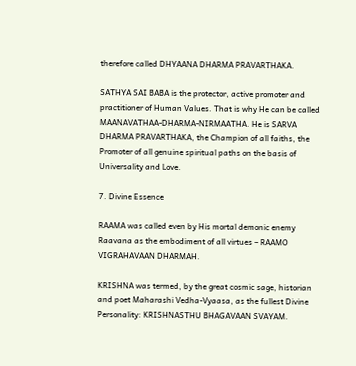therefore called DHYAANA DHARMA PRAVARTHAKA.

SATHYA SAI BABA is the protector, active promoter and practitioner of Human Values. That is why He can be called MAANAVATHAA-DHARMA-NIRMAATHA. He is SARVA DHARMA PRAVARTHAKA, the Champion of all faiths, the Promoter of all genuine spiritual paths on the basis of Universality and Love.

7. Divine Essence

RAAMA was called even by His mortal demonic enemy Raavana as the embodiment of all virtues – RAAMO VIGRAHAVAAN DHARMAH.

KRISHNA was termed, by the great cosmic sage, historian and poet Maharashi Vedha-Vyaasa, as the fullest Divine Personality: KRISHNASTHU BHAGAVAAN SVAYAM.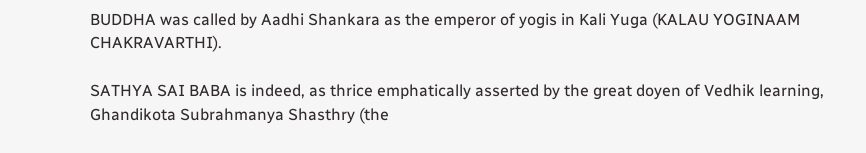BUDDHA was called by Aadhi Shankara as the emperor of yogis in Kali Yuga (KALAU YOGINAAM CHAKRAVARTHI).

SATHYA SAI BABA is indeed, as thrice emphatically asserted by the great doyen of Vedhik learning, Ghandikota Subrahmanya Shasthry (the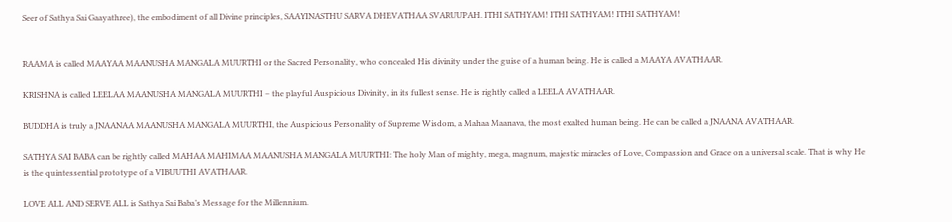Seer of Sathya Sai Gaayathree), the embodiment of all Divine principles, SAAYINASTHU SARVA DHEVATHAA SVARUUPAH. ITHI SATHYAM! ITHI SATHYAM! ITHI SATHYAM!


RAAMA is called MAAYAA MAANUSHA MANGALA MUURTHI or the Sacred Personality, who concealed His divinity under the guise of a human being. He is called a MAAYA AVATHAAR.

KRISHNA is called LEELAA MAANUSHA MANGALA MUURTHI – the playful Auspicious Divinity, in its fullest sense. He is rightly called a LEELA AVATHAAR.

BUDDHA is truly a JNAANAA MAANUSHA MANGALA MUURTHI, the Auspicious Personality of Supreme Wisdom, a Mahaa Maanava, the most exalted human being. He can be called a JNAANA AVATHAAR.

SATHYA SAI BABA can be rightly called MAHAA MAHIMAA MAANUSHA MANGALA MUURTHI: The holy Man of mighty, mega, magnum, majestic miracles of Love, Compassion and Grace on a universal scale. That is why He is the quintessential prototype of a VIBUUTHI AVATHAAR.

LOVE ALL AND SERVE ALL is Sathya Sai Baba’s Message for the Millennium.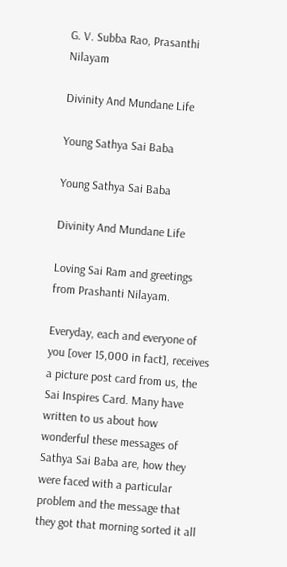G. V. Subba Rao, Prasanthi Nilayam

Divinity And Mundane Life

Young Sathya Sai Baba

Young Sathya Sai Baba

Divinity And Mundane Life

Loving Sai Ram and greetings from Prashanti Nilayam.

Everyday, each and everyone of you [over 15,000 in fact], receives a picture post card from us, the Sai Inspires Card. Many have written to us about how wonderful these messages of Sathya Sai Baba are, how they were faced with a particular problem and the message that they got that morning sorted it all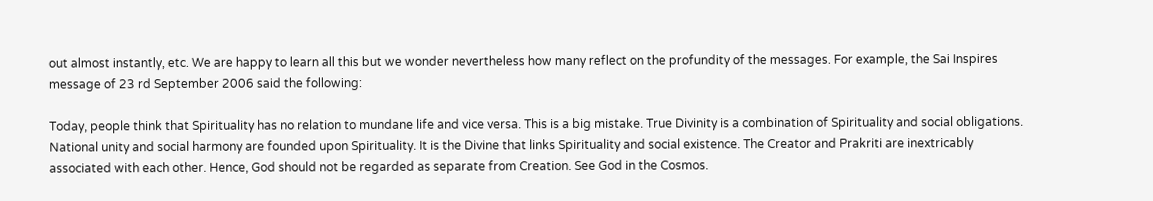out almost instantly, etc. We are happy to learn all this but we wonder nevertheless how many reflect on the profundity of the messages. For example, the Sai Inspires message of 23 rd September 2006 said the following:

Today, people think that Spirituality has no relation to mundane life and vice versa. This is a big mistake. True Divinity is a combination of Spirituality and social obligations. National unity and social harmony are founded upon Spirituality. It is the Divine that links Spirituality and social existence. The Creator and Prakriti are inextricably associated with each other. Hence, God should not be regarded as separate from Creation. See God in the Cosmos.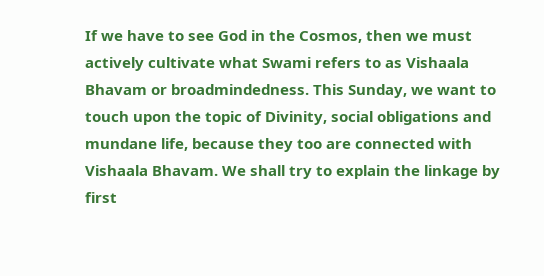If we have to see God in the Cosmos, then we must actively cultivate what Swami refers to as Vishaala Bhavam or broadmindedness. This Sunday, we want to touch upon the topic of Divinity, social obligations and mundane life, because they too are connected with Vishaala Bhavam. We shall try to explain the linkage by first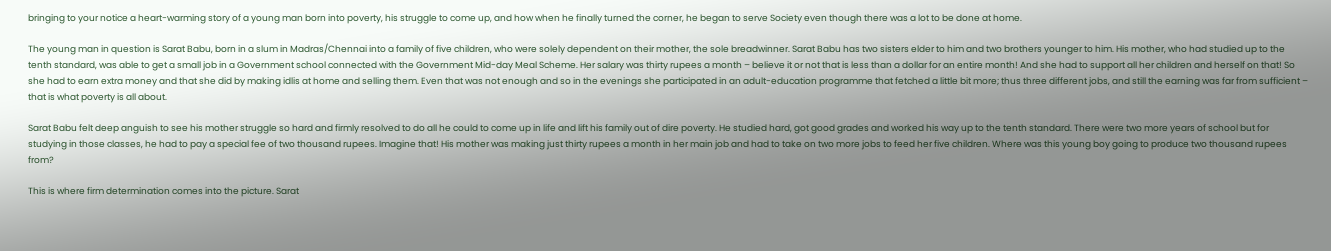bringing to your notice a heart-warming story of a young man born into poverty, his struggle to come up, and how when he finally turned the corner, he began to serve Society even though there was a lot to be done at home.

The young man in question is Sarat Babu, born in a slum in Madras/Chennai into a family of five children, who were solely dependent on their mother, the sole breadwinner. Sarat Babu has two sisters elder to him and two brothers younger to him. His mother, who had studied up to the tenth standard, was able to get a small job in a Government school connected with the Government Mid-day Meal Scheme. Her salary was thirty rupees a month – believe it or not that is less than a dollar for an entire month! And she had to support all her children and herself on that! So she had to earn extra money and that she did by making idlis at home and selling them. Even that was not enough and so in the evenings she participated in an adult-education programme that fetched a little bit more; thus three different jobs, and still the earning was far from sufficient – that is what poverty is all about.

Sarat Babu felt deep anguish to see his mother struggle so hard and firmly resolved to do all he could to come up in life and lift his family out of dire poverty. He studied hard, got good grades and worked his way up to the tenth standard. There were two more years of school but for studying in those classes, he had to pay a special fee of two thousand rupees. Imagine that! His mother was making just thirty rupees a month in her main job and had to take on two more jobs to feed her five children. Where was this young boy going to produce two thousand rupees from?

This is where firm determination comes into the picture. Sarat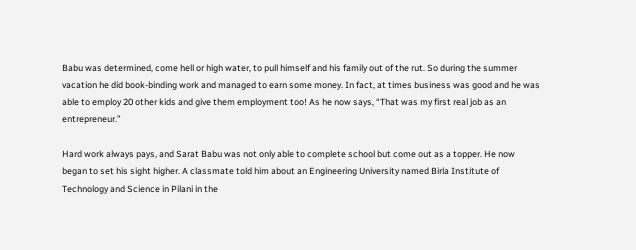Babu was determined, come hell or high water, to pull himself and his family out of the rut. So during the summer vacation he did book-binding work and managed to earn some money. In fact, at times business was good and he was able to employ 20 other kids and give them employment too! As he now says, “That was my first real job as an entrepreneur.”

Hard work always pays, and Sarat Babu was not only able to complete school but come out as a topper. He now began to set his sight higher. A classmate told him about an Engineering University named Birla Institute of Technology and Science in Pilani in the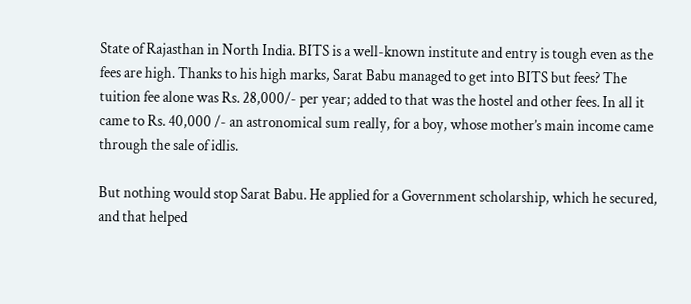State of Rajasthan in North India. BITS is a well-known institute and entry is tough even as the fees are high. Thanks to his high marks, Sarat Babu managed to get into BITS but fees? The tuition fee alone was Rs. 28,000/- per year; added to that was the hostel and other fees. In all it came to Rs. 40,000 /- an astronomical sum really, for a boy, whose mother’s main income came through the sale of idlis.

But nothing would stop Sarat Babu. He applied for a Government scholarship, which he secured, and that helped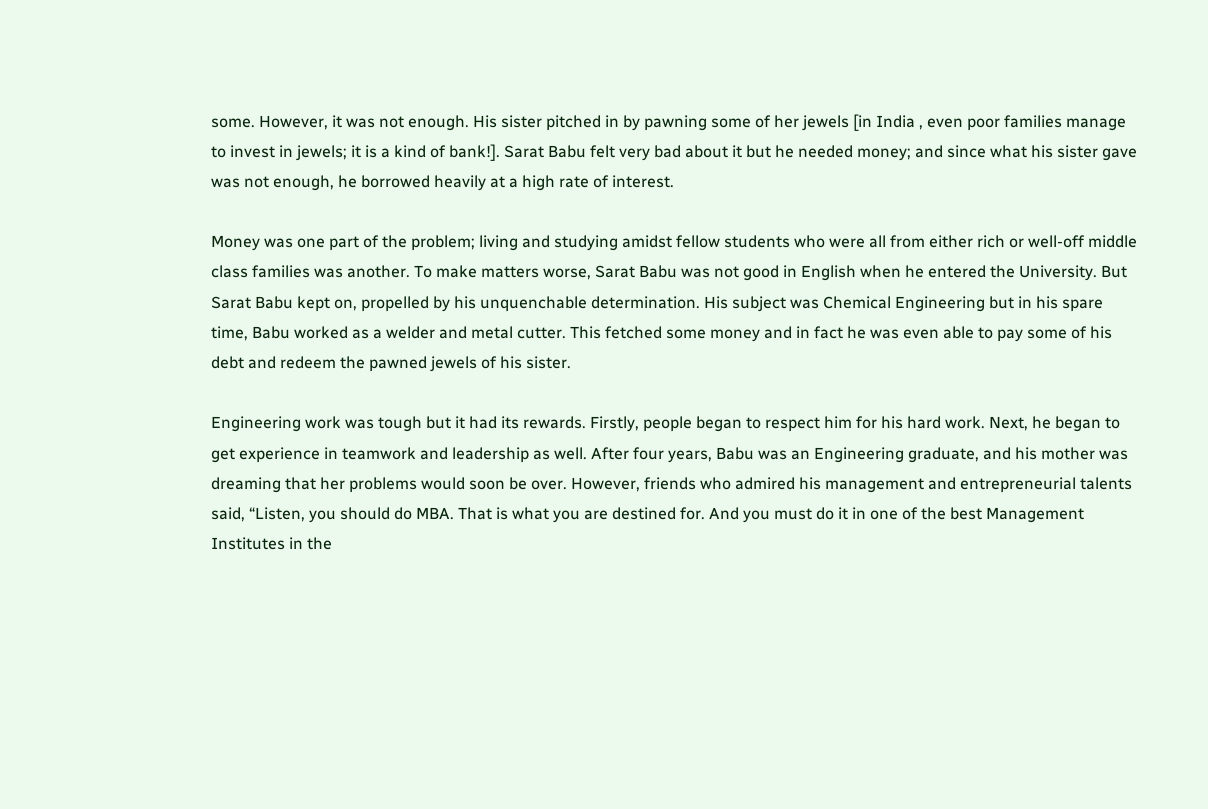some. However, it was not enough. His sister pitched in by pawning some of her jewels [in India , even poor families manage to invest in jewels; it is a kind of bank!]. Sarat Babu felt very bad about it but he needed money; and since what his sister gave was not enough, he borrowed heavily at a high rate of interest.

Money was one part of the problem; living and studying amidst fellow students who were all from either rich or well-off middle class families was another. To make matters worse, Sarat Babu was not good in English when he entered the University. But Sarat Babu kept on, propelled by his unquenchable determination. His subject was Chemical Engineering but in his spare time, Babu worked as a welder and metal cutter. This fetched some money and in fact he was even able to pay some of his debt and redeem the pawned jewels of his sister.

Engineering work was tough but it had its rewards. Firstly, people began to respect him for his hard work. Next, he began to get experience in teamwork and leadership as well. After four years, Babu was an Engineering graduate, and his mother was dreaming that her problems would soon be over. However, friends who admired his management and entrepreneurial talents said, “Listen, you should do MBA. That is what you are destined for. And you must do it in one of the best Management Institutes in the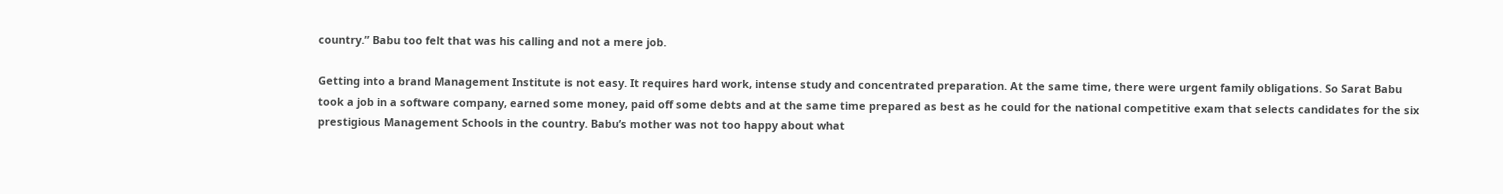country.” Babu too felt that was his calling and not a mere job.

Getting into a brand Management Institute is not easy. It requires hard work, intense study and concentrated preparation. At the same time, there were urgent family obligations. So Sarat Babu took a job in a software company, earned some money, paid off some debts and at the same time prepared as best as he could for the national competitive exam that selects candidates for the six prestigious Management Schools in the country. Babu’s mother was not too happy about what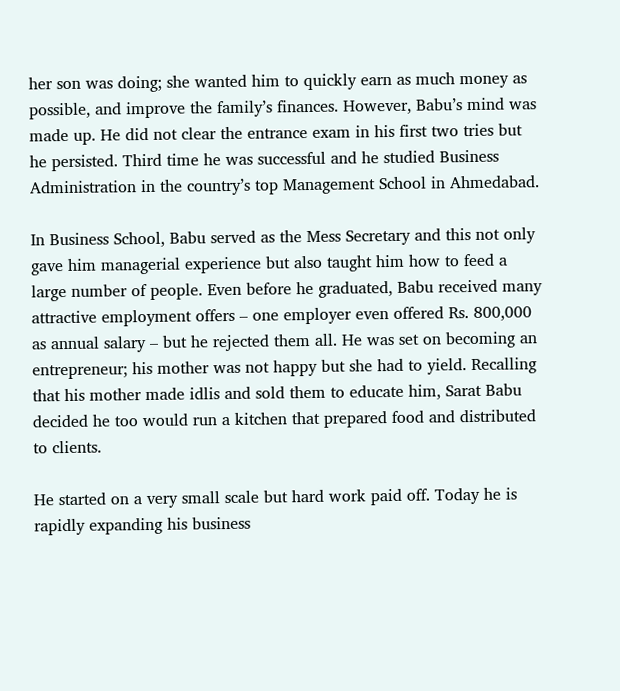her son was doing; she wanted him to quickly earn as much money as possible, and improve the family’s finances. However, Babu’s mind was made up. He did not clear the entrance exam in his first two tries but he persisted. Third time he was successful and he studied Business Administration in the country’s top Management School in Ahmedabad.

In Business School, Babu served as the Mess Secretary and this not only gave him managerial experience but also taught him how to feed a large number of people. Even before he graduated, Babu received many attractive employment offers – one employer even offered Rs. 800,000 as annual salary – but he rejected them all. He was set on becoming an entrepreneur; his mother was not happy but she had to yield. Recalling that his mother made idlis and sold them to educate him, Sarat Babu decided he too would run a kitchen that prepared food and distributed to clients.

He started on a very small scale but hard work paid off. Today he is rapidly expanding his business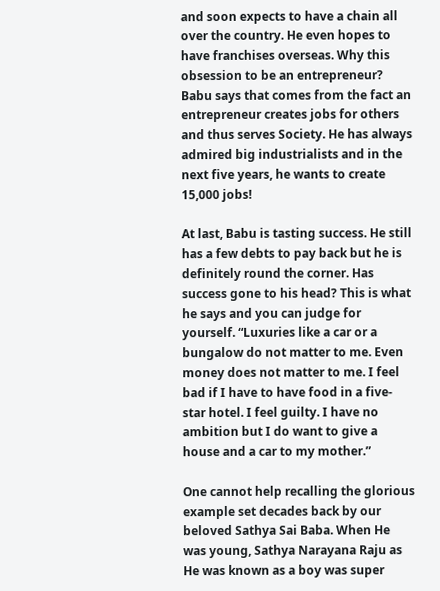and soon expects to have a chain all over the country. He even hopes to have franchises overseas. Why this obsession to be an entrepreneur? Babu says that comes from the fact an entrepreneur creates jobs for others and thus serves Society. He has always admired big industrialists and in the next five years, he wants to create 15,000 jobs!

At last, Babu is tasting success. He still has a few debts to pay back but he is definitely round the corner. Has success gone to his head? This is what he says and you can judge for yourself. “Luxuries like a car or a bungalow do not matter to me. Even money does not matter to me. I feel bad if I have to have food in a five-star hotel. I feel guilty. I have no ambition but I do want to give a house and a car to my mother.”

One cannot help recalling the glorious example set decades back by our beloved Sathya Sai Baba. When He was young, Sathya Narayana Raju as He was known as a boy was super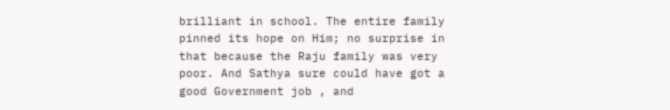brilliant in school. The entire family pinned its hope on Him; no surprise in that because the Raju family was very poor. And Sathya sure could have got a good Government job , and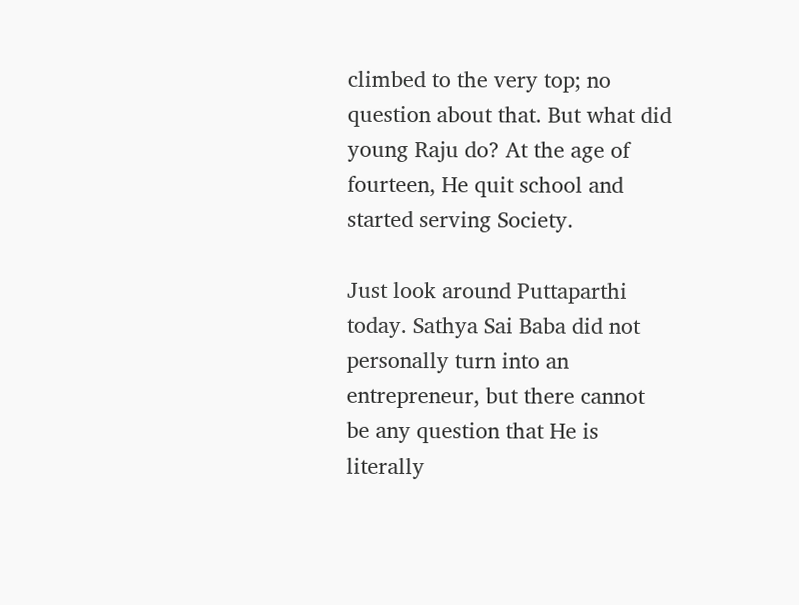climbed to the very top; no question about that. But what did young Raju do? At the age of fourteen, He quit school and started serving Society.

Just look around Puttaparthi today. Sathya Sai Baba did not personally turn into an entrepreneur, but there cannot be any question that He is literally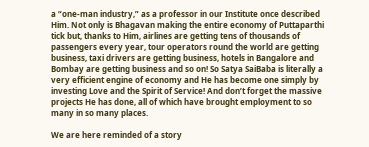a “one-man industry,” as a professor in our Institute once described Him. Not only is Bhagavan making the entire economy of Puttaparthi tick but, thanks to Him, airlines are getting tens of thousands of passengers every year, tour operators round the world are getting business, taxi drivers are getting business, hotels in Bangalore and Bombay are getting business and so on! So Satya SaiBaba is literally a very efficient engine of economy and He has become one simply by investing Love and the Spirit of Service! And don’t forget the massive projects He has done, all of which have brought employment to so many in so many places.

We are here reminded of a story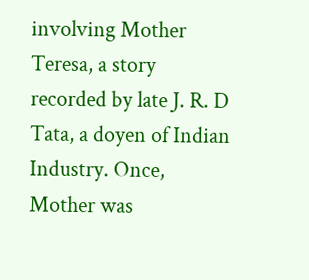involving Mother Teresa, a story recorded by late J. R. D Tata, a doyen of Indian Industry. Once, Mother was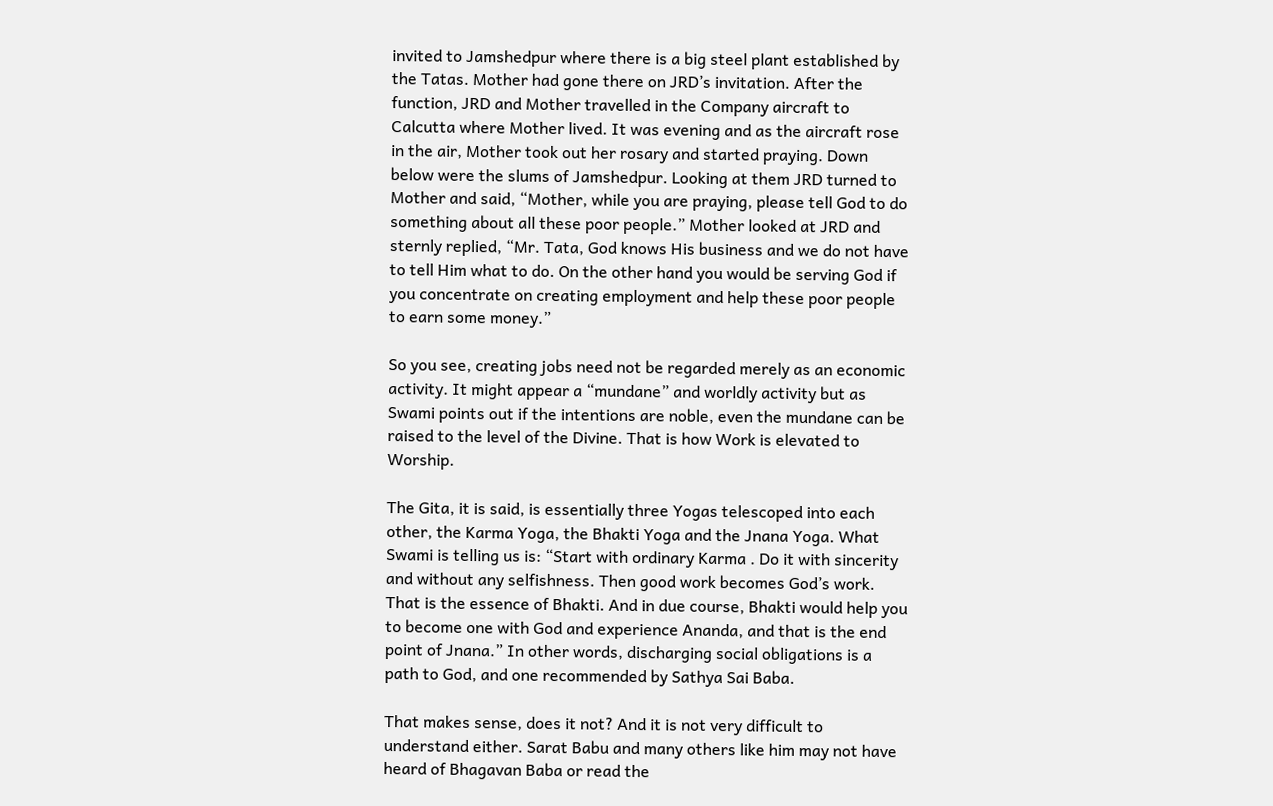invited to Jamshedpur where there is a big steel plant established by the Tatas. Mother had gone there on JRD’s invitation. After the function, JRD and Mother travelled in the Company aircraft to Calcutta where Mother lived. It was evening and as the aircraft rose in the air, Mother took out her rosary and started praying. Down below were the slums of Jamshedpur. Looking at them JRD turned to Mother and said, “Mother, while you are praying, please tell God to do something about all these poor people.” Mother looked at JRD and sternly replied, “Mr. Tata, God knows His business and we do not have to tell Him what to do. On the other hand you would be serving God if you concentrate on creating employment and help these poor people to earn some money.”

So you see, creating jobs need not be regarded merely as an economic activity. It might appear a “mundane” and worldly activity but as Swami points out if the intentions are noble, even the mundane can be raised to the level of the Divine. That is how Work is elevated to Worship.

The Gita, it is said, is essentially three Yogas telescoped into each other, the Karma Yoga, the Bhakti Yoga and the Jnana Yoga. What Swami is telling us is: “Start with ordinary Karma . Do it with sincerity and without any selfishness. Then good work becomes God’s work. That is the essence of Bhakti. And in due course, Bhakti would help you to become one with God and experience Ananda, and that is the end point of Jnana.” In other words, discharging social obligations is a path to God, and one recommended by Sathya Sai Baba.

That makes sense, does it not? And it is not very difficult to understand either. Sarat Babu and many others like him may not have heard of Bhagavan Baba or read the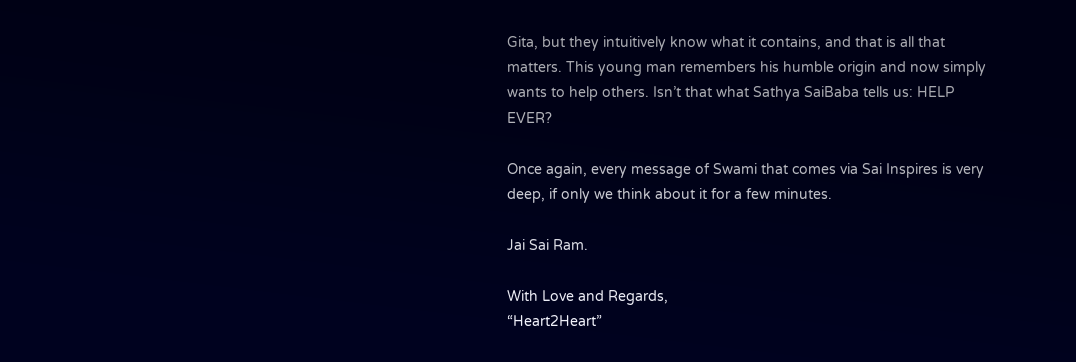Gita, but they intuitively know what it contains, and that is all that matters. This young man remembers his humble origin and now simply wants to help others. Isn’t that what Sathya SaiBaba tells us: HELP EVER?

Once again, every message of Swami that comes via Sai Inspires is very deep, if only we think about it for a few minutes.

Jai Sai Ram.

With Love and Regards,
“Heart2Heart”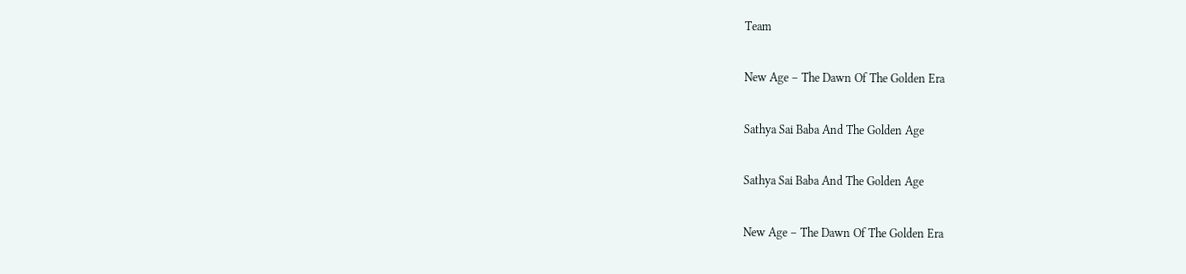Team

New Age – The Dawn Of The Golden Era

Sathya Sai Baba And The Golden Age

Sathya Sai Baba And The Golden Age

New Age – The Dawn Of The Golden Era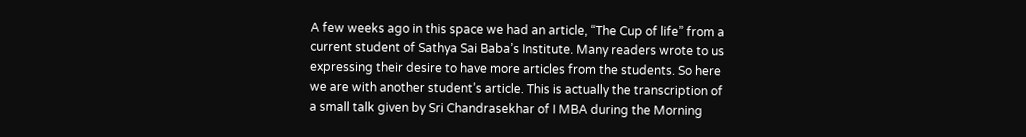A few weeks ago in this space we had an article, “The Cup of life” from a current student of Sathya Sai Baba’s Institute. Many readers wrote to us expressing their desire to have more articles from the students. So here we are with another student’s article. This is actually the transcription of a small talk given by Sri Chandrasekhar of I MBA during the Morning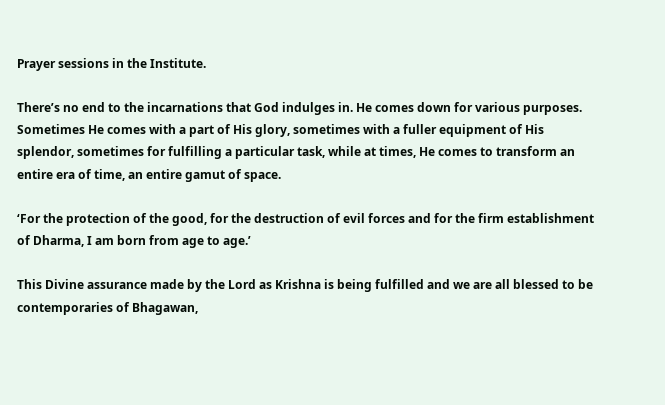Prayer sessions in the Institute.

There’s no end to the incarnations that God indulges in. He comes down for various purposes. Sometimes He comes with a part of His glory, sometimes with a fuller equipment of His splendor, sometimes for fulfilling a particular task, while at times, He comes to transform an entire era of time, an entire gamut of space.

‘For the protection of the good, for the destruction of evil forces and for the firm establishment of Dharma, I am born from age to age.’

This Divine assurance made by the Lord as Krishna is being fulfilled and we are all blessed to be contemporaries of Bhagawan,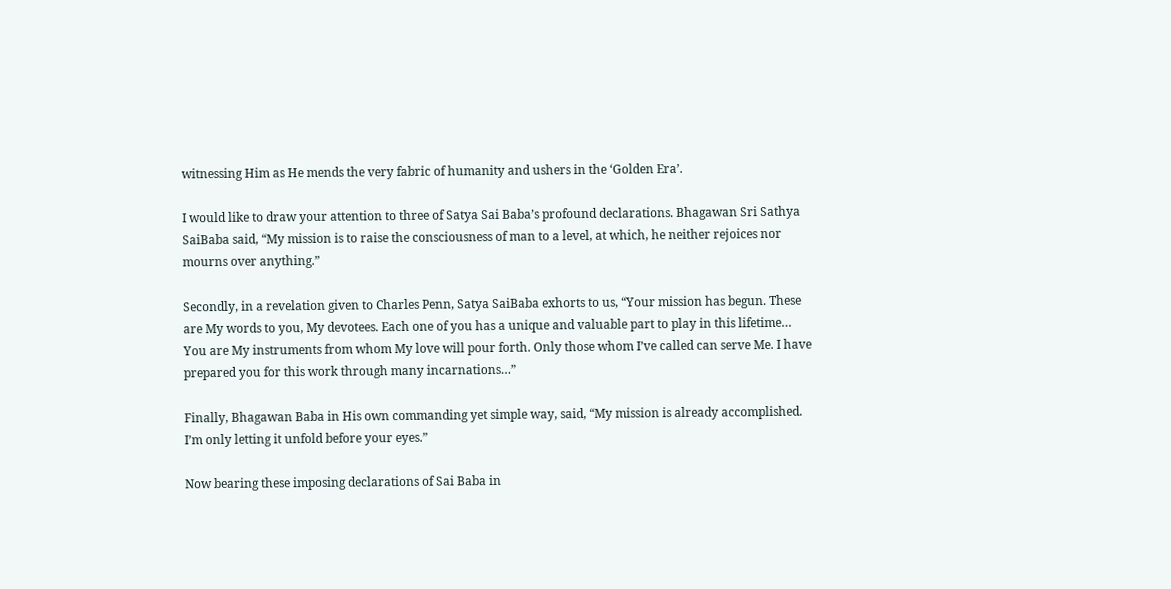witnessing Him as He mends the very fabric of humanity and ushers in the ‘Golden Era’.

I would like to draw your attention to three of Satya Sai Baba’s profound declarations. Bhagawan Sri Sathya SaiBaba said, “My mission is to raise the consciousness of man to a level, at which, he neither rejoices nor mourns over anything.”

Secondly, in a revelation given to Charles Penn, Satya SaiBaba exhorts to us, “Your mission has begun. These are My words to you, My devotees. Each one of you has a unique and valuable part to play in this lifetime… You are My instruments from whom My love will pour forth. Only those whom I’ve called can serve Me. I have prepared you for this work through many incarnations…”

Finally, Bhagawan Baba in His own commanding yet simple way, said, “My mission is already accomplished. I’m only letting it unfold before your eyes.”

Now bearing these imposing declarations of Sai Baba in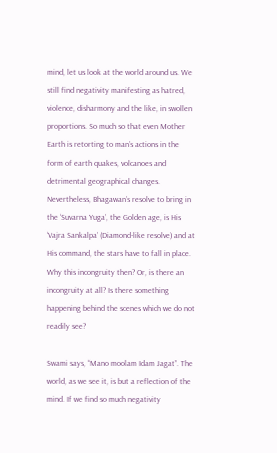mind, let us look at the world around us. We still find negativity manifesting as hatred, violence, disharmony and the like, in swollen proportions. So much so that even Mother Earth is retorting to man’s actions in the form of earth quakes, volcanoes and detrimental geographical changes. Nevertheless, Bhagawan’s resolve to bring in the ‘Suvarna Yuga’, the Golden age, is His ‘Vajra Sankalpa’ (Diamond-like resolve) and at His command, the stars have to fall in place. Why this incongruity then? Or, is there an incongruity at all? Is there something happening behind the scenes which we do not readily see?

Swami says, “Mano moolam Idam Jagat”. The world, as we see it, is but a reflection of the mind. If we find so much negativity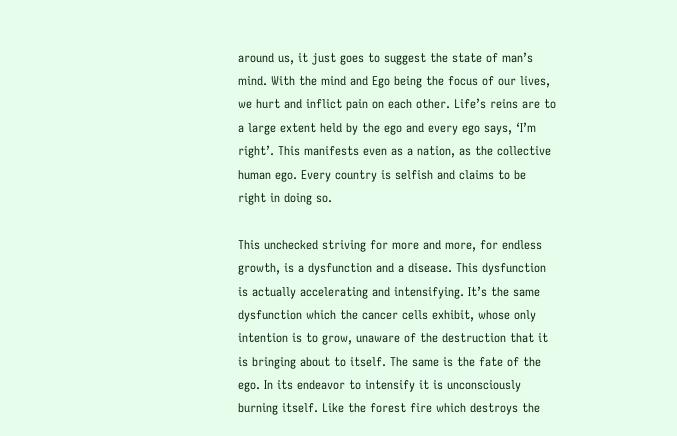around us, it just goes to suggest the state of man’s mind. With the mind and Ego being the focus of our lives, we hurt and inflict pain on each other. Life’s reins are to a large extent held by the ego and every ego says, ‘I’m right’. This manifests even as a nation, as the collective human ego. Every country is selfish and claims to be right in doing so.

This unchecked striving for more and more, for endless growth, is a dysfunction and a disease. This dysfunction is actually accelerating and intensifying. It’s the same dysfunction which the cancer cells exhibit, whose only intention is to grow, unaware of the destruction that it is bringing about to itself. The same is the fate of the ego. In its endeavor to intensify it is unconsciously burning itself. Like the forest fire which destroys the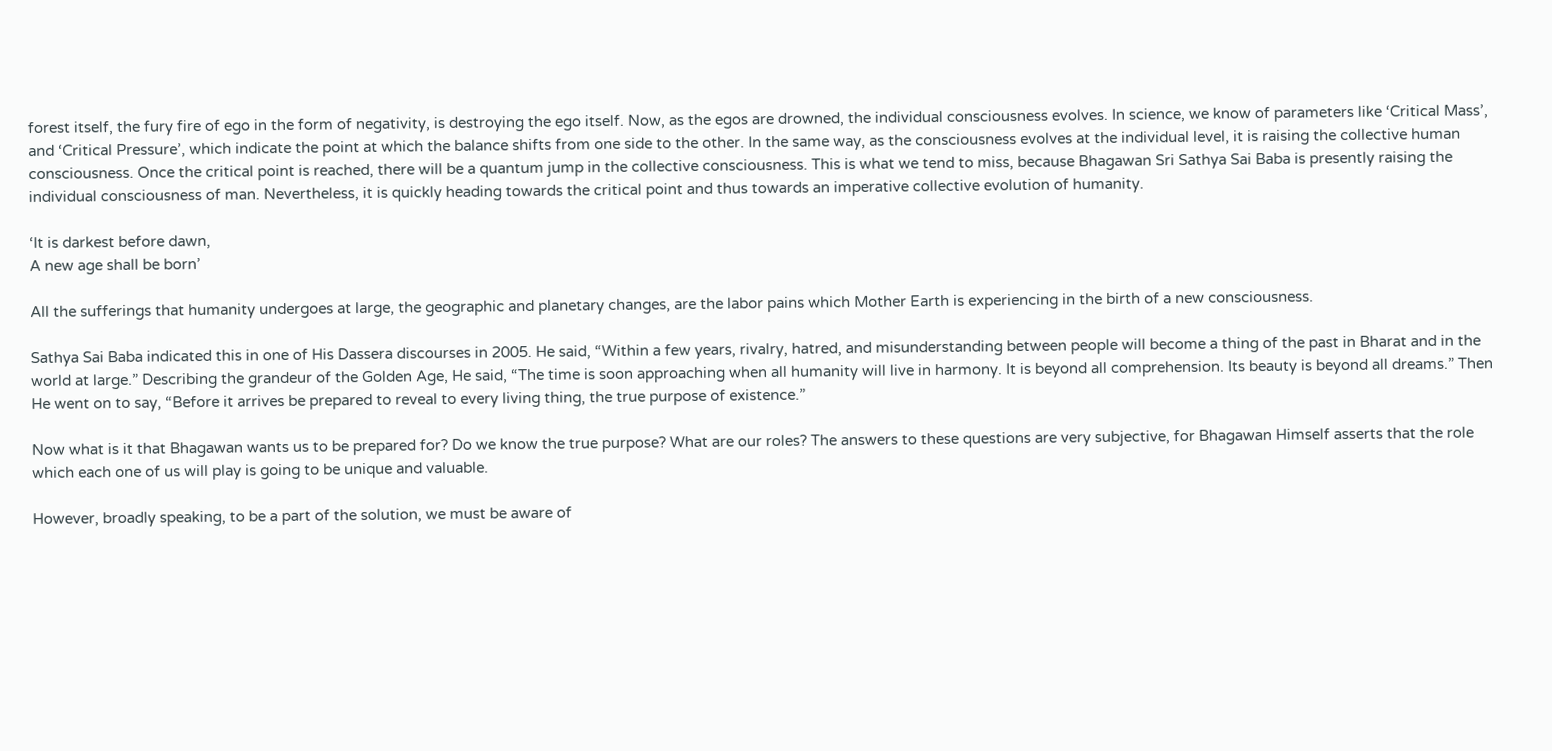forest itself, the fury fire of ego in the form of negativity, is destroying the ego itself. Now, as the egos are drowned, the individual consciousness evolves. In science, we know of parameters like ‘Critical Mass’, and ‘Critical Pressure’, which indicate the point at which the balance shifts from one side to the other. In the same way, as the consciousness evolves at the individual level, it is raising the collective human consciousness. Once the critical point is reached, there will be a quantum jump in the collective consciousness. This is what we tend to miss, because Bhagawan Sri Sathya Sai Baba is presently raising the individual consciousness of man. Nevertheless, it is quickly heading towards the critical point and thus towards an imperative collective evolution of humanity.

‘It is darkest before dawn,
A new age shall be born’

All the sufferings that humanity undergoes at large, the geographic and planetary changes, are the labor pains which Mother Earth is experiencing in the birth of a new consciousness.

Sathya Sai Baba indicated this in one of His Dassera discourses in 2005. He said, “Within a few years, rivalry, hatred, and misunderstanding between people will become a thing of the past in Bharat and in the world at large.” Describing the grandeur of the Golden Age, He said, “The time is soon approaching when all humanity will live in harmony. It is beyond all comprehension. Its beauty is beyond all dreams.” Then He went on to say, “Before it arrives be prepared to reveal to every living thing, the true purpose of existence.”

Now what is it that Bhagawan wants us to be prepared for? Do we know the true purpose? What are our roles? The answers to these questions are very subjective, for Bhagawan Himself asserts that the role which each one of us will play is going to be unique and valuable.

However, broadly speaking, to be a part of the solution, we must be aware of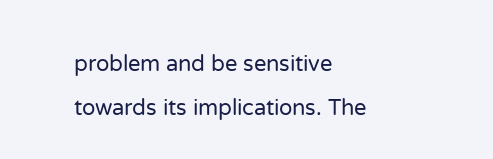problem and be sensitive towards its implications. The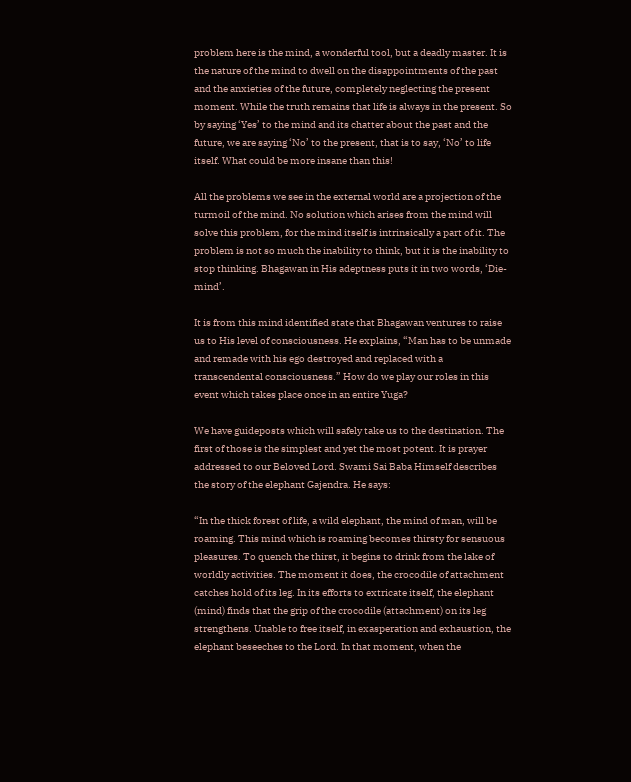problem here is the mind, a wonderful tool, but a deadly master. It is the nature of the mind to dwell on the disappointments of the past and the anxieties of the future, completely neglecting the present moment. While the truth remains that life is always in the present. So by saying ‘Yes’ to the mind and its chatter about the past and the future, we are saying ‘No’ to the present, that is to say, ‘No’ to life itself. What could be more insane than this!

All the problems we see in the external world are a projection of the turmoil of the mind. No solution which arises from the mind will solve this problem, for the mind itself is intrinsically a part of it. The problem is not so much the inability to think, but it is the inability to stop thinking. Bhagawan in His adeptness puts it in two words, ‘Die-mind’.

It is from this mind identified state that Bhagawan ventures to raise us to His level of consciousness. He explains, “Man has to be unmade and remade with his ego destroyed and replaced with a transcendental consciousness.” How do we play our roles in this event which takes place once in an entire Yuga?

We have guideposts which will safely take us to the destination. The first of those is the simplest and yet the most potent. It is prayer addressed to our Beloved Lord. Swami Sai Baba Himself describes the story of the elephant Gajendra. He says:

“In the thick forest of life, a wild elephant, the mind of man, will be roaming. This mind which is roaming becomes thirsty for sensuous pleasures. To quench the thirst, it begins to drink from the lake of worldly activities. The moment it does, the crocodile of attachment catches hold of its leg. In its efforts to extricate itself, the elephant (mind) finds that the grip of the crocodile (attachment) on its leg strengthens. Unable to free itself, in exasperation and exhaustion, the elephant beseeches to the Lord. In that moment, when the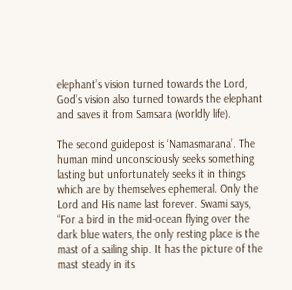elephant’s vision turned towards the Lord, God’s vision also turned towards the elephant and saves it from Samsara (worldly life).

The second guidepost is ‘Namasmarana’. The human mind unconsciously seeks something lasting but unfortunately seeks it in things which are by themselves ephemeral. Only the Lord and His name last forever. Swami says, “For a bird in the mid-ocean flying over the dark blue waters, the only resting place is the mast of a sailing ship. It has the picture of the mast steady in its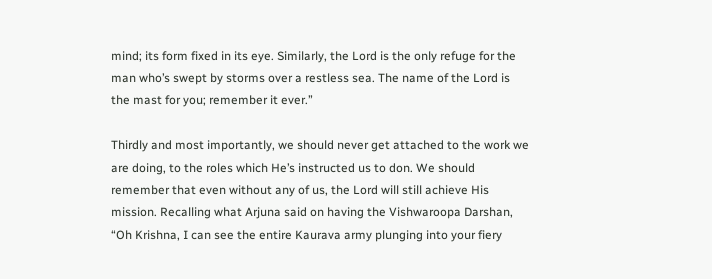mind; its form fixed in its eye. Similarly, the Lord is the only refuge for the man who’s swept by storms over a restless sea. The name of the Lord is the mast for you; remember it ever.”

Thirdly and most importantly, we should never get attached to the work we are doing, to the roles which He’s instructed us to don. We should remember that even without any of us, the Lord will still achieve His mission. Recalling what Arjuna said on having the Vishwaroopa Darshan, “Oh Krishna, I can see the entire Kaurava army plunging into your fiery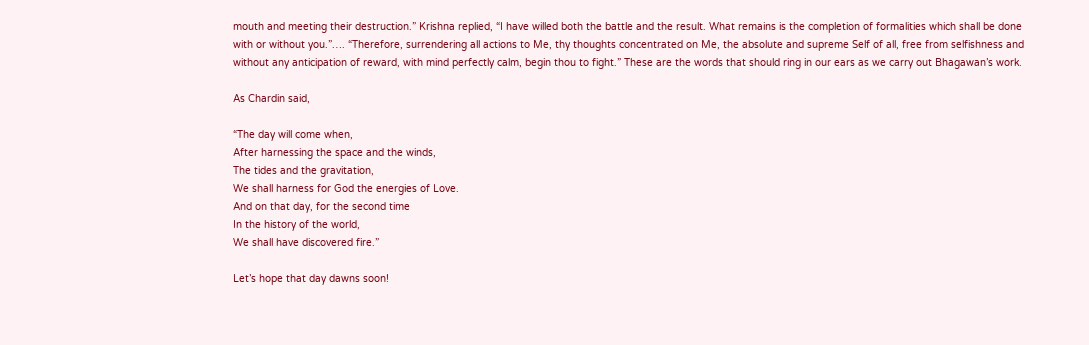mouth and meeting their destruction.” Krishna replied, “I have willed both the battle and the result. What remains is the completion of formalities which shall be done with or without you.”…. “Therefore, surrendering all actions to Me, thy thoughts concentrated on Me, the absolute and supreme Self of all, free from selfishness and without any anticipation of reward, with mind perfectly calm, begin thou to fight.” These are the words that should ring in our ears as we carry out Bhagawan’s work.

As Chardin said,

“The day will come when,
After harnessing the space and the winds,
The tides and the gravitation,
We shall harness for God the energies of Love.
And on that day, for the second time
In the history of the world,
We shall have discovered fire.”

Let’s hope that day dawns soon!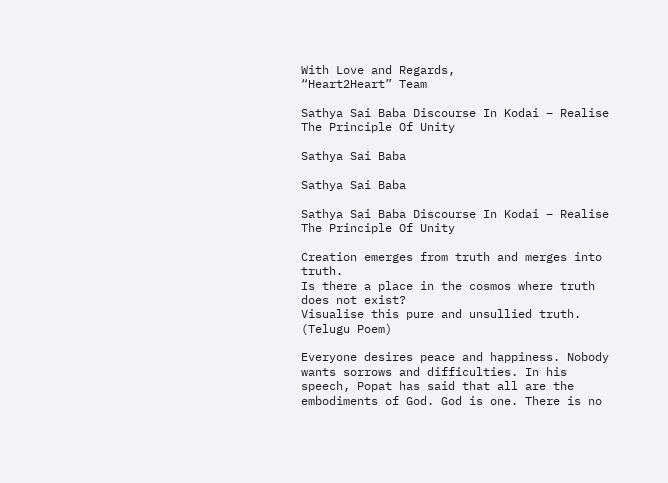With Love and Regards,
“Heart2Heart” Team

Sathya Sai Baba Discourse In Kodai – Realise The Principle Of Unity

Sathya Sai Baba

Sathya Sai Baba

Sathya Sai Baba Discourse In Kodai – Realise The Principle Of Unity

Creation emerges from truth and merges into truth.
Is there a place in the cosmos where truth does not exist?
Visualise this pure and unsullied truth. (Telugu Poem)

Everyone desires peace and happiness. Nobody wants sorrows and difficulties. In his speech, Popat has said that all are the embodiments of God. God is one. There is no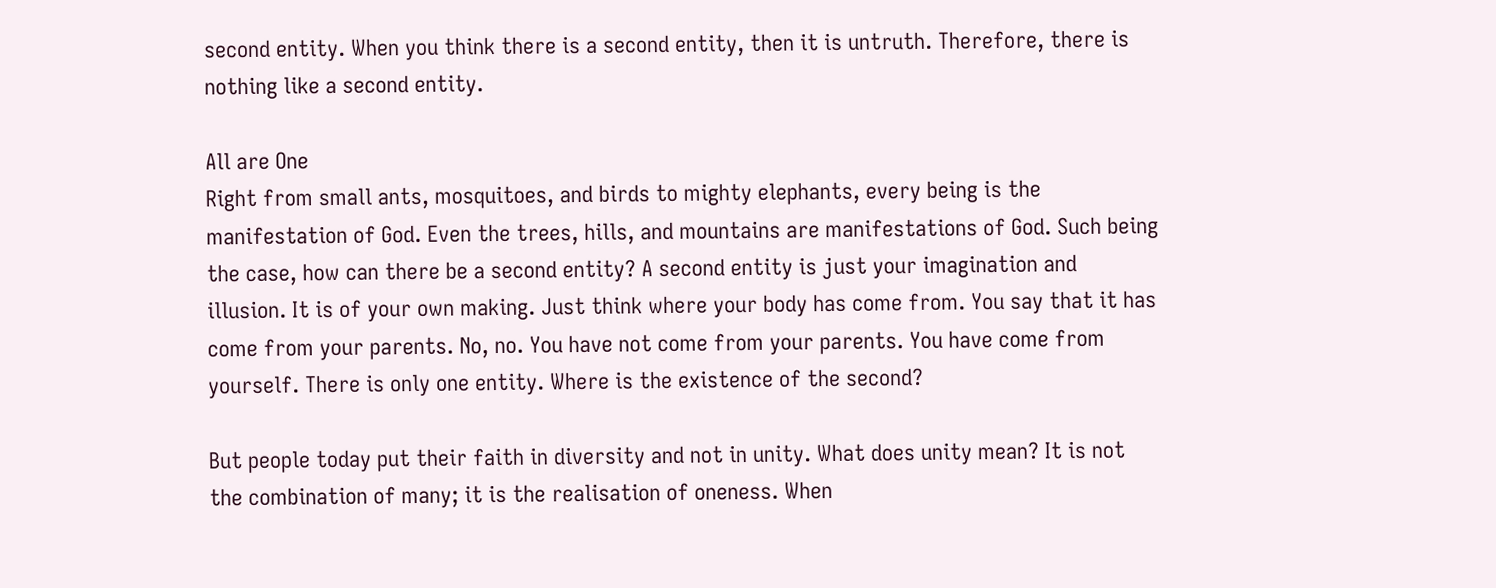second entity. When you think there is a second entity, then it is untruth. Therefore, there is nothing like a second entity.

All are One
Right from small ants, mosquitoes, and birds to mighty elephants, every being is the manifestation of God. Even the trees, hills, and mountains are manifestations of God. Such being the case, how can there be a second entity? A second entity is just your imagination and illusion. It is of your own making. Just think where your body has come from. You say that it has come from your parents. No, no. You have not come from your parents. You have come from yourself. There is only one entity. Where is the existence of the second?

But people today put their faith in diversity and not in unity. What does unity mean? It is not the combination of many; it is the realisation of oneness. When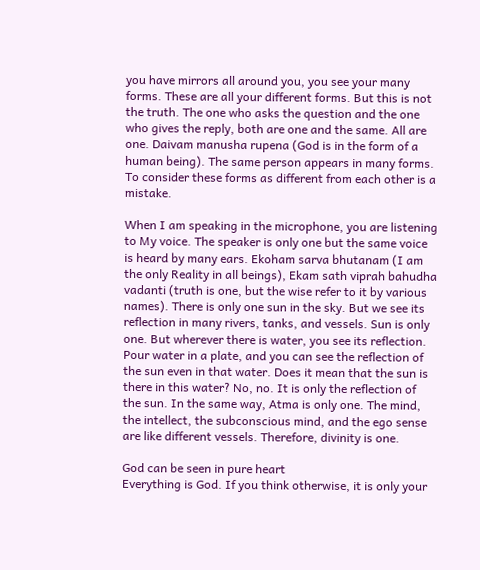you have mirrors all around you, you see your many forms. These are all your different forms. But this is not the truth. The one who asks the question and the one who gives the reply, both are one and the same. All are one. Daivam manusha rupena (God is in the form of a human being). The same person appears in many forms. To consider these forms as different from each other is a mistake.

When I am speaking in the microphone, you are listening to My voice. The speaker is only one but the same voice is heard by many ears. Ekoham sarva bhutanam (I am the only Reality in all beings), Ekam sath viprah bahudha vadanti (truth is one, but the wise refer to it by various names). There is only one sun in the sky. But we see its reflection in many rivers, tanks, and vessels. Sun is only one. But wherever there is water, you see its reflection. Pour water in a plate, and you can see the reflection of the sun even in that water. Does it mean that the sun is there in this water? No, no. It is only the reflection of the sun. In the same way, Atma is only one. The mind, the intellect, the subconscious mind, and the ego sense are like different vessels. Therefore, divinity is one.

God can be seen in pure heart
Everything is God. If you think otherwise, it is only your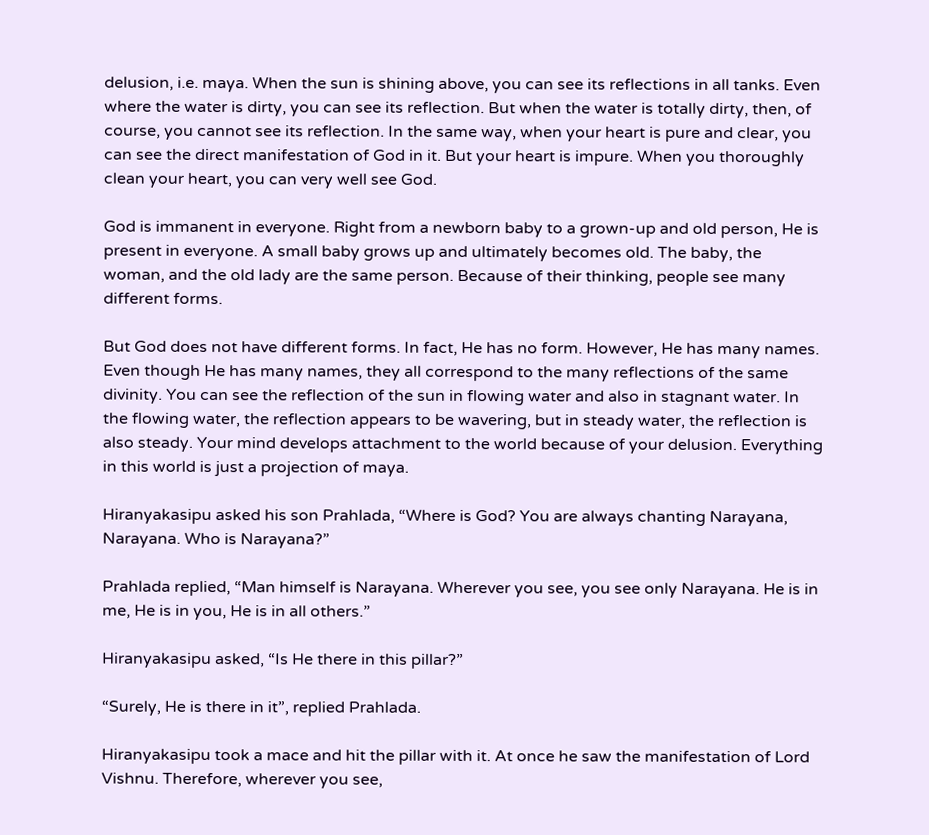delusion, i.e. maya. When the sun is shining above, you can see its reflections in all tanks. Even where the water is dirty, you can see its reflection. But when the water is totally dirty, then, of course, you cannot see its reflection. In the same way, when your heart is pure and clear, you can see the direct manifestation of God in it. But your heart is impure. When you thoroughly clean your heart, you can very well see God.

God is immanent in everyone. Right from a newborn baby to a grown-up and old person, He is present in everyone. A small baby grows up and ultimately becomes old. The baby, the woman, and the old lady are the same person. Because of their thinking, people see many different forms.

But God does not have different forms. In fact, He has no form. However, He has many names. Even though He has many names, they all correspond to the many reflections of the same divinity. You can see the reflection of the sun in flowing water and also in stagnant water. In the flowing water, the reflection appears to be wavering, but in steady water, the reflection is also steady. Your mind develops attachment to the world because of your delusion. Everything in this world is just a projection of maya.

Hiranyakasipu asked his son Prahlada, “Where is God? You are always chanting Narayana, Narayana. Who is Narayana?”

Prahlada replied, “Man himself is Narayana. Wherever you see, you see only Narayana. He is in me, He is in you, He is in all others.”

Hiranyakasipu asked, “Is He there in this pillar?”

“Surely, He is there in it”, replied Prahlada.

Hiranyakasipu took a mace and hit the pillar with it. At once he saw the manifestation of Lord Vishnu. Therefore, wherever you see,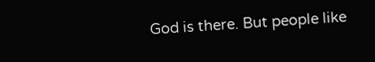God is there. But people like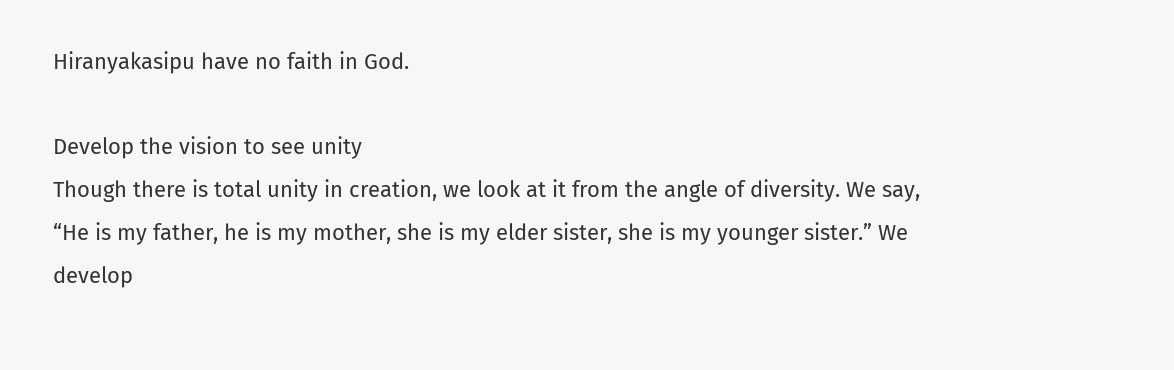Hiranyakasipu have no faith in God.

Develop the vision to see unity
Though there is total unity in creation, we look at it from the angle of diversity. We say, “He is my father, he is my mother, she is my elder sister, she is my younger sister.” We develop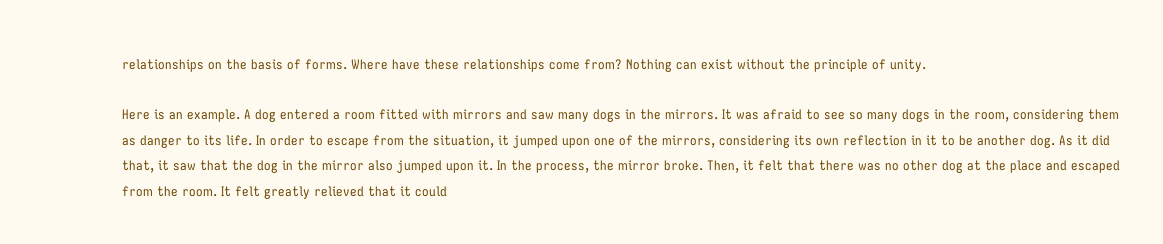relationships on the basis of forms. Where have these relationships come from? Nothing can exist without the principle of unity.

Here is an example. A dog entered a room fitted with mirrors and saw many dogs in the mirrors. It was afraid to see so many dogs in the room, considering them as danger to its life. In order to escape from the situation, it jumped upon one of the mirrors, considering its own reflection in it to be another dog. As it did that, it saw that the dog in the mirror also jumped upon it. In the process, the mirror broke. Then, it felt that there was no other dog at the place and escaped from the room. It felt greatly relieved that it could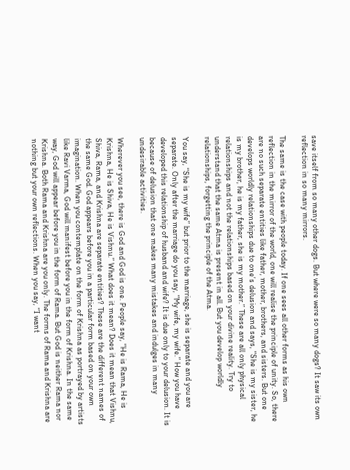save itself from so many other dogs. But where were so many dogs? It saw its own reflection in so many mirrors.

The same is the case with people today. If one sees all other forms as his own reflection in the mirror of the world, one will realise the principle of unity. So, there are no such separate entities like father, mother, brothers, and sisters. But one develops worldly relationships due to one’s delusion and says, “She is my sister, he is my brother, he is my father, she is my mother.” These are all only physical relationships and not the relationships based on your divine reality. Try to understand that the same Atma is present in all. But you develop worldly relationships, forgetting the principle of the Atma.

You say, “She is my wife” but prior to the marriage, she is separate and you are separate. Only after the marriage do you say, “My wife, my wife.” How you have developed this relationship of husband and wife? It is due only to your delusion. It is because of delusion that one makes many mistakes and indulges in many undesirable activities.

Wherever you see, there is God and God is one. People say, “He is Rama, He is Krishna, He is Shiva, He is Vishnu.” What does it mean? Does it mean that Vishnu, Shiva, Rama, and Krishna are separate entities? These are the different names of the same God. God appears before you in a particular form based on your own imagination. When you contemplate on the form of Krishna as portrayed by artists like Ravi Varma, God will manifest before you in the form of Krishna. In the same way, God will appear before you in the form of Rama. But God is neither Rama nor Krishna. Both Rama and Krishna are you only. The forms of Rama and Krishna are nothing but your own reflections. When you say, “I want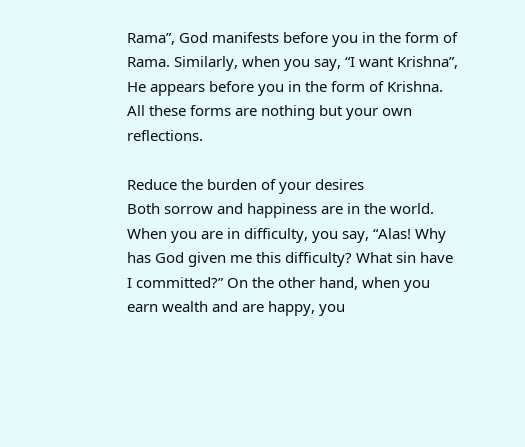Rama”, God manifests before you in the form of Rama. Similarly, when you say, “I want Krishna”, He appears before you in the form of Krishna. All these forms are nothing but your own reflections.

Reduce the burden of your desires
Both sorrow and happiness are in the world. When you are in difficulty, you say, “Alas! Why has God given me this difficulty? What sin have I committed?” On the other hand, when you earn wealth and are happy, you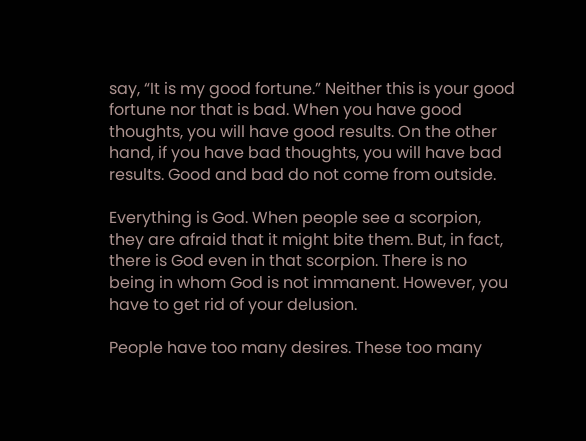say, “It is my good fortune.” Neither this is your good fortune nor that is bad. When you have good thoughts, you will have good results. On the other hand, if you have bad thoughts, you will have bad results. Good and bad do not come from outside.

Everything is God. When people see a scorpion, they are afraid that it might bite them. But, in fact, there is God even in that scorpion. There is no being in whom God is not immanent. However, you have to get rid of your delusion.

People have too many desires. These too many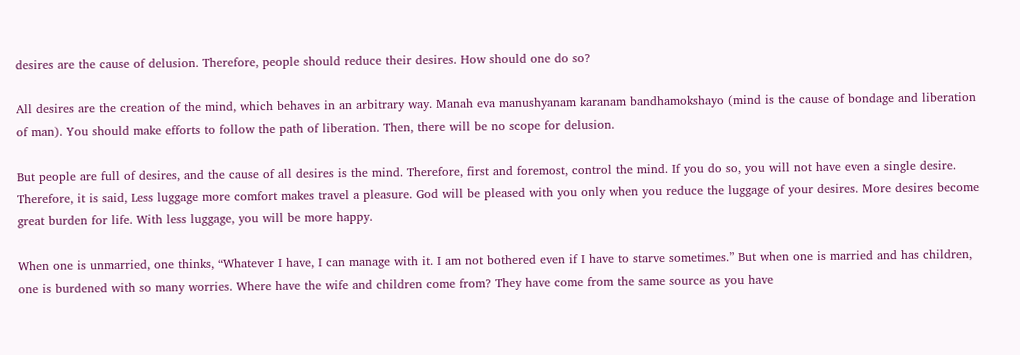desires are the cause of delusion. Therefore, people should reduce their desires. How should one do so?

All desires are the creation of the mind, which behaves in an arbitrary way. Manah eva manushyanam karanam bandhamokshayo (mind is the cause of bondage and liberation of man). You should make efforts to follow the path of liberation. Then, there will be no scope for delusion.

But people are full of desires, and the cause of all desires is the mind. Therefore, first and foremost, control the mind. If you do so, you will not have even a single desire. Therefore, it is said, Less luggage more comfort makes travel a pleasure. God will be pleased with you only when you reduce the luggage of your desires. More desires become great burden for life. With less luggage, you will be more happy.

When one is unmarried, one thinks, “Whatever I have, I can manage with it. I am not bothered even if I have to starve sometimes.” But when one is married and has children, one is burdened with so many worries. Where have the wife and children come from? They have come from the same source as you have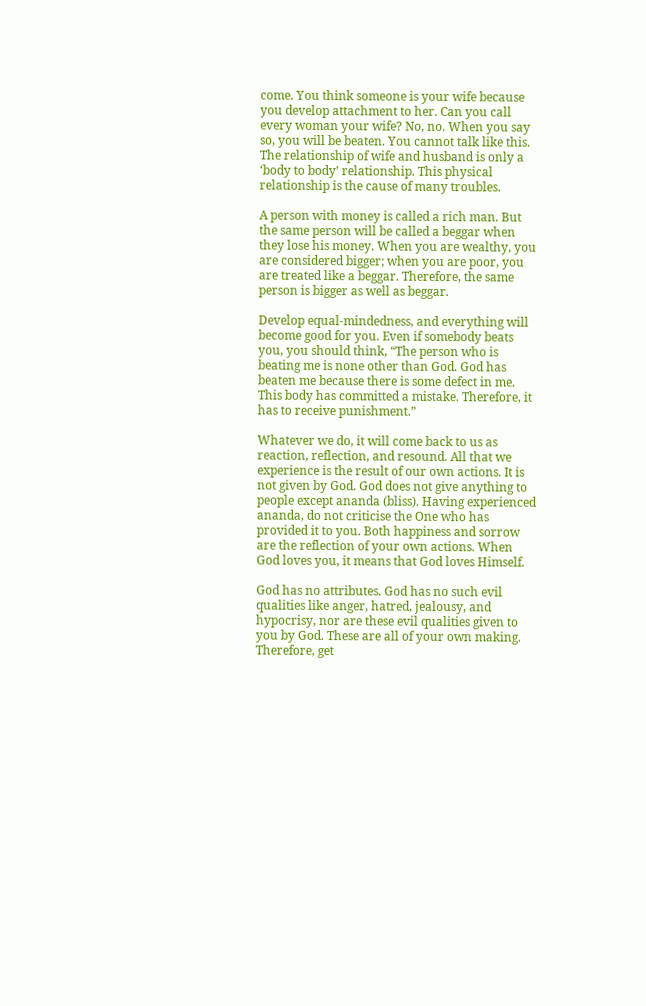come. You think someone is your wife because you develop attachment to her. Can you call every woman your wife? No, no. When you say so, you will be beaten. You cannot talk like this. The relationship of wife and husband is only a ‘body to body’ relationship. This physical relationship is the cause of many troubles.

A person with money is called a rich man. But the same person will be called a beggar when they lose his money. When you are wealthy, you are considered bigger; when you are poor, you are treated like a beggar. Therefore, the same person is bigger as well as beggar.

Develop equal-mindedness, and everything will become good for you. Even if somebody beats you, you should think, “The person who is beating me is none other than God. God has beaten me because there is some defect in me. This body has committed a mistake. Therefore, it has to receive punishment.”

Whatever we do, it will come back to us as reaction, reflection, and resound. All that we experience is the result of our own actions. It is not given by God. God does not give anything to people except ananda (bliss). Having experienced ananda, do not criticise the One who has provided it to you. Both happiness and sorrow are the reflection of your own actions. When God loves you, it means that God loves Himself.

God has no attributes. God has no such evil qualities like anger, hatred, jealousy, and hypocrisy, nor are these evil qualities given to you by God. These are all of your own making. Therefore, get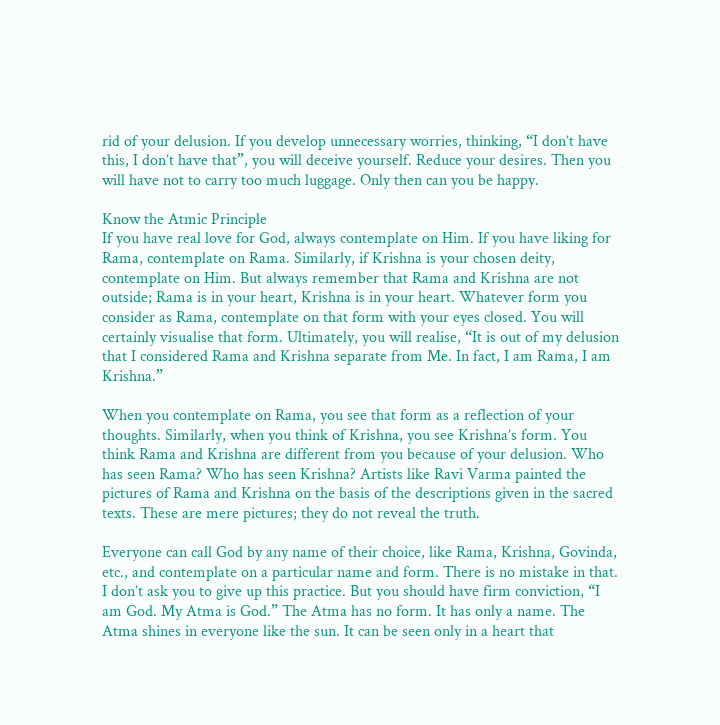rid of your delusion. If you develop unnecessary worries, thinking, “I don’t have this, I don’t have that”, you will deceive yourself. Reduce your desires. Then you will have not to carry too much luggage. Only then can you be happy.

Know the Atmic Principle
If you have real love for God, always contemplate on Him. If you have liking for Rama, contemplate on Rama. Similarly, if Krishna is your chosen deity, contemplate on Him. But always remember that Rama and Krishna are not outside; Rama is in your heart, Krishna is in your heart. Whatever form you consider as Rama, contemplate on that form with your eyes closed. You will certainly visualise that form. Ultimately, you will realise, “It is out of my delusion that I considered Rama and Krishna separate from Me. In fact, I am Rama, I am Krishna.”

When you contemplate on Rama, you see that form as a reflection of your thoughts. Similarly, when you think of Krishna, you see Krishna’s form. You think Rama and Krishna are different from you because of your delusion. Who has seen Rama? Who has seen Krishna? Artists like Ravi Varma painted the pictures of Rama and Krishna on the basis of the descriptions given in the sacred texts. These are mere pictures; they do not reveal the truth.

Everyone can call God by any name of their choice, like Rama, Krishna, Govinda, etc., and contemplate on a particular name and form. There is no mistake in that. I don’t ask you to give up this practice. But you should have firm conviction, “I am God. My Atma is God.” The Atma has no form. It has only a name. The Atma shines in everyone like the sun. It can be seen only in a heart that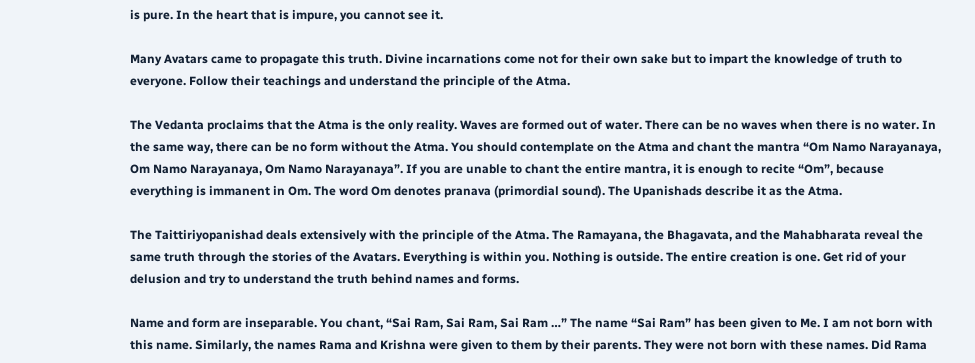is pure. In the heart that is impure, you cannot see it.

Many Avatars came to propagate this truth. Divine incarnations come not for their own sake but to impart the knowledge of truth to everyone. Follow their teachings and understand the principle of the Atma.

The Vedanta proclaims that the Atma is the only reality. Waves are formed out of water. There can be no waves when there is no water. In the same way, there can be no form without the Atma. You should contemplate on the Atma and chant the mantra “Om Namo Narayanaya, Om Namo Narayanaya, Om Namo Narayanaya”. If you are unable to chant the entire mantra, it is enough to recite “Om”, because everything is immanent in Om. The word Om denotes pranava (primordial sound). The Upanishads describe it as the Atma.

The Taittiriyopanishad deals extensively with the principle of the Atma. The Ramayana, the Bhagavata, and the Mahabharata reveal the same truth through the stories of the Avatars. Everything is within you. Nothing is outside. The entire creation is one. Get rid of your delusion and try to understand the truth behind names and forms.

Name and form are inseparable. You chant, “Sai Ram, Sai Ram, Sai Ram …” The name “Sai Ram” has been given to Me. I am not born with this name. Similarly, the names Rama and Krishna were given to them by their parents. They were not born with these names. Did Rama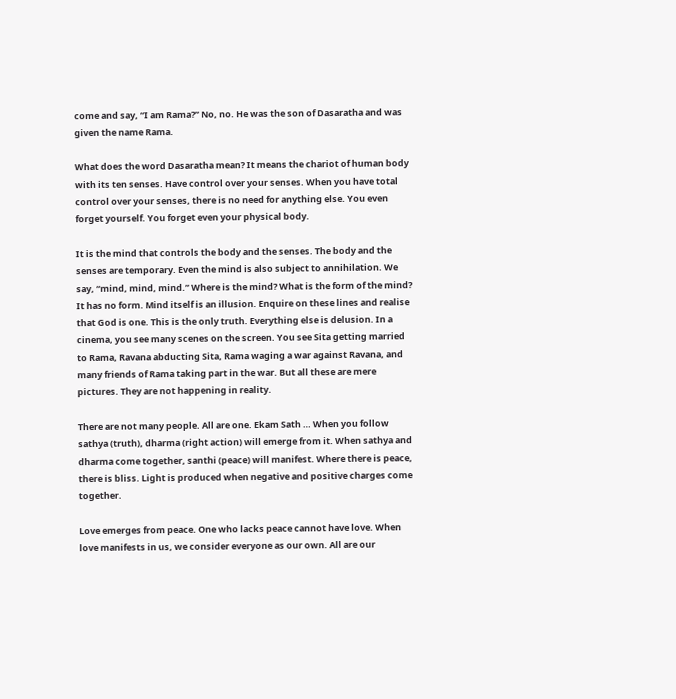come and say, “I am Rama?” No, no. He was the son of Dasaratha and was given the name Rama.

What does the word Dasaratha mean? It means the chariot of human body with its ten senses. Have control over your senses. When you have total control over your senses, there is no need for anything else. You even forget yourself. You forget even your physical body.

It is the mind that controls the body and the senses. The body and the senses are temporary. Even the mind is also subject to annihilation. We say, “mind, mind, mind.” Where is the mind? What is the form of the mind? It has no form. Mind itself is an illusion. Enquire on these lines and realise that God is one. This is the only truth. Everything else is delusion. In a cinema, you see many scenes on the screen. You see Sita getting married to Rama, Ravana abducting Sita, Rama waging a war against Ravana, and many friends of Rama taking part in the war. But all these are mere pictures. They are not happening in reality.

There are not many people. All are one. Ekam Sath … When you follow sathya (truth), dharma (right action) will emerge from it. When sathya and dharma come together, santhi (peace) will manifest. Where there is peace, there is bliss. Light is produced when negative and positive charges come together.

Love emerges from peace. One who lacks peace cannot have love. When love manifests in us, we consider everyone as our own. All are our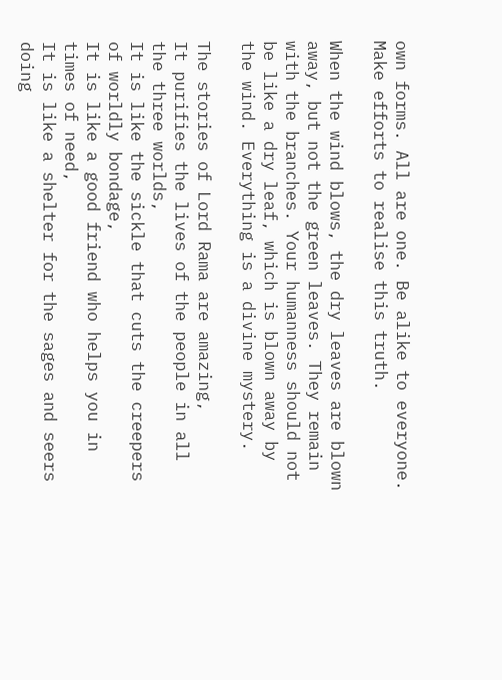own forms. All are one. Be alike to everyone. Make efforts to realise this truth.

When the wind blows, the dry leaves are blown away, but not the green leaves. They remain with the branches. Your humanness should not be like a dry leaf, which is blown away by the wind. Everything is a divine mystery.

The stories of Lord Rama are amazing,
It purifies the lives of the people in all the three worlds,
It is like the sickle that cuts the creepers of worldly bondage,
It is like a good friend who helps you in times of need,
It is like a shelter for the sages and seers doing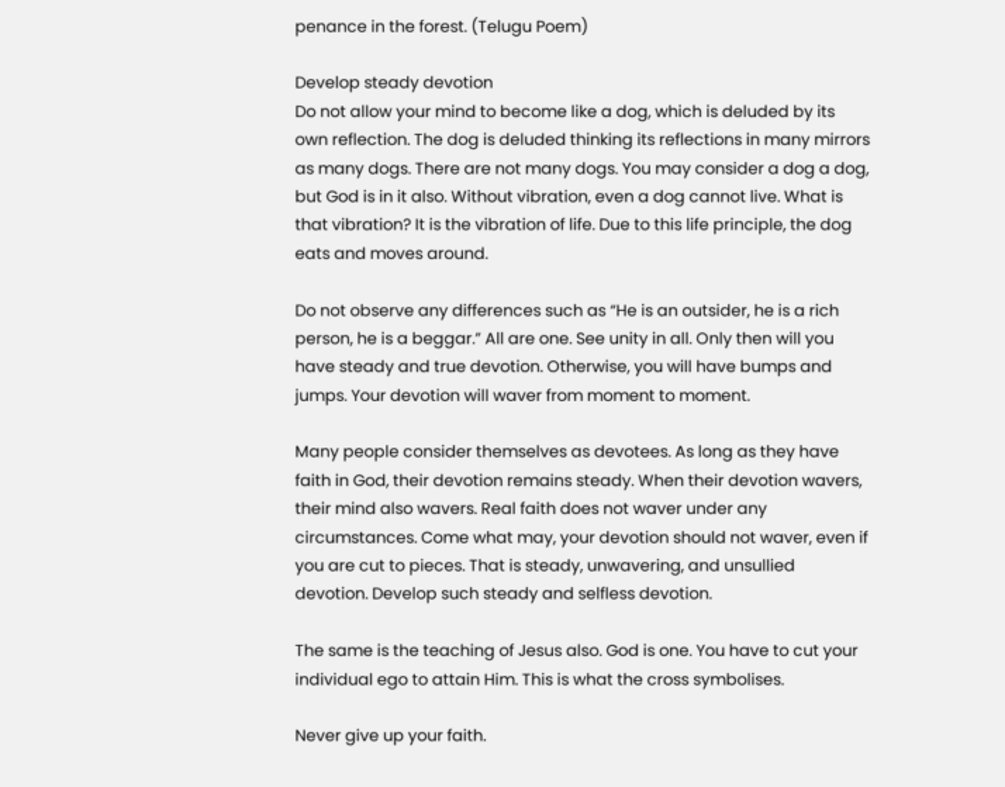penance in the forest. (Telugu Poem)

Develop steady devotion
Do not allow your mind to become like a dog, which is deluded by its own reflection. The dog is deluded thinking its reflections in many mirrors as many dogs. There are not many dogs. You may consider a dog a dog, but God is in it also. Without vibration, even a dog cannot live. What is that vibration? It is the vibration of life. Due to this life principle, the dog eats and moves around.

Do not observe any differences such as “He is an outsider, he is a rich person, he is a beggar.” All are one. See unity in all. Only then will you have steady and true devotion. Otherwise, you will have bumps and jumps. Your devotion will waver from moment to moment.

Many people consider themselves as devotees. As long as they have faith in God, their devotion remains steady. When their devotion wavers, their mind also wavers. Real faith does not waver under any circumstances. Come what may, your devotion should not waver, even if you are cut to pieces. That is steady, unwavering, and unsullied devotion. Develop such steady and selfless devotion.

The same is the teaching of Jesus also. God is one. You have to cut your individual ego to attain Him. This is what the cross symbolises.

Never give up your faith.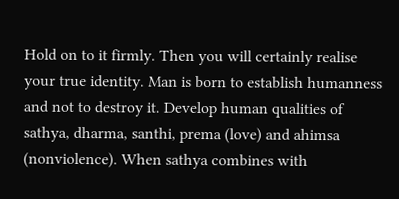Hold on to it firmly. Then you will certainly realise your true identity. Man is born to establish humanness and not to destroy it. Develop human qualities of sathya, dharma, santhi, prema (love) and ahimsa (nonviolence). When sathya combines with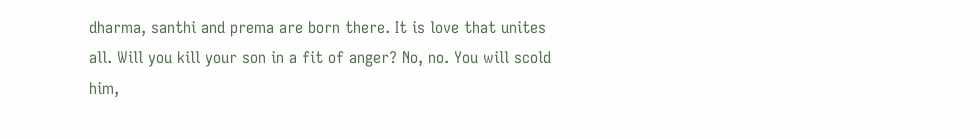dharma, santhi and prema are born there. It is love that unites all. Will you kill your son in a fit of anger? No, no. You will scold him,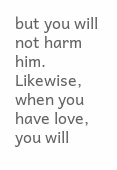but you will not harm him. Likewise, when you have love, you will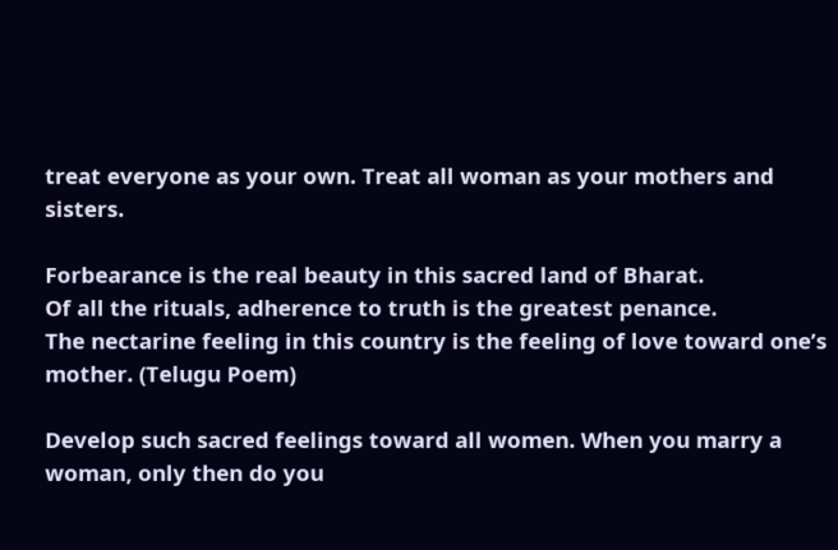treat everyone as your own. Treat all woman as your mothers and sisters.

Forbearance is the real beauty in this sacred land of Bharat.
Of all the rituals, adherence to truth is the greatest penance.
The nectarine feeling in this country is the feeling of love toward one’s mother. (Telugu Poem)

Develop such sacred feelings toward all women. When you marry a woman, only then do you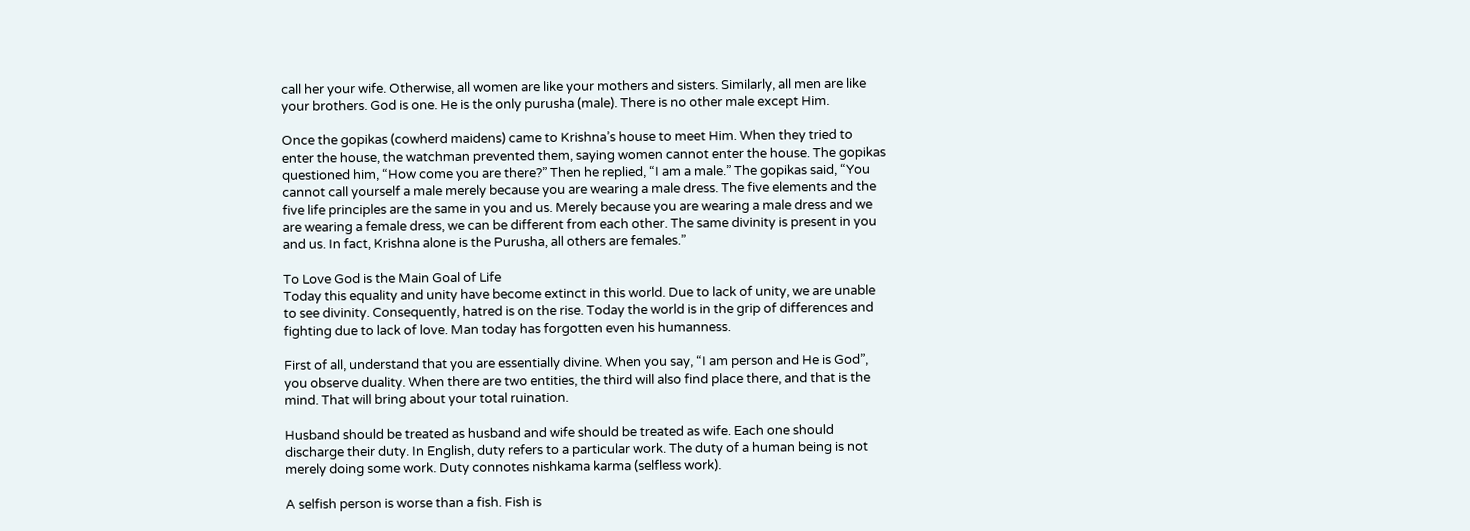call her your wife. Otherwise, all women are like your mothers and sisters. Similarly, all men are like your brothers. God is one. He is the only purusha (male). There is no other male except Him.

Once the gopikas (cowherd maidens) came to Krishna’s house to meet Him. When they tried to enter the house, the watchman prevented them, saying women cannot enter the house. The gopikas questioned him, “How come you are there?” Then he replied, “I am a male.” The gopikas said, “You cannot call yourself a male merely because you are wearing a male dress. The five elements and the five life principles are the same in you and us. Merely because you are wearing a male dress and we are wearing a female dress, we can be different from each other. The same divinity is present in you and us. In fact, Krishna alone is the Purusha, all others are females.”

To Love God is the Main Goal of Life
Today this equality and unity have become extinct in this world. Due to lack of unity, we are unable to see divinity. Consequently, hatred is on the rise. Today the world is in the grip of differences and fighting due to lack of love. Man today has forgotten even his humanness.

First of all, understand that you are essentially divine. When you say, “I am person and He is God”, you observe duality. When there are two entities, the third will also find place there, and that is the mind. That will bring about your total ruination.

Husband should be treated as husband and wife should be treated as wife. Each one should discharge their duty. In English, duty refers to a particular work. The duty of a human being is not merely doing some work. Duty connotes nishkama karma (selfless work).

A selfish person is worse than a fish. Fish is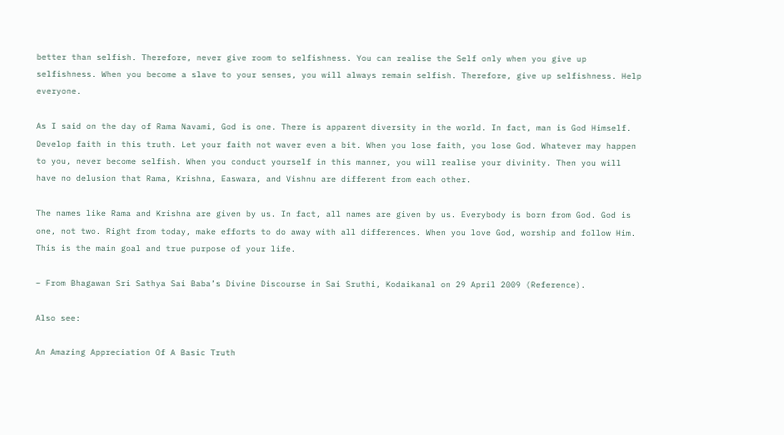better than selfish. Therefore, never give room to selfishness. You can realise the Self only when you give up selfishness. When you become a slave to your senses, you will always remain selfish. Therefore, give up selfishness. Help everyone.

As I said on the day of Rama Navami, God is one. There is apparent diversity in the world. In fact, man is God Himself. Develop faith in this truth. Let your faith not waver even a bit. When you lose faith, you lose God. Whatever may happen to you, never become selfish. When you conduct yourself in this manner, you will realise your divinity. Then you will have no delusion that Rama, Krishna, Easwara, and Vishnu are different from each other.

The names like Rama and Krishna are given by us. In fact, all names are given by us. Everybody is born from God. God is one, not two. Right from today, make efforts to do away with all differences. When you love God, worship and follow Him. This is the main goal and true purpose of your life.

– From Bhagawan Sri Sathya Sai Baba’s Divine Discourse in Sai Sruthi, Kodaikanal on 29 April 2009 (Reference).

Also see:

An Amazing Appreciation Of A Basic Truth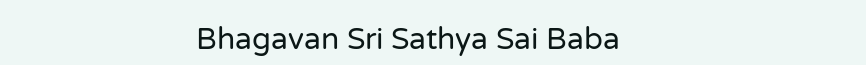Bhagavan Sri Sathya Sai Baba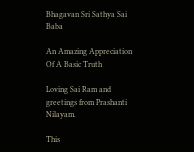Bhagavan Sri Sathya Sai Baba

An Amazing Appreciation Of A Basic Truth

Loving Sai Ram and greetings from Prashanti Nilayam.

This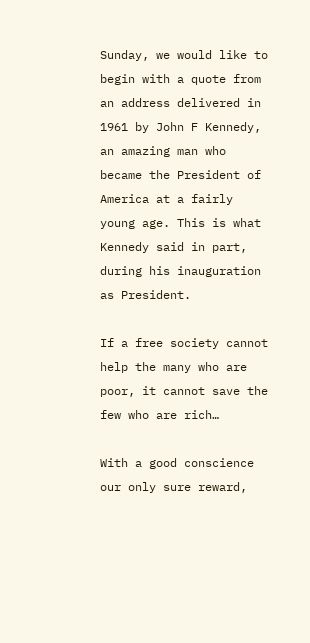Sunday, we would like to begin with a quote from an address delivered in 1961 by John F Kennedy, an amazing man who became the President of America at a fairly young age. This is what Kennedy said in part, during his inauguration as President.

If a free society cannot help the many who are poor, it cannot save the few who are rich…

With a good conscience our only sure reward,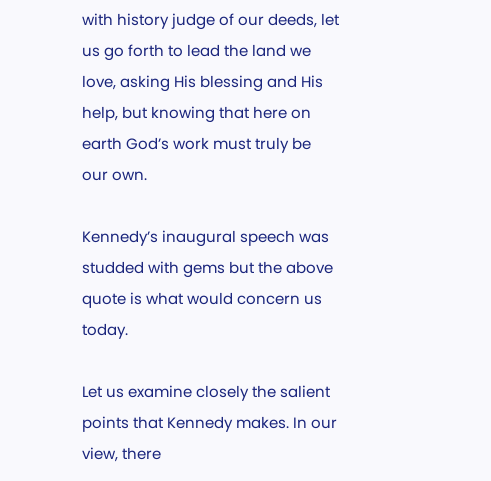with history judge of our deeds, let us go forth to lead the land we love, asking His blessing and His help, but knowing that here on earth God’s work must truly be our own.

Kennedy’s inaugural speech was studded with gems but the above quote is what would concern us today.

Let us examine closely the salient points that Kennedy makes. In our view, there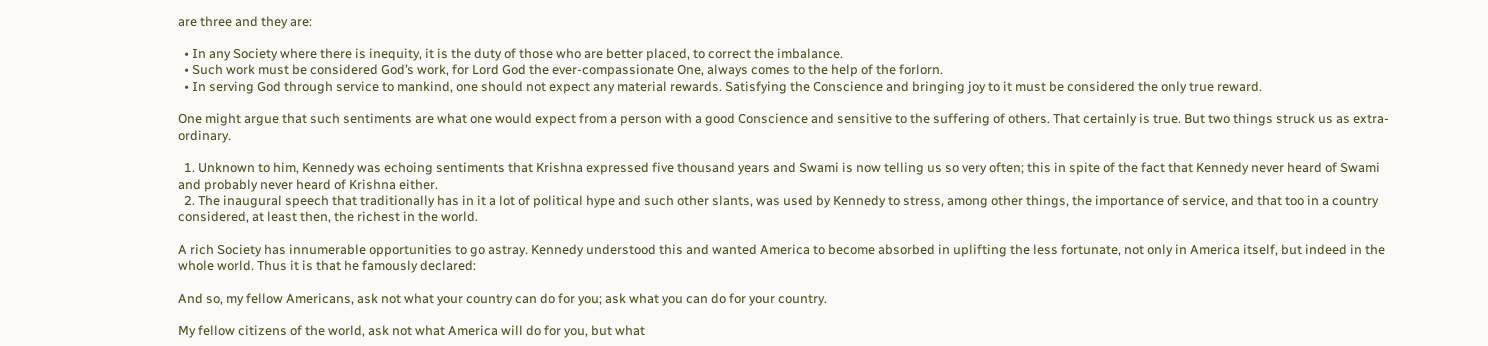are three and they are:

  • In any Society where there is inequity, it is the duty of those who are better placed, to correct the imbalance.
  • Such work must be considered God’s work, for Lord God the ever-compassionate One, always comes to the help of the forlorn.
  • In serving God through service to mankind, one should not expect any material rewards. Satisfying the Conscience and bringing joy to it must be considered the only true reward.

One might argue that such sentiments are what one would expect from a person with a good Conscience and sensitive to the suffering of others. That certainly is true. But two things struck us as extra-ordinary.

  1. Unknown to him, Kennedy was echoing sentiments that Krishna expressed five thousand years and Swami is now telling us so very often; this in spite of the fact that Kennedy never heard of Swami and probably never heard of Krishna either.
  2. The inaugural speech that traditionally has in it a lot of political hype and such other slants, was used by Kennedy to stress, among other things, the importance of service, and that too in a country considered, at least then, the richest in the world.

A rich Society has innumerable opportunities to go astray. Kennedy understood this and wanted America to become absorbed in uplifting the less fortunate, not only in America itself, but indeed in the whole world. Thus it is that he famously declared:

And so, my fellow Americans, ask not what your country can do for you; ask what you can do for your country.

My fellow citizens of the world, ask not what America will do for you, but what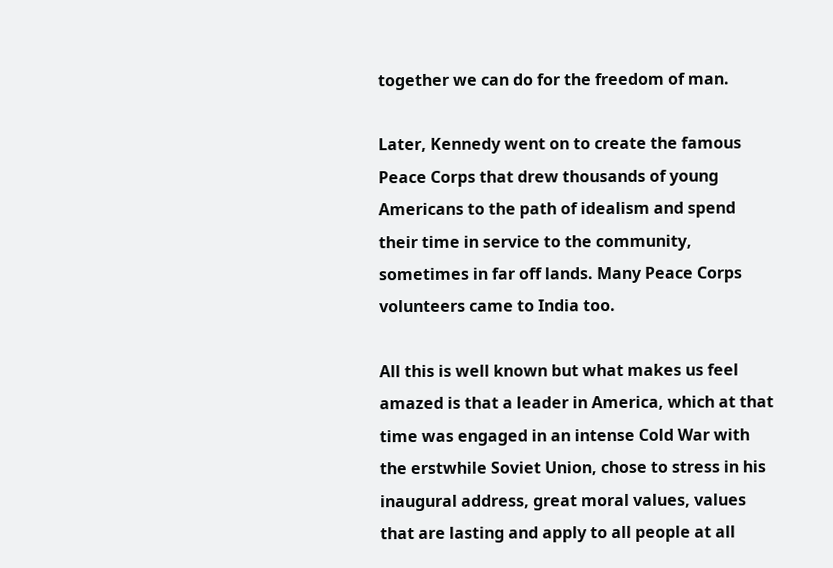together we can do for the freedom of man.

Later, Kennedy went on to create the famous Peace Corps that drew thousands of young Americans to the path of idealism and spend their time in service to the community, sometimes in far off lands. Many Peace Corps volunteers came to India too.

All this is well known but what makes us feel amazed is that a leader in America, which at that time was engaged in an intense Cold War with the erstwhile Soviet Union, chose to stress in his inaugural address, great moral values, values that are lasting and apply to all people at all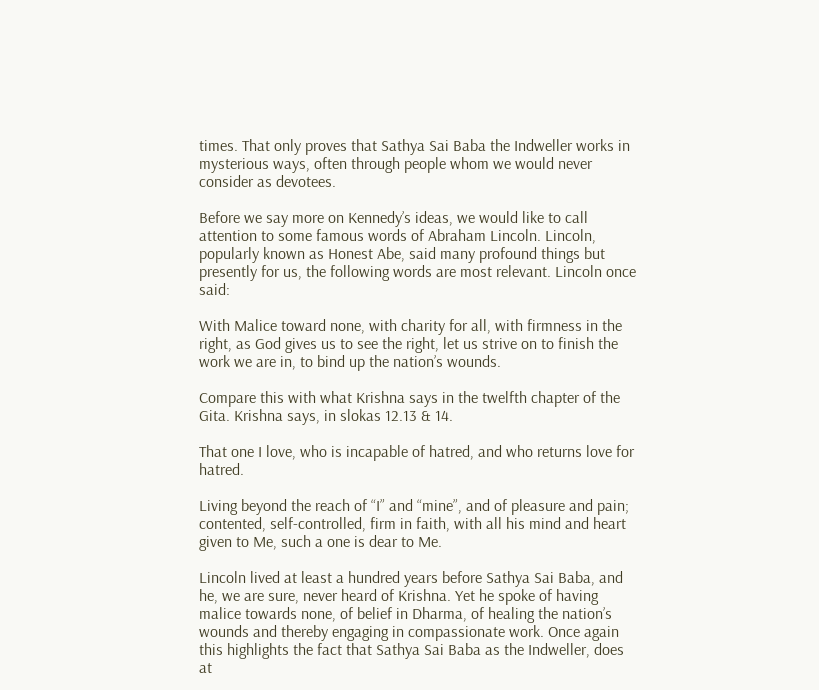times. That only proves that Sathya Sai Baba the Indweller works in mysterious ways, often through people whom we would never consider as devotees.

Before we say more on Kennedy’s ideas, we would like to call attention to some famous words of Abraham Lincoln. Lincoln, popularly known as Honest Abe, said many profound things but presently for us, the following words are most relevant. Lincoln once said:

With Malice toward none, with charity for all, with firmness in the right, as God gives us to see the right, let us strive on to finish the work we are in, to bind up the nation’s wounds.

Compare this with what Krishna says in the twelfth chapter of the Gita. Krishna says, in slokas 12.13 & 14.

That one I love, who is incapable of hatred, and who returns love for hatred.

Living beyond the reach of “I” and “mine”, and of pleasure and pain; contented, self-controlled, firm in faith, with all his mind and heart given to Me, such a one is dear to Me.

Lincoln lived at least a hundred years before Sathya Sai Baba, and he, we are sure, never heard of Krishna. Yet he spoke of having malice towards none, of belief in Dharma, of healing the nation’s wounds and thereby engaging in compassionate work. Once again this highlights the fact that Sathya Sai Baba as the Indweller, does at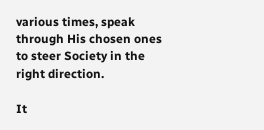various times, speak through His chosen ones to steer Society in the right direction.

It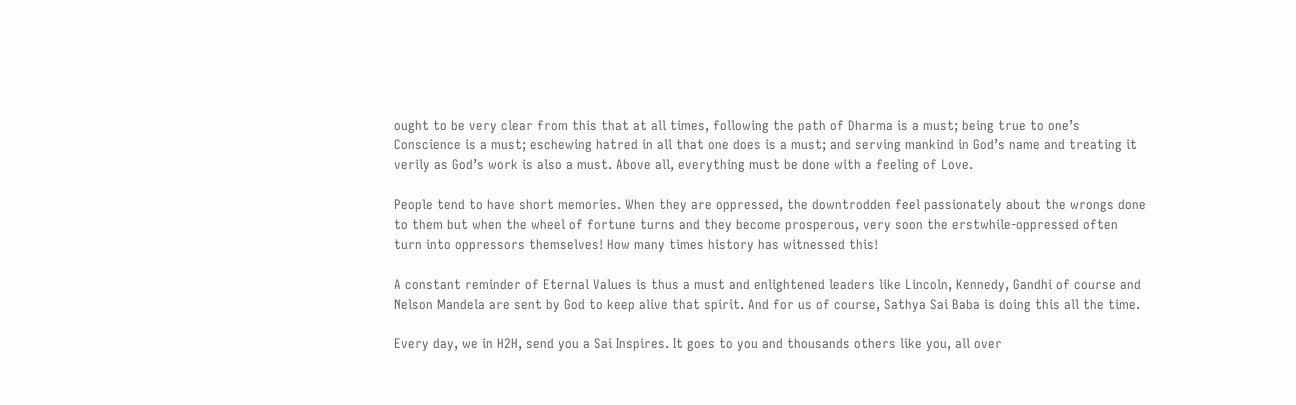ought to be very clear from this that at all times, following the path of Dharma is a must; being true to one’s Conscience is a must; eschewing hatred in all that one does is a must; and serving mankind in God’s name and treating it verily as God’s work is also a must. Above all, everything must be done with a feeling of Love.

People tend to have short memories. When they are oppressed, the downtrodden feel passionately about the wrongs done to them but when the wheel of fortune turns and they become prosperous, very soon the erstwhile-oppressed often turn into oppressors themselves! How many times history has witnessed this!

A constant reminder of Eternal Values is thus a must and enlightened leaders like Lincoln, Kennedy, Gandhi of course and Nelson Mandela are sent by God to keep alive that spirit. And for us of course, Sathya Sai Baba is doing this all the time.

Every day, we in H2H, send you a Sai Inspires. It goes to you and thousands others like you, all over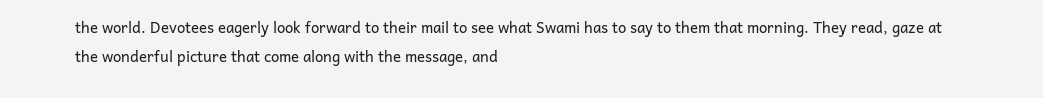the world. Devotees eagerly look forward to their mail to see what Swami has to say to them that morning. They read, gaze at the wonderful picture that come along with the message, and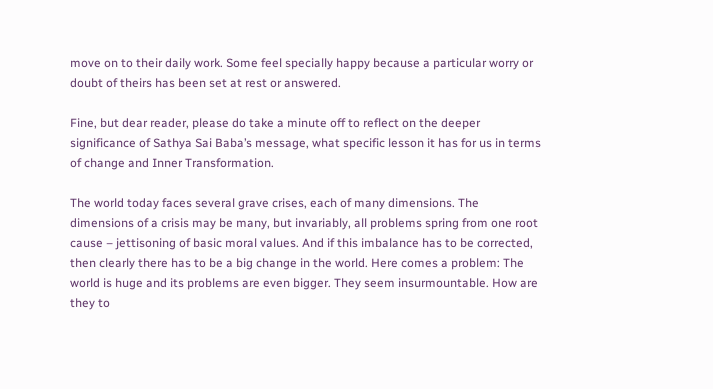move on to their daily work. Some feel specially happy because a particular worry or doubt of theirs has been set at rest or answered.

Fine, but dear reader, please do take a minute off to reflect on the deeper significance of Sathya Sai Baba’s message, what specific lesson it has for us in terms of change and Inner Transformation.

The world today faces several grave crises, each of many dimensions. The dimensions of a crisis may be many, but invariably, all problems spring from one root cause – jettisoning of basic moral values. And if this imbalance has to be corrected, then clearly there has to be a big change in the world. Here comes a problem: The world is huge and its problems are even bigger. They seem insurmountable. How are they to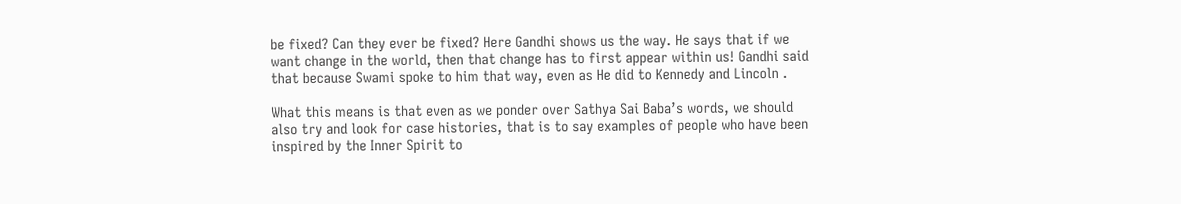be fixed? Can they ever be fixed? Here Gandhi shows us the way. He says that if we want change in the world, then that change has to first appear within us! Gandhi said that because Swami spoke to him that way, even as He did to Kennedy and Lincoln .

What this means is that even as we ponder over Sathya Sai Baba’s words, we should also try and look for case histories, that is to say examples of people who have been inspired by the Inner Spirit to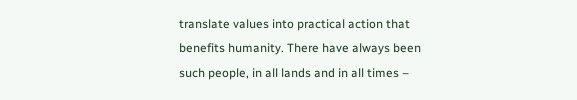translate values into practical action that benefits humanity. There have always been such people, in all lands and in all times –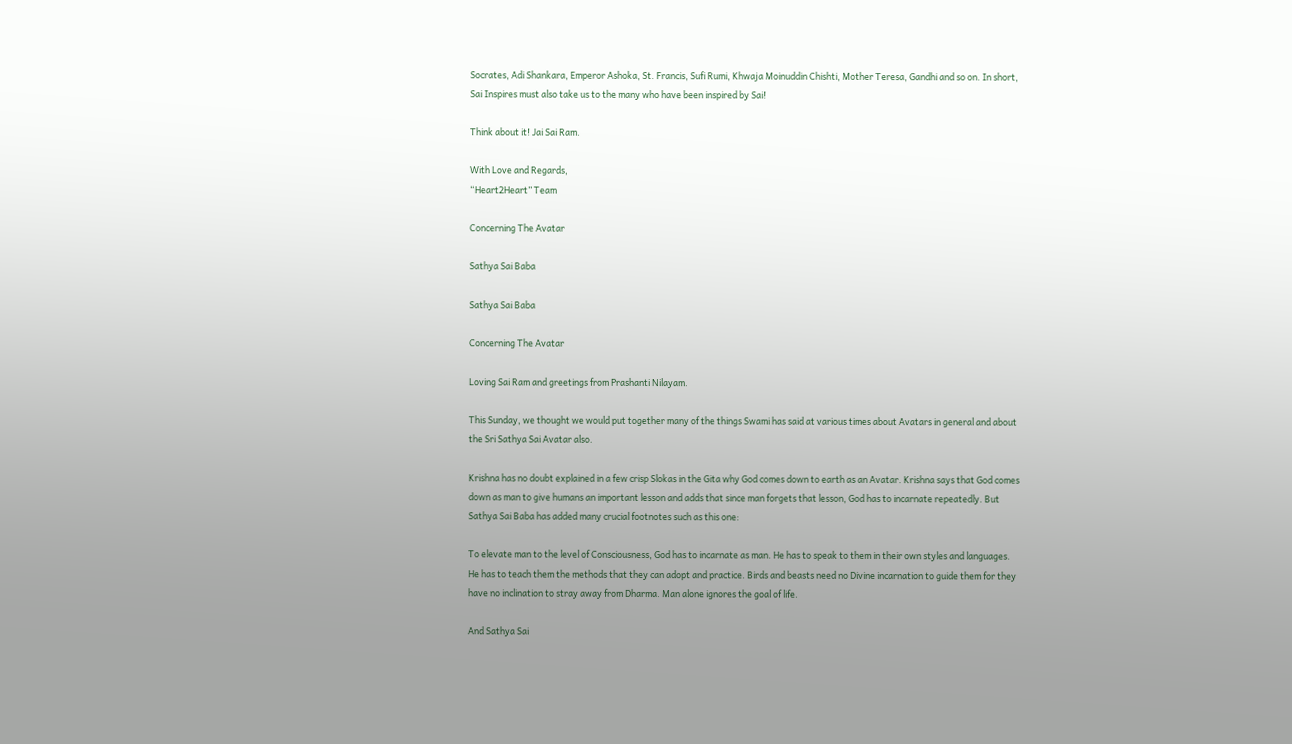Socrates, Adi Shankara, Emperor Ashoka, St. Francis, Sufi Rumi, Khwaja Moinuddin Chishti, Mother Teresa, Gandhi and so on. In short, Sai Inspires must also take us to the many who have been inspired by Sai!

Think about it! Jai Sai Ram.

With Love and Regards,
“Heart2Heart” Team

Concerning The Avatar

Sathya Sai Baba

Sathya Sai Baba

Concerning The Avatar

Loving Sai Ram and greetings from Prashanti Nilayam.

This Sunday, we thought we would put together many of the things Swami has said at various times about Avatars in general and about the Sri Sathya Sai Avatar also.

Krishna has no doubt explained in a few crisp Slokas in the Gita why God comes down to earth as an Avatar. Krishna says that God comes down as man to give humans an important lesson and adds that since man forgets that lesson, God has to incarnate repeatedly. But Sathya Sai Baba has added many crucial footnotes such as this one:

To elevate man to the level of Consciousness, God has to incarnate as man. He has to speak to them in their own styles and languages. He has to teach them the methods that they can adopt and practice. Birds and beasts need no Divine incarnation to guide them for they have no inclination to stray away from Dharma. Man alone ignores the goal of life.

And Sathya Sai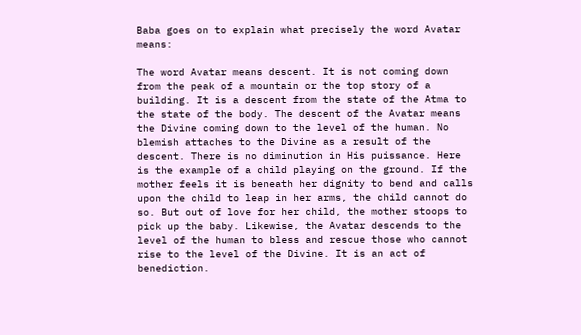Baba goes on to explain what precisely the word Avatar means:

The word Avatar means descent. It is not coming down from the peak of a mountain or the top story of a building. It is a descent from the state of the Atma to the state of the body. The descent of the Avatar means the Divine coming down to the level of the human. No blemish attaches to the Divine as a result of the descent. There is no diminution in His puissance. Here is the example of a child playing on the ground. If the mother feels it is beneath her dignity to bend and calls upon the child to leap in her arms, the child cannot do so. But out of love for her child, the mother stoops to pick up the baby. Likewise, the Avatar descends to the level of the human to bless and rescue those who cannot rise to the level of the Divine. It is an act of benediction.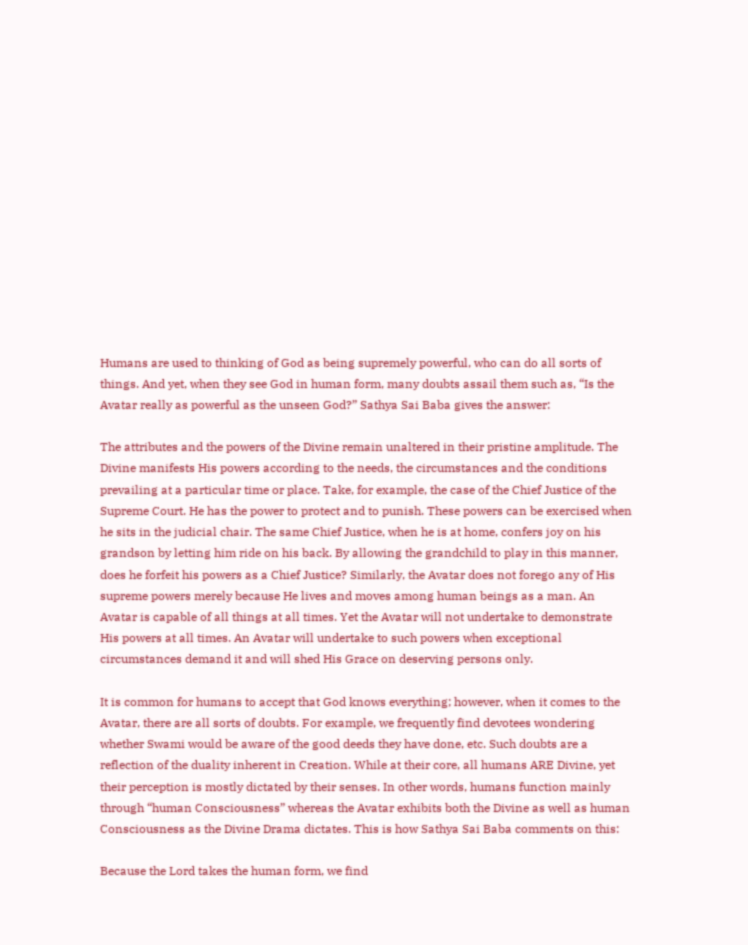Humans are used to thinking of God as being supremely powerful, who can do all sorts of things. And yet, when they see God in human form, many doubts assail them such as, “Is the Avatar really as powerful as the unseen God?” Sathya Sai Baba gives the answer:

The attributes and the powers of the Divine remain unaltered in their pristine amplitude. The Divine manifests His powers according to the needs, the circumstances and the conditions prevailing at a particular time or place. Take, for example, the case of the Chief Justice of the Supreme Court. He has the power to protect and to punish. These powers can be exercised when he sits in the judicial chair. The same Chief Justice, when he is at home, confers joy on his grandson by letting him ride on his back. By allowing the grandchild to play in this manner, does he forfeit his powers as a Chief Justice? Similarly, the Avatar does not forego any of His supreme powers merely because He lives and moves among human beings as a man. An Avatar is capable of all things at all times. Yet the Avatar will not undertake to demonstrate His powers at all times. An Avatar will undertake to such powers when exceptional circumstances demand it and will shed His Grace on deserving persons only.

It is common for humans to accept that God knows everything; however, when it comes to the Avatar, there are all sorts of doubts. For example, we frequently find devotees wondering whether Swami would be aware of the good deeds they have done, etc. Such doubts are a reflection of the duality inherent in Creation. While at their core, all humans ARE Divine, yet their perception is mostly dictated by their senses. In other words, humans function mainly through “human Consciousness” whereas the Avatar exhibits both the Divine as well as human Consciousness as the Divine Drama dictates. This is how Sathya Sai Baba comments on this:

Because the Lord takes the human form, we find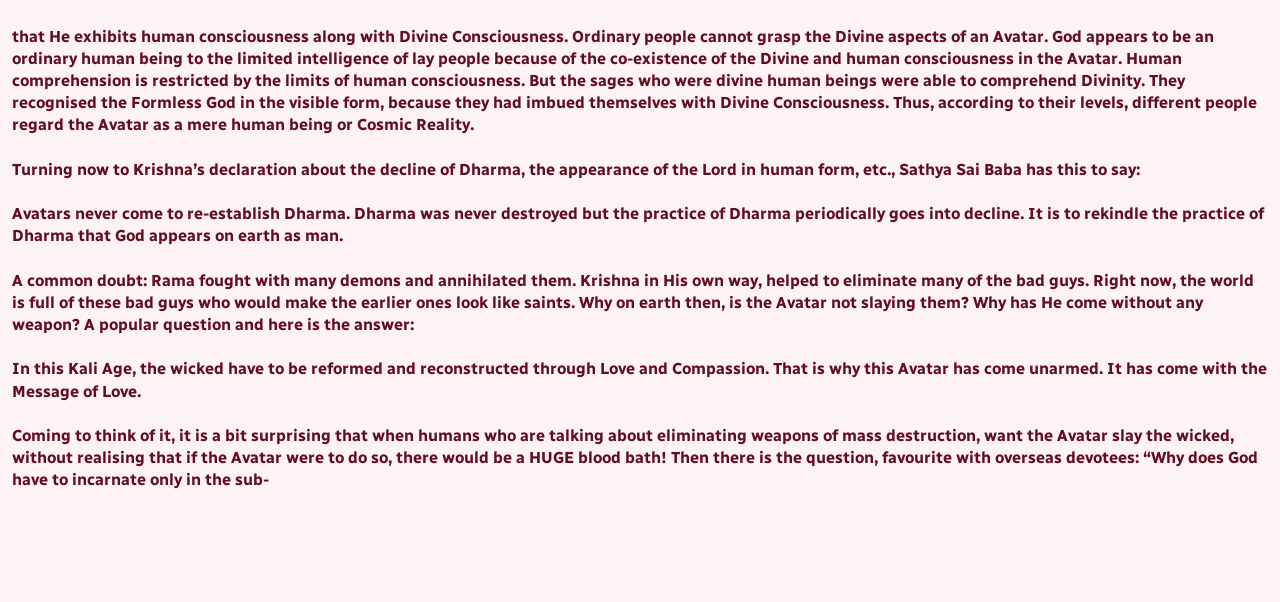that He exhibits human consciousness along with Divine Consciousness. Ordinary people cannot grasp the Divine aspects of an Avatar. God appears to be an ordinary human being to the limited intelligence of lay people because of the co-existence of the Divine and human consciousness in the Avatar. Human comprehension is restricted by the limits of human consciousness. But the sages who were divine human beings were able to comprehend Divinity. They recognised the Formless God in the visible form, because they had imbued themselves with Divine Consciousness. Thus, according to their levels, different people regard the Avatar as a mere human being or Cosmic Reality.

Turning now to Krishna’s declaration about the decline of Dharma, the appearance of the Lord in human form, etc., Sathya Sai Baba has this to say:

Avatars never come to re-establish Dharma. Dharma was never destroyed but the practice of Dharma periodically goes into decline. It is to rekindle the practice of Dharma that God appears on earth as man.

A common doubt: Rama fought with many demons and annihilated them. Krishna in His own way, helped to eliminate many of the bad guys. Right now, the world is full of these bad guys who would make the earlier ones look like saints. Why on earth then, is the Avatar not slaying them? Why has He come without any weapon? A popular question and here is the answer:

In this Kali Age, the wicked have to be reformed and reconstructed through Love and Compassion. That is why this Avatar has come unarmed. It has come with the Message of Love.

Coming to think of it, it is a bit surprising that when humans who are talking about eliminating weapons of mass destruction, want the Avatar slay the wicked, without realising that if the Avatar were to do so, there would be a HUGE blood bath! Then there is the question, favourite with overseas devotees: “Why does God have to incarnate only in the sub-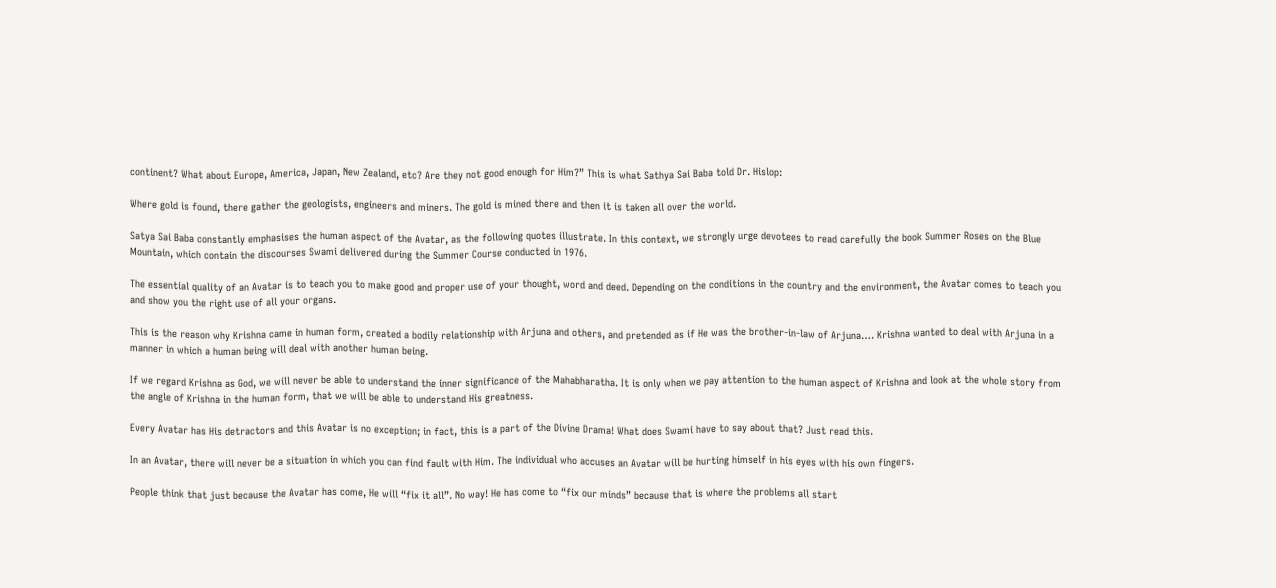continent? What about Europe, America, Japan, New Zealand, etc? Are they not good enough for Him?” This is what Sathya Sai Baba told Dr. Hislop:

Where gold is found, there gather the geologists, engineers and miners. The gold is mined there and then it is taken all over the world.

Satya Sai Baba constantly emphasises the human aspect of the Avatar, as the following quotes illustrate. In this context, we strongly urge devotees to read carefully the book Summer Roses on the Blue Mountain, which contain the discourses Swami delivered during the Summer Course conducted in 1976.

The essential quality of an Avatar is to teach you to make good and proper use of your thought, word and deed. Depending on the conditions in the country and the environment, the Avatar comes to teach you and show you the right use of all your organs.

This is the reason why Krishna came in human form, created a bodily relationship with Arjuna and others, and pretended as if He was the brother-in-law of Arjuna…. Krishna wanted to deal with Arjuna in a manner in which a human being will deal with another human being.

If we regard Krishna as God, we will never be able to understand the inner significance of the Mahabharatha. It is only when we pay attention to the human aspect of Krishna and look at the whole story from the angle of Krishna in the human form, that we will be able to understand His greatness.

Every Avatar has His detractors and this Avatar is no exception; in fact, this is a part of the Divine Drama! What does Swami have to say about that? Just read this.

In an Avatar, there will never be a situation in which you can find fault with Him. The individual who accuses an Avatar will be hurting himself in his eyes with his own fingers.

People think that just because the Avatar has come, He will “fix it all”. No way! He has come to “fix our minds” because that is where the problems all start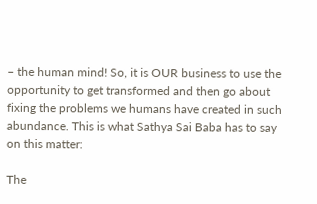– the human mind! So, it is OUR business to use the opportunity to get transformed and then go about fixing the problems we humans have created in such abundance. This is what Sathya Sai Baba has to say on this matter:

The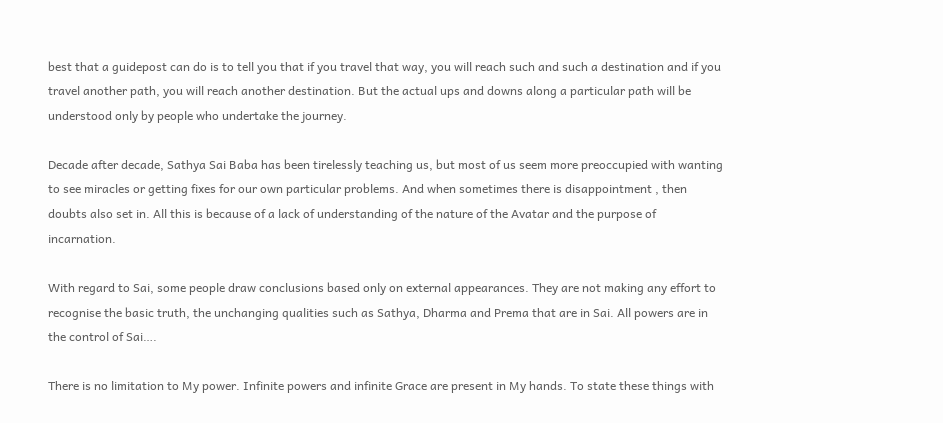best that a guidepost can do is to tell you that if you travel that way, you will reach such and such a destination and if you travel another path, you will reach another destination. But the actual ups and downs along a particular path will be understood only by people who undertake the journey.

Decade after decade, Sathya Sai Baba has been tirelessly teaching us, but most of us seem more preoccupied with wanting to see miracles or getting fixes for our own particular problems. And when sometimes there is disappointment , then doubts also set in. All this is because of a lack of understanding of the nature of the Avatar and the purpose of incarnation.

With regard to Sai, some people draw conclusions based only on external appearances. They are not making any effort to recognise the basic truth, the unchanging qualities such as Sathya, Dharma and Prema that are in Sai. All powers are in the control of Sai….

There is no limitation to My power. Infinite powers and infinite Grace are present in My hands. To state these things with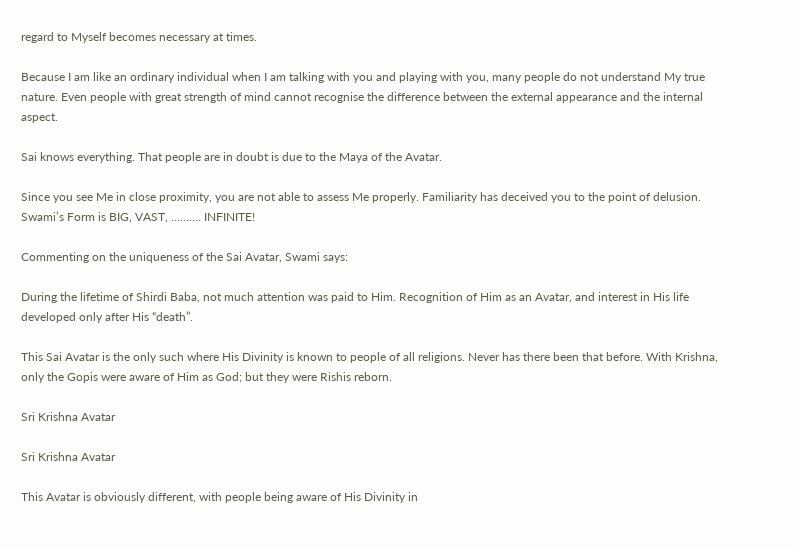regard to Myself becomes necessary at times.

Because I am like an ordinary individual when I am talking with you and playing with you, many people do not understand My true nature. Even people with great strength of mind cannot recognise the difference between the external appearance and the internal aspect.

Sai knows everything. That people are in doubt is due to the Maya of the Avatar.

Since you see Me in close proximity, you are not able to assess Me properly. Familiarity has deceived you to the point of delusion. Swami’s Form is BIG, VAST, ………. INFINITE!

Commenting on the uniqueness of the Sai Avatar, Swami says:

During the lifetime of Shirdi Baba, not much attention was paid to Him. Recognition of Him as an Avatar, and interest in His life developed only after His “death”.

This Sai Avatar is the only such where His Divinity is known to people of all religions. Never has there been that before. With Krishna, only the Gopis were aware of Him as God; but they were Rishis reborn.

Sri Krishna Avatar

Sri Krishna Avatar

This Avatar is obviously different, with people being aware of His Divinity in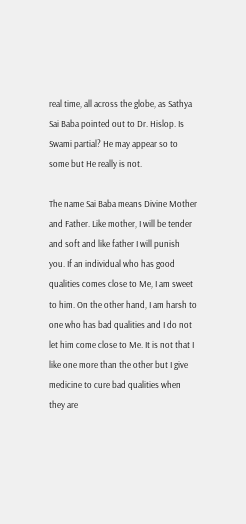real time, all across the globe, as Sathya Sai Baba pointed out to Dr. Hislop. Is Swami partial? He may appear so to some but He really is not.

The name Sai Baba means Divine Mother and Father. Like mother, I will be tender and soft and like father I will punish you. If an individual who has good qualities comes close to Me, I am sweet to him. On the other hand, I am harsh to one who has bad qualities and I do not let him come close to Me. It is not that I like one more than the other but I give medicine to cure bad qualities when they are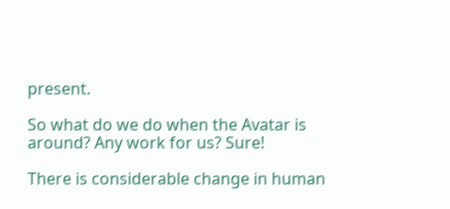present.

So what do we do when the Avatar is around? Any work for us? Sure!

There is considerable change in human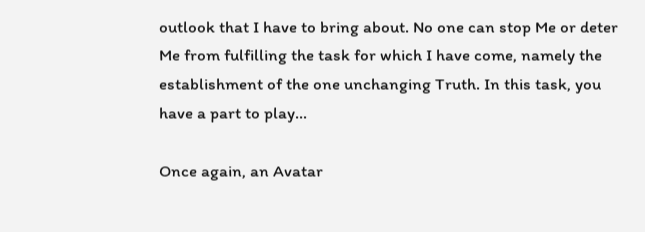outlook that I have to bring about. No one can stop Me or deter Me from fulfilling the task for which I have come, namely the establishment of the one unchanging Truth. In this task, you have a part to play…

Once again, an Avatar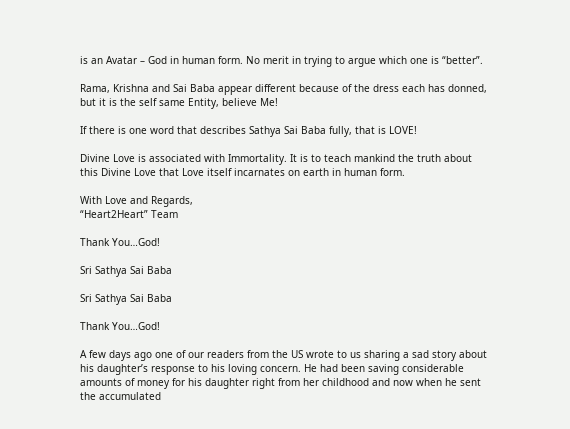is an Avatar – God in human form. No merit in trying to argue which one is “better”.

Rama, Krishna and Sai Baba appear different because of the dress each has donned, but it is the self same Entity, believe Me!

If there is one word that describes Sathya Sai Baba fully, that is LOVE!

Divine Love is associated with Immortality. It is to teach mankind the truth about this Divine Love that Love itself incarnates on earth in human form.

With Love and Regards,
“Heart2Heart” Team

Thank You…God!

Sri Sathya Sai Baba

Sri Sathya Sai Baba

Thank You…God!

A few days ago one of our readers from the US wrote to us sharing a sad story about his daughter’s response to his loving concern. He had been saving considerable amounts of money for his daughter right from her childhood and now when he sent the accumulated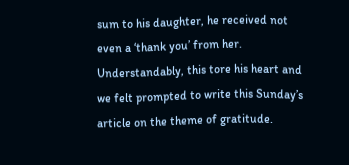sum to his daughter, he received not even a ‘thank you’ from her. Understandably, this tore his heart and we felt prompted to write this Sunday’s article on the theme of gratitude.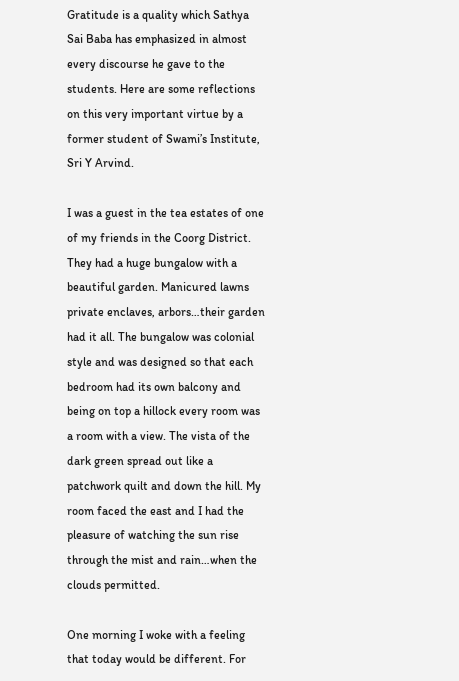Gratitude is a quality which Sathya Sai Baba has emphasized in almost every discourse he gave to the students. Here are some reflections on this very important virtue by a former student of Swami’s Institute, Sri Y Arvind.

I was a guest in the tea estates of one of my friends in the Coorg District. They had a huge bungalow with a beautiful garden. Manicured lawns private enclaves, arbors…their garden had it all. The bungalow was colonial style and was designed so that each bedroom had its own balcony and being on top a hillock every room was a room with a view. The vista of the dark green spread out like a patchwork quilt and down the hill. My room faced the east and I had the pleasure of watching the sun rise through the mist and rain…when the clouds permitted.

One morning I woke with a feeling that today would be different. For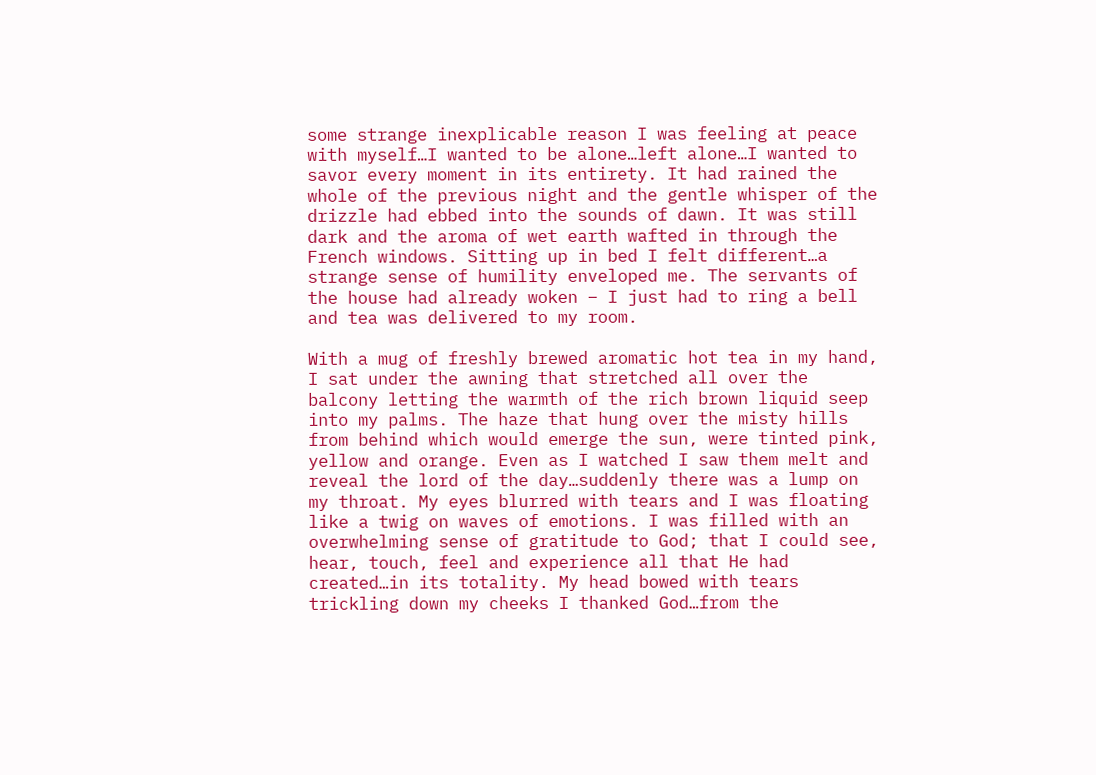some strange inexplicable reason I was feeling at peace with myself…I wanted to be alone…left alone…I wanted to savor every moment in its entirety. It had rained the whole of the previous night and the gentle whisper of the drizzle had ebbed into the sounds of dawn. It was still dark and the aroma of wet earth wafted in through the French windows. Sitting up in bed I felt different…a strange sense of humility enveloped me. The servants of the house had already woken – I just had to ring a bell and tea was delivered to my room.

With a mug of freshly brewed aromatic hot tea in my hand, I sat under the awning that stretched all over the balcony letting the warmth of the rich brown liquid seep into my palms. The haze that hung over the misty hills from behind which would emerge the sun, were tinted pink, yellow and orange. Even as I watched I saw them melt and reveal the lord of the day…suddenly there was a lump on my throat. My eyes blurred with tears and I was floating like a twig on waves of emotions. I was filled with an overwhelming sense of gratitude to God; that I could see, hear, touch, feel and experience all that He had created…in its totality. My head bowed with tears trickling down my cheeks I thanked God…from the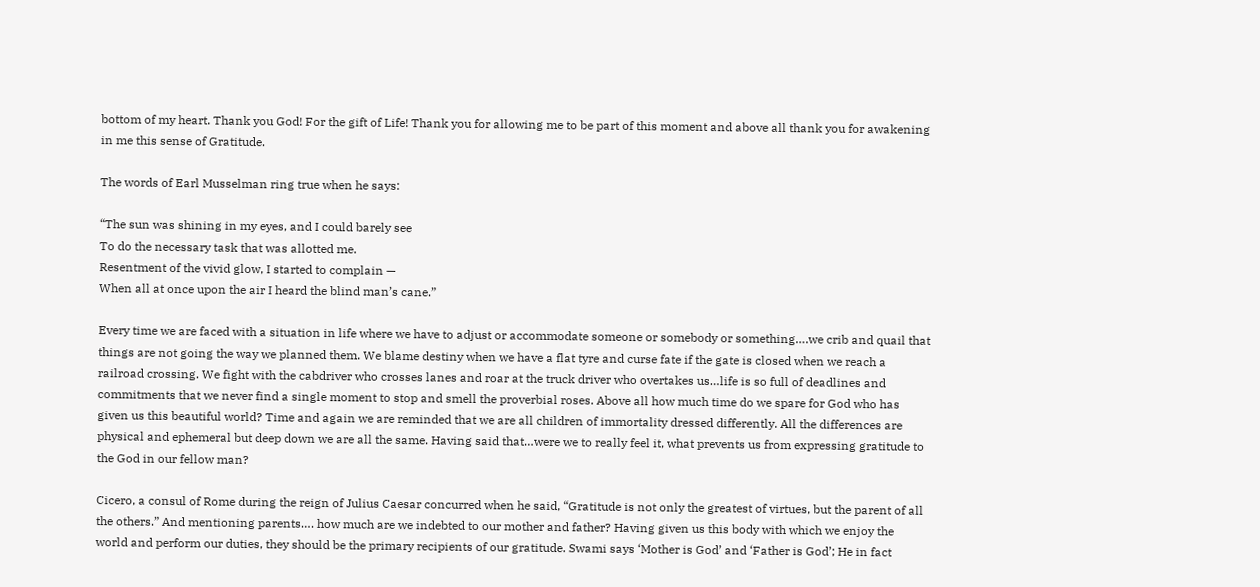bottom of my heart. Thank you God! For the gift of Life! Thank you for allowing me to be part of this moment and above all thank you for awakening in me this sense of Gratitude.

The words of Earl Musselman ring true when he says:

“The sun was shining in my eyes, and I could barely see
To do the necessary task that was allotted me.
Resentment of the vivid glow, I started to complain —
When all at once upon the air I heard the blind man’s cane.”

Every time we are faced with a situation in life where we have to adjust or accommodate someone or somebody or something….we crib and quail that things are not going the way we planned them. We blame destiny when we have a flat tyre and curse fate if the gate is closed when we reach a railroad crossing. We fight with the cabdriver who crosses lanes and roar at the truck driver who overtakes us…life is so full of deadlines and commitments that we never find a single moment to stop and smell the proverbial roses. Above all how much time do we spare for God who has given us this beautiful world? Time and again we are reminded that we are all children of immortality dressed differently. All the differences are physical and ephemeral but deep down we are all the same. Having said that…were we to really feel it, what prevents us from expressing gratitude to the God in our fellow man?

Cicero, a consul of Rome during the reign of Julius Caesar concurred when he said, “Gratitude is not only the greatest of virtues, but the parent of all the others.” And mentioning parents…. how much are we indebted to our mother and father? Having given us this body with which we enjoy the world and perform our duties, they should be the primary recipients of our gratitude. Swami says ‘Mother is God’ and ‘Father is God’; He in fact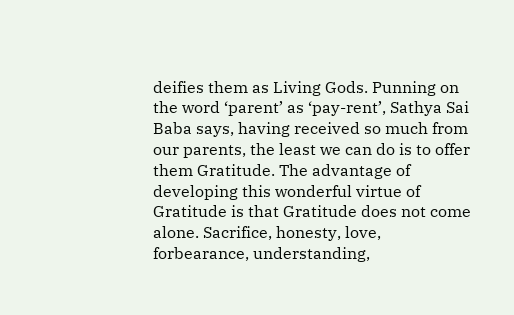deifies them as Living Gods. Punning on the word ‘parent’ as ‘pay-rent’, Sathya Sai Baba says, having received so much from our parents, the least we can do is to offer them Gratitude. The advantage of developing this wonderful virtue of Gratitude is that Gratitude does not come alone. Sacrifice, honesty, love, forbearance, understanding,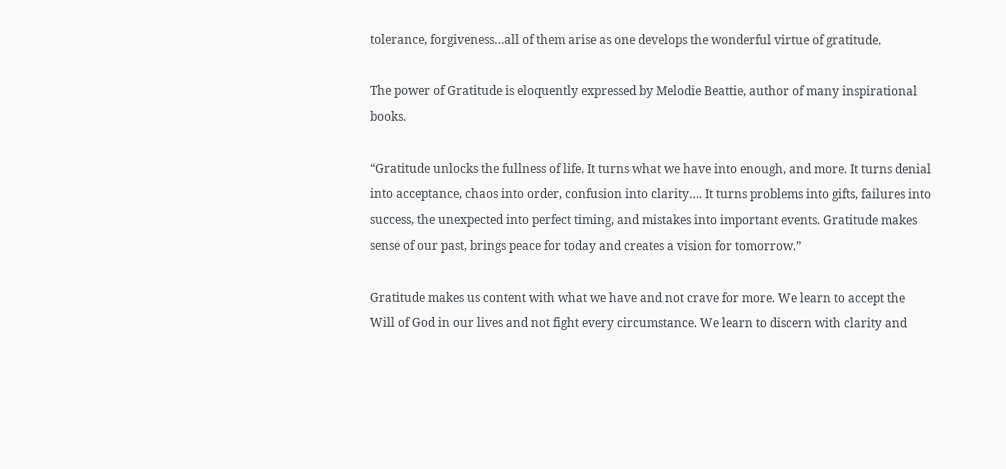tolerance, forgiveness…all of them arise as one develops the wonderful virtue of gratitude.

The power of Gratitude is eloquently expressed by Melodie Beattie, author of many inspirational books.

“Gratitude unlocks the fullness of life. It turns what we have into enough, and more. It turns denial into acceptance, chaos into order, confusion into clarity…. It turns problems into gifts, failures into success, the unexpected into perfect timing, and mistakes into important events. Gratitude makes sense of our past, brings peace for today and creates a vision for tomorrow.”

Gratitude makes us content with what we have and not crave for more. We learn to accept the Will of God in our lives and not fight every circumstance. We learn to discern with clarity and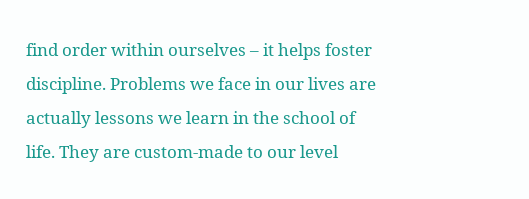find order within ourselves – it helps foster discipline. Problems we face in our lives are actually lessons we learn in the school of life. They are custom-made to our level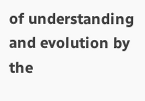of understanding and evolution by the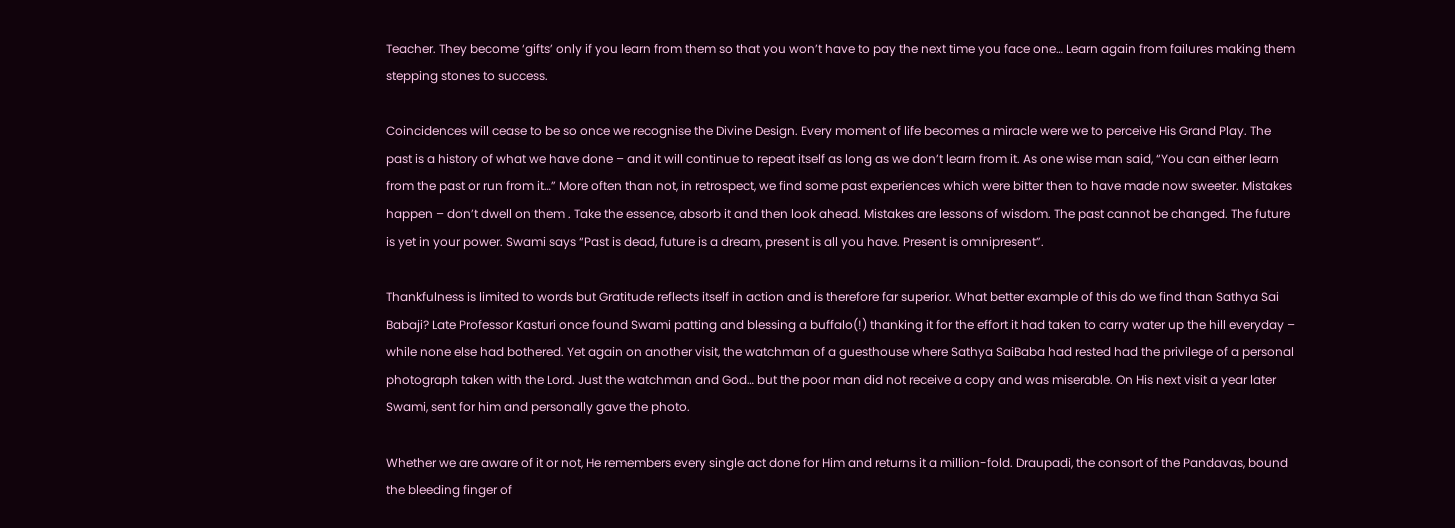Teacher. They become ‘gifts’ only if you learn from them so that you won’t have to pay the next time you face one… Learn again from failures making them stepping stones to success.

Coincidences will cease to be so once we recognise the Divine Design. Every moment of life becomes a miracle were we to perceive His Grand Play. The past is a history of what we have done – and it will continue to repeat itself as long as we don’t learn from it. As one wise man said, “You can either learn from the past or run from it…” More often than not, in retrospect, we find some past experiences which were bitter then to have made now sweeter. Mistakes happen – don’t dwell on them . Take the essence, absorb it and then look ahead. Mistakes are lessons of wisdom. The past cannot be changed. The future is yet in your power. Swami says “Past is dead, future is a dream, present is all you have. Present is omnipresent”.

Thankfulness is limited to words but Gratitude reflects itself in action and is therefore far superior. What better example of this do we find than Sathya Sai Babaji? Late Professor Kasturi once found Swami patting and blessing a buffalo(!) thanking it for the effort it had taken to carry water up the hill everyday – while none else had bothered. Yet again on another visit, the watchman of a guesthouse where Sathya SaiBaba had rested had the privilege of a personal photograph taken with the Lord. Just the watchman and God… but the poor man did not receive a copy and was miserable. On His next visit a year later Swami, sent for him and personally gave the photo.

Whether we are aware of it or not, He remembers every single act done for Him and returns it a million-fold. Draupadi, the consort of the Pandavas, bound the bleeding finger of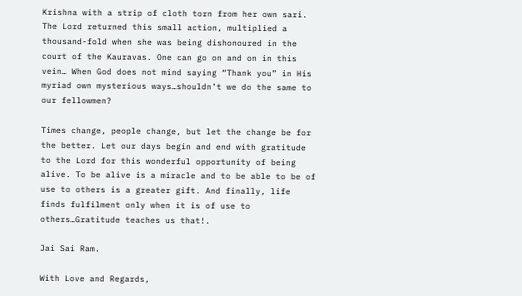Krishna with a strip of cloth torn from her own sari. The Lord returned this small action, multiplied a thousand-fold when she was being dishonoured in the court of the Kauravas. One can go on and on in this vein… When God does not mind saying “Thank you” in His myriad own mysterious ways…shouldn’t we do the same to our fellowmen?

Times change, people change, but let the change be for the better. Let our days begin and end with gratitude to the Lord for this wonderful opportunity of being alive. To be alive is a miracle and to be able to be of use to others is a greater gift. And finally, life finds fulfilment only when it is of use to others…Gratitude teaches us that!.

Jai Sai Ram.

With Love and Regards,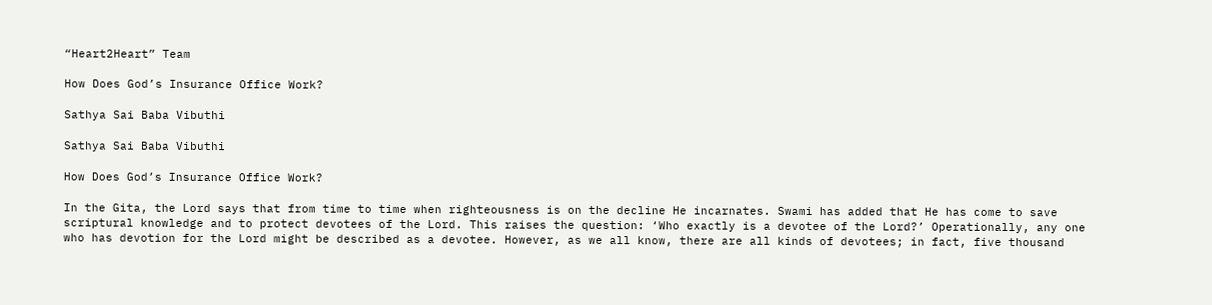“Heart2Heart” Team

How Does God’s Insurance Office Work?

Sathya Sai Baba Vibuthi

Sathya Sai Baba Vibuthi

How Does God’s Insurance Office Work?

In the Gita, the Lord says that from time to time when righteousness is on the decline He incarnates. Swami has added that He has come to save scriptural knowledge and to protect devotees of the Lord. This raises the question: ‘Who exactly is a devotee of the Lord?’ Operationally, any one who has devotion for the Lord might be described as a devotee. However, as we all know, there are all kinds of devotees; in fact, five thousand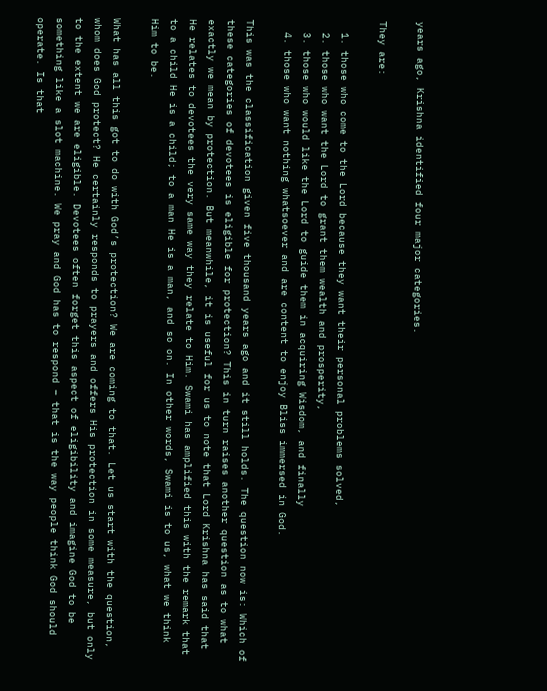years ago, Krishna identified four major categories.

They are:

  1. those who come to the Lord because they want their personal problems solved,
  2. those who want the Lord to grant them wealth and prosperity,
  3. those who would like the Lord to guide them in acquiring Wisdom, and finally
  4. those who want nothing whatsoever and are content to enjoy Bliss immersed in God.

This was the classification given five thousand years ago and it still holds. The question now is: Which of these categories of devotees is eligible for protection? This in turn raises another question as to what exactly we mean by protection. But meanwhile, it is useful for us to note that Lord Krishna has said that He relates to devotees the very same way they relate to Him. Swami has amplified this with the remark that to a child He is a child; to a man He is a man, and so on. In other words, Swami is to us, what we think Him to be.

What has all this got to do with God’s protection? We are coming to that. Let us start with the question, whom does God protect? He certainly responds to prayers and offers His protection in some measure, but only to the extent we are eligible. Devotees often forget this aspect of eligibility and imagine God to be something like a slot machine. We pray and God has to respond – that is the way people think God should operate. Is that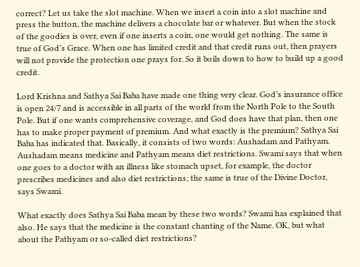correct? Let us take the slot machine. When we insert a coin into a slot machine and press the button, the machine delivers a chocolate bar or whatever. But when the stock of the goodies is over, even if one inserts a coin, one would get nothing. The same is true of God’s Grace. When one has limited credit and that credit runs out, then prayers will not provide the protection one prays for. So it boils down to how to build up a good credit.

Lord Krishna and Sathya Sai Baba have made one thing very clear. God’s insurance office is open 24/7 and is accessible in all parts of the world from the North Pole to the South Pole. But if one wants comprehensive coverage, and God does have that plan, then one has to make proper payment of premium. And what exactly is the premium? Sathya Sai Baba has indicated that. Basically, it consists of two words: Aushadam and Pathyam. Aushadam means medicine and Pathyam means diet restrictions. Swami says that when one goes to a doctor with an illness like stomach upset, for example, the doctor prescribes medicines and also diet restrictions; the same is true of the Divine Doctor, says Swami.

What exactly does Sathya Sai Baba mean by these two words? Swami has explained that also. He says that the medicine is the constant chanting of the Name. OK, but what about the Pathyam or so-called diet restrictions?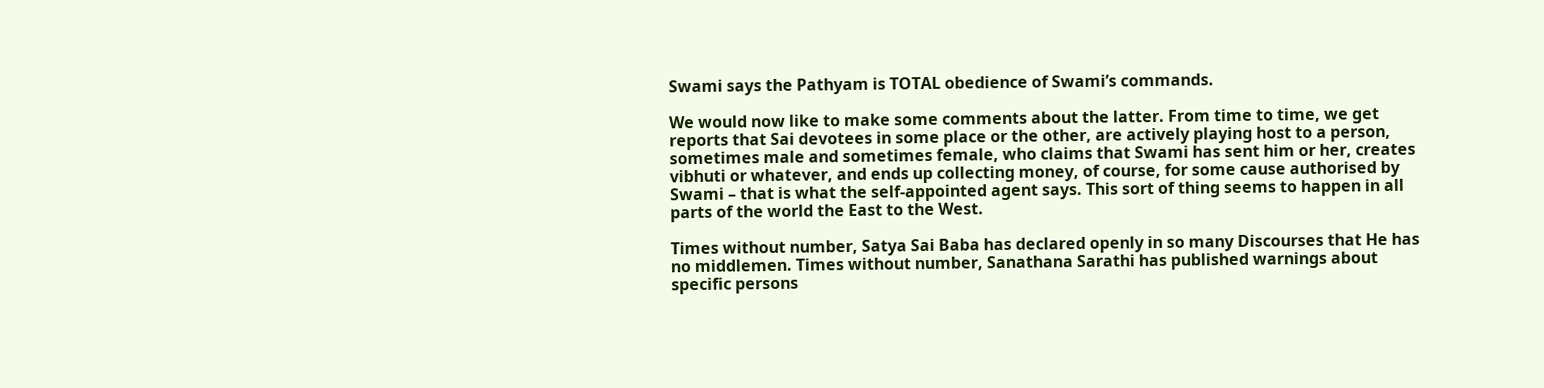Swami says the Pathyam is TOTAL obedience of Swami’s commands.

We would now like to make some comments about the latter. From time to time, we get reports that Sai devotees in some place or the other, are actively playing host to a person, sometimes male and sometimes female, who claims that Swami has sent him or her, creates vibhuti or whatever, and ends up collecting money, of course, for some cause authorised by Swami – that is what the self-appointed agent says. This sort of thing seems to happen in all parts of the world the East to the West.

Times without number, Satya Sai Baba has declared openly in so many Discourses that He has no middlemen. Times without number, Sanathana Sarathi has published warnings about specific persons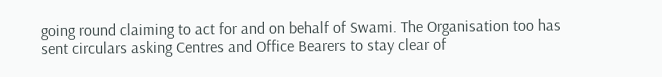going round claiming to act for and on behalf of Swami. The Organisation too has sent circulars asking Centres and Office Bearers to stay clear of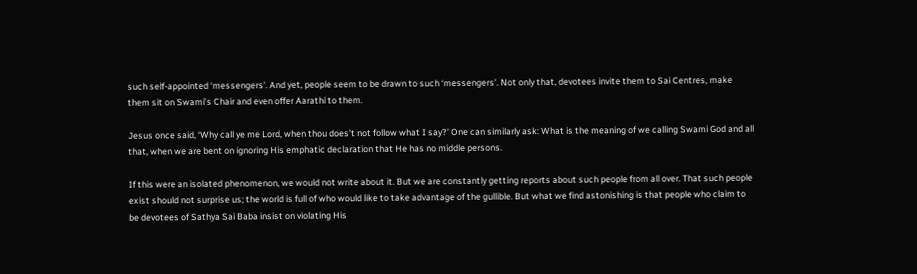such self-appointed ‘messengers’. And yet, people seem to be drawn to such ‘messengers’. Not only that, devotees invite them to Sai Centres, make them sit on Swami’s Chair and even offer Aarathi to them.

Jesus once said, ‘Why call ye me Lord, when thou does’t not follow what I say?’ One can similarly ask: What is the meaning of we calling Swami God and all that, when we are bent on ignoring His emphatic declaration that He has no middle persons.

If this were an isolated phenomenon, we would not write about it. But we are constantly getting reports about such people from all over. That such people exist should not surprise us; the world is full of who would like to take advantage of the gullible. But what we find astonishing is that people who claim to be devotees of Sathya Sai Baba insist on violating His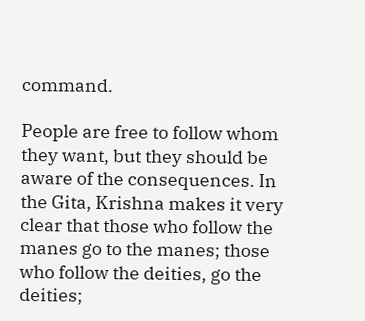command.

People are free to follow whom they want, but they should be aware of the consequences. In the Gita, Krishna makes it very clear that those who follow the manes go to the manes; those who follow the deities, go the deities;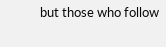but those who follow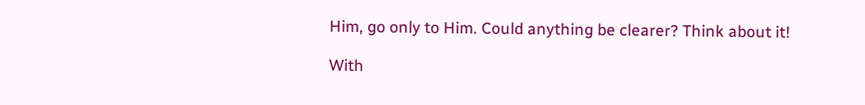Him, go only to Him. Could anything be clearer? Think about it!

With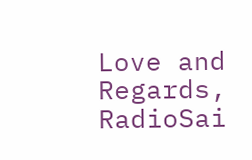Love and Regards,
RadioSai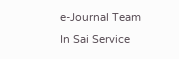e-Journal Team
In Sai Service